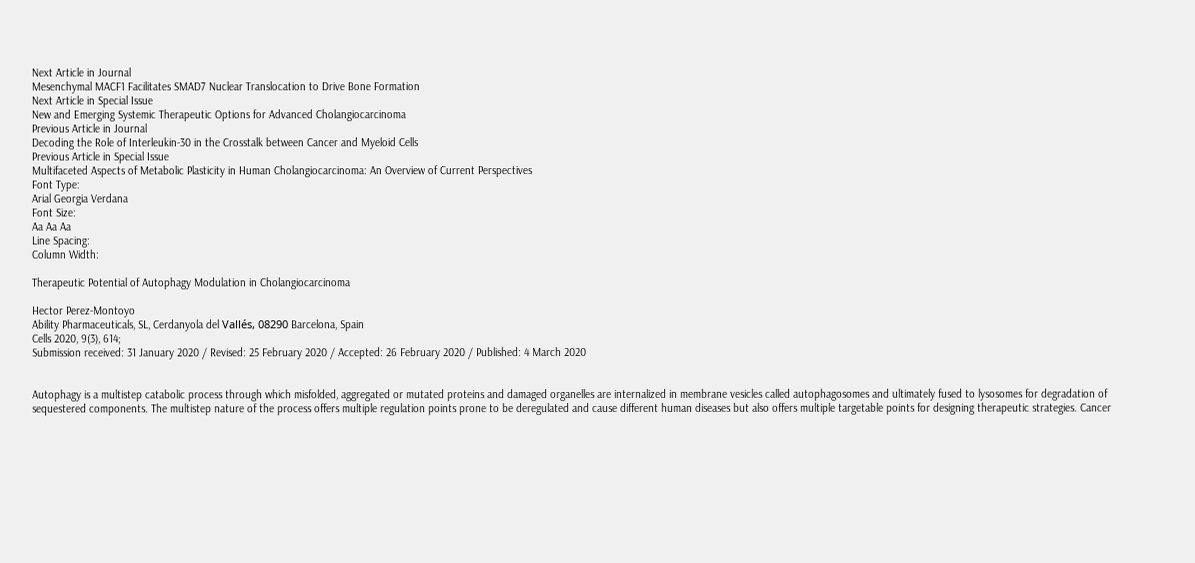Next Article in Journal
Mesenchymal MACF1 Facilitates SMAD7 Nuclear Translocation to Drive Bone Formation
Next Article in Special Issue
New and Emerging Systemic Therapeutic Options for Advanced Cholangiocarcinoma
Previous Article in Journal
Decoding the Role of Interleukin-30 in the Crosstalk between Cancer and Myeloid Cells
Previous Article in Special Issue
Multifaceted Aspects of Metabolic Plasticity in Human Cholangiocarcinoma: An Overview of Current Perspectives
Font Type:
Arial Georgia Verdana
Font Size:
Aa Aa Aa
Line Spacing:
Column Width:

Therapeutic Potential of Autophagy Modulation in Cholangiocarcinoma

Hector Perez-Montoyo
Ability Pharmaceuticals, SL, Cerdanyola del Vallés, 08290 Barcelona, Spain
Cells 2020, 9(3), 614;
Submission received: 31 January 2020 / Revised: 25 February 2020 / Accepted: 26 February 2020 / Published: 4 March 2020


Autophagy is a multistep catabolic process through which misfolded, aggregated or mutated proteins and damaged organelles are internalized in membrane vesicles called autophagosomes and ultimately fused to lysosomes for degradation of sequestered components. The multistep nature of the process offers multiple regulation points prone to be deregulated and cause different human diseases but also offers multiple targetable points for designing therapeutic strategies. Cancer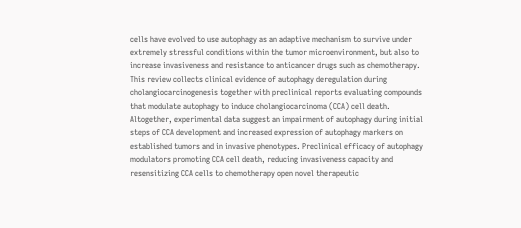cells have evolved to use autophagy as an adaptive mechanism to survive under extremely stressful conditions within the tumor microenvironment, but also to increase invasiveness and resistance to anticancer drugs such as chemotherapy. This review collects clinical evidence of autophagy deregulation during cholangiocarcinogenesis together with preclinical reports evaluating compounds that modulate autophagy to induce cholangiocarcinoma (CCA) cell death. Altogether, experimental data suggest an impairment of autophagy during initial steps of CCA development and increased expression of autophagy markers on established tumors and in invasive phenotypes. Preclinical efficacy of autophagy modulators promoting CCA cell death, reducing invasiveness capacity and resensitizing CCA cells to chemotherapy open novel therapeutic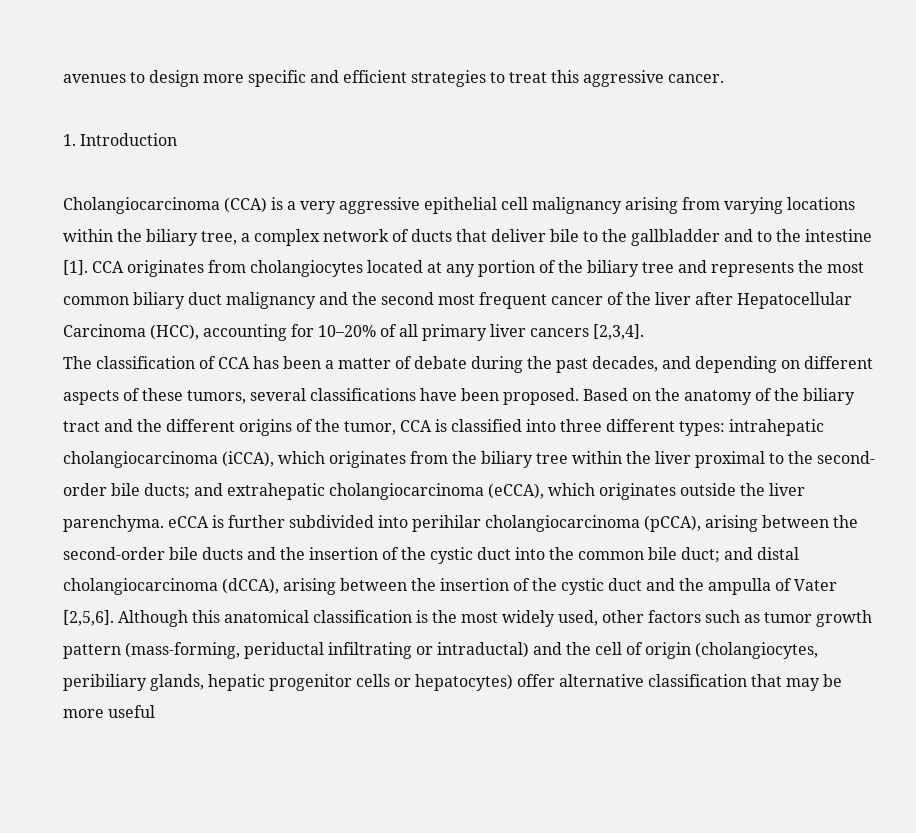avenues to design more specific and efficient strategies to treat this aggressive cancer.

1. Introduction

Cholangiocarcinoma (CCA) is a very aggressive epithelial cell malignancy arising from varying locations within the biliary tree, a complex network of ducts that deliver bile to the gallbladder and to the intestine [1]. CCA originates from cholangiocytes located at any portion of the biliary tree and represents the most common biliary duct malignancy and the second most frequent cancer of the liver after Hepatocellular Carcinoma (HCC), accounting for 10–20% of all primary liver cancers [2,3,4].
The classification of CCA has been a matter of debate during the past decades, and depending on different aspects of these tumors, several classifications have been proposed. Based on the anatomy of the biliary tract and the different origins of the tumor, CCA is classified into three different types: intrahepatic cholangiocarcinoma (iCCA), which originates from the biliary tree within the liver proximal to the second-order bile ducts; and extrahepatic cholangiocarcinoma (eCCA), which originates outside the liver parenchyma. eCCA is further subdivided into perihilar cholangiocarcinoma (pCCA), arising between the second-order bile ducts and the insertion of the cystic duct into the common bile duct; and distal cholangiocarcinoma (dCCA), arising between the insertion of the cystic duct and the ampulla of Vater [2,5,6]. Although this anatomical classification is the most widely used, other factors such as tumor growth pattern (mass-forming, periductal infiltrating or intraductal) and the cell of origin (cholangiocytes, peribiliary glands, hepatic progenitor cells or hepatocytes) offer alternative classification that may be more useful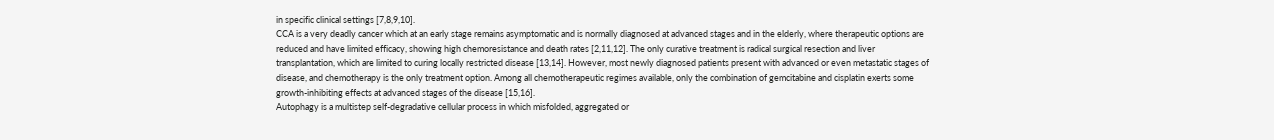in specific clinical settings [7,8,9,10].
CCA is a very deadly cancer which at an early stage remains asymptomatic and is normally diagnosed at advanced stages and in the elderly, where therapeutic options are reduced and have limited efficacy, showing high chemoresistance and death rates [2,11,12]. The only curative treatment is radical surgical resection and liver transplantation, which are limited to curing locally restricted disease [13,14]. However, most newly diagnosed patients present with advanced or even metastatic stages of disease, and chemotherapy is the only treatment option. Among all chemotherapeutic regimes available, only the combination of gemcitabine and cisplatin exerts some growth-inhibiting effects at advanced stages of the disease [15,16].
Autophagy is a multistep self-degradative cellular process in which misfolded, aggregated or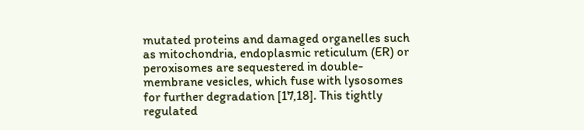mutated proteins and damaged organelles such as mitochondria, endoplasmic reticulum (ER) or peroxisomes are sequestered in double-membrane vesicles, which fuse with lysosomes for further degradation [17,18]. This tightly regulated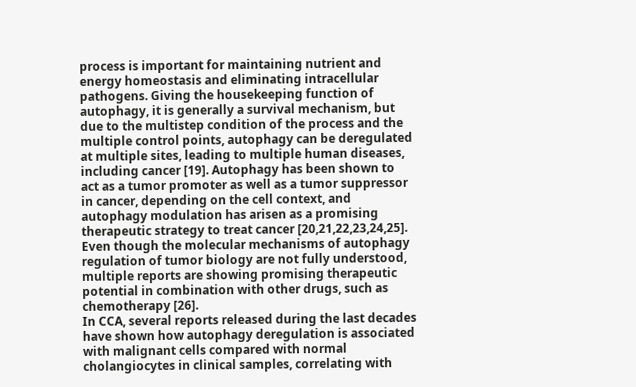process is important for maintaining nutrient and energy homeostasis and eliminating intracellular pathogens. Giving the housekeeping function of autophagy, it is generally a survival mechanism, but due to the multistep condition of the process and the multiple control points, autophagy can be deregulated at multiple sites, leading to multiple human diseases, including cancer [19]. Autophagy has been shown to act as a tumor promoter as well as a tumor suppressor in cancer, depending on the cell context, and autophagy modulation has arisen as a promising therapeutic strategy to treat cancer [20,21,22,23,24,25]. Even though the molecular mechanisms of autophagy regulation of tumor biology are not fully understood, multiple reports are showing promising therapeutic potential in combination with other drugs, such as chemotherapy [26].
In CCA, several reports released during the last decades have shown how autophagy deregulation is associated with malignant cells compared with normal cholangiocytes in clinical samples, correlating with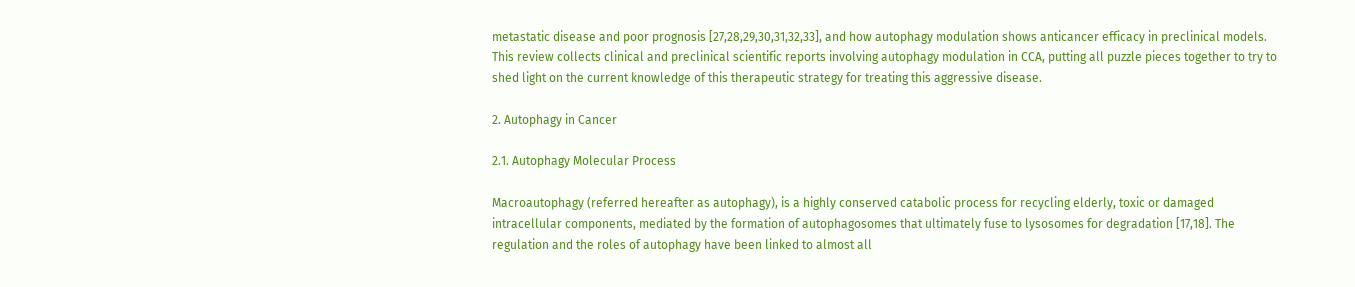metastatic disease and poor prognosis [27,28,29,30,31,32,33], and how autophagy modulation shows anticancer efficacy in preclinical models.
This review collects clinical and preclinical scientific reports involving autophagy modulation in CCA, putting all puzzle pieces together to try to shed light on the current knowledge of this therapeutic strategy for treating this aggressive disease.

2. Autophagy in Cancer

2.1. Autophagy Molecular Process

Macroautophagy (referred hereafter as autophagy), is a highly conserved catabolic process for recycling elderly, toxic or damaged intracellular components, mediated by the formation of autophagosomes that ultimately fuse to lysosomes for degradation [17,18]. The regulation and the roles of autophagy have been linked to almost all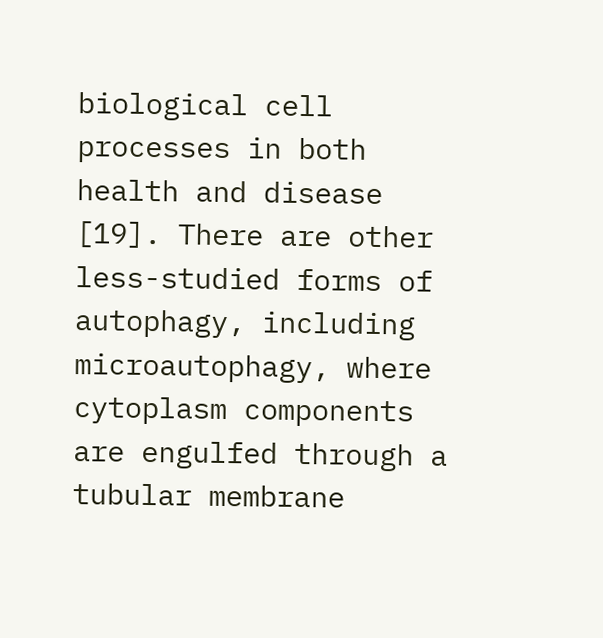biological cell processes in both health and disease [19]. There are other less-studied forms of autophagy, including microautophagy, where cytoplasm components are engulfed through a tubular membrane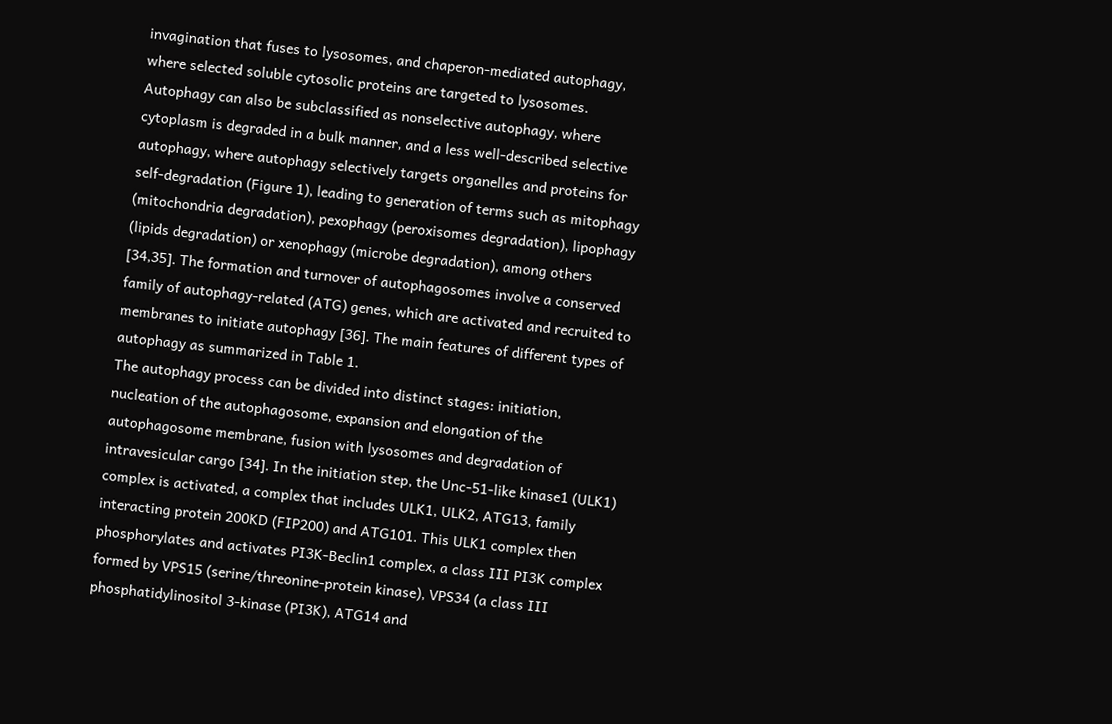invagination that fuses to lysosomes, and chaperon-mediated autophagy, where selected soluble cytosolic proteins are targeted to lysosomes. Autophagy can also be subclassified as nonselective autophagy, where cytoplasm is degraded in a bulk manner, and a less well-described selective autophagy, where autophagy selectively targets organelles and proteins for self-degradation (Figure 1), leading to generation of terms such as mitophagy (mitochondria degradation), pexophagy (peroxisomes degradation), lipophagy (lipids degradation) or xenophagy (microbe degradation), among others [34,35]. The formation and turnover of autophagosomes involve a conserved family of autophagy-related (ATG) genes, which are activated and recruited to membranes to initiate autophagy [36]. The main features of different types of autophagy as summarized in Table 1.
The autophagy process can be divided into distinct stages: initiation, nucleation of the autophagosome, expansion and elongation of the autophagosome membrane, fusion with lysosomes and degradation of intravesicular cargo [34]. In the initiation step, the Unc-51-like kinase1 (ULK1) complex is activated, a complex that includes ULK1, ULK2, ATG13, family interacting protein 200KD (FIP200) and ATG101. This ULK1 complex then phosphorylates and activates PI3K-Beclin1 complex, a class III PI3K complex formed by VPS15 (serine/threonine-protein kinase), VPS34 (a class III phosphatidylinositol 3-kinase (PI3K), ATG14 and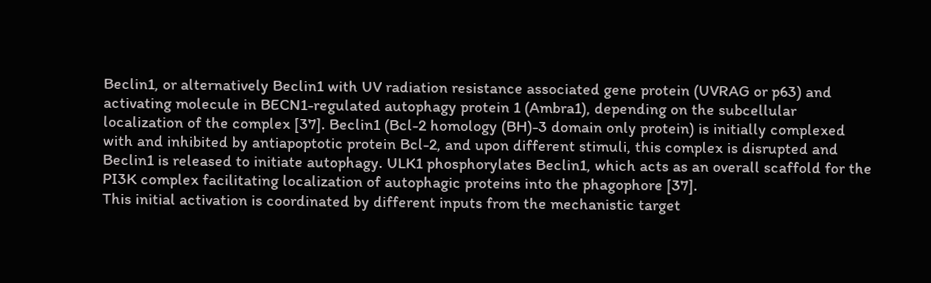Beclin1, or alternatively Beclin1 with UV radiation resistance associated gene protein (UVRAG or p63) and activating molecule in BECN1-regulated autophagy protein 1 (Ambra1), depending on the subcellular localization of the complex [37]. Beclin1 (Bcl-2 homology (BH)-3 domain only protein) is initially complexed with and inhibited by antiapoptotic protein Bcl-2, and upon different stimuli, this complex is disrupted and Beclin1 is released to initiate autophagy. ULK1 phosphorylates Beclin1, which acts as an overall scaffold for the PI3K complex facilitating localization of autophagic proteins into the phagophore [37].
This initial activation is coordinated by different inputs from the mechanistic target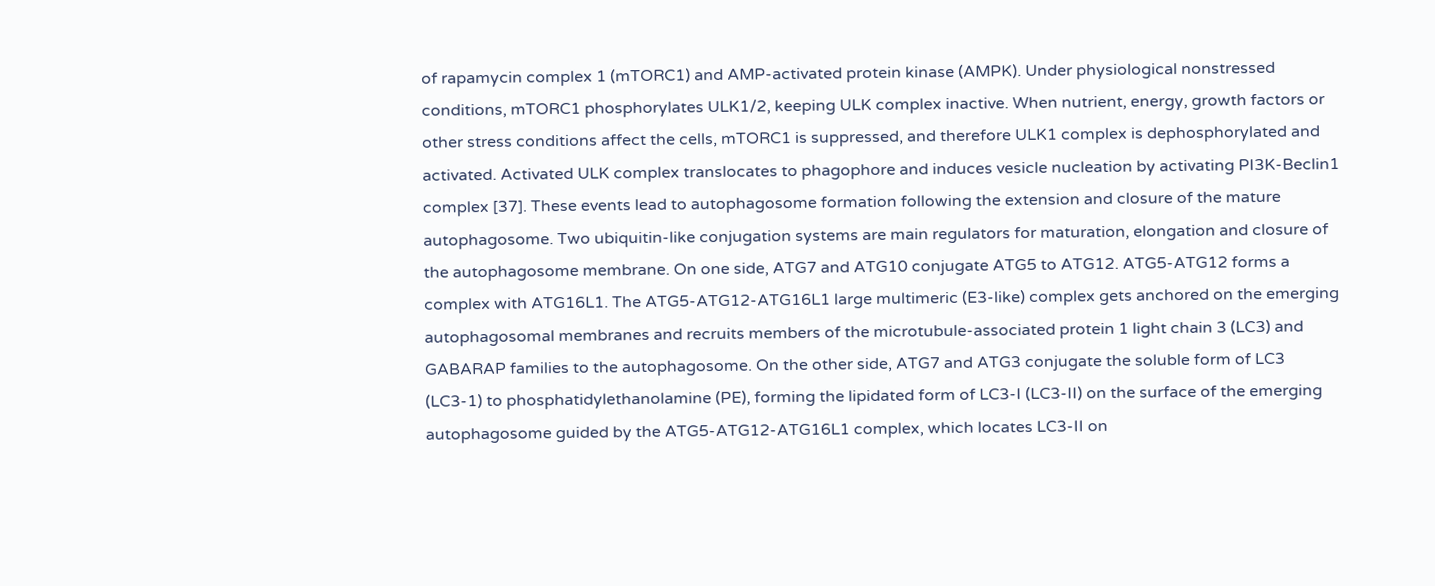of rapamycin complex 1 (mTORC1) and AMP-activated protein kinase (AMPK). Under physiological nonstressed conditions, mTORC1 phosphorylates ULK1/2, keeping ULK complex inactive. When nutrient, energy, growth factors or other stress conditions affect the cells, mTORC1 is suppressed, and therefore ULK1 complex is dephosphorylated and activated. Activated ULK complex translocates to phagophore and induces vesicle nucleation by activating PI3K-Beclin1 complex [37]. These events lead to autophagosome formation following the extension and closure of the mature autophagosome. Two ubiquitin-like conjugation systems are main regulators for maturation, elongation and closure of the autophagosome membrane. On one side, ATG7 and ATG10 conjugate ATG5 to ATG12. ATG5-ATG12 forms a complex with ATG16L1. The ATG5-ATG12-ATG16L1 large multimeric (E3-like) complex gets anchored on the emerging autophagosomal membranes and recruits members of the microtubule-associated protein 1 light chain 3 (LC3) and GABARAP families to the autophagosome. On the other side, ATG7 and ATG3 conjugate the soluble form of LC3 (LC3-1) to phosphatidylethanolamine (PE), forming the lipidated form of LC3-I (LC3-II) on the surface of the emerging autophagosome guided by the ATG5-ATG12-ATG16L1 complex, which locates LC3-II on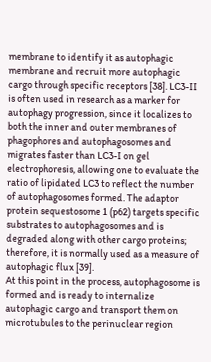membrane to identify it as autophagic membrane and recruit more autophagic cargo through specific receptors [38]. LC3-II is often used in research as a marker for autophagy progression, since it localizes to both the inner and outer membranes of phagophores and autophagosomes and migrates faster than LC3-I on gel electrophoresis, allowing one to evaluate the ratio of lipidated LC3 to reflect the number of autophagosomes formed. The adaptor protein sequestosome 1 (p62) targets specific substrates to autophagosomes and is degraded along with other cargo proteins; therefore, it is normally used as a measure of autophagic flux [39].
At this point in the process, autophagosome is formed and is ready to internalize autophagic cargo and transport them on microtubules to the perinuclear region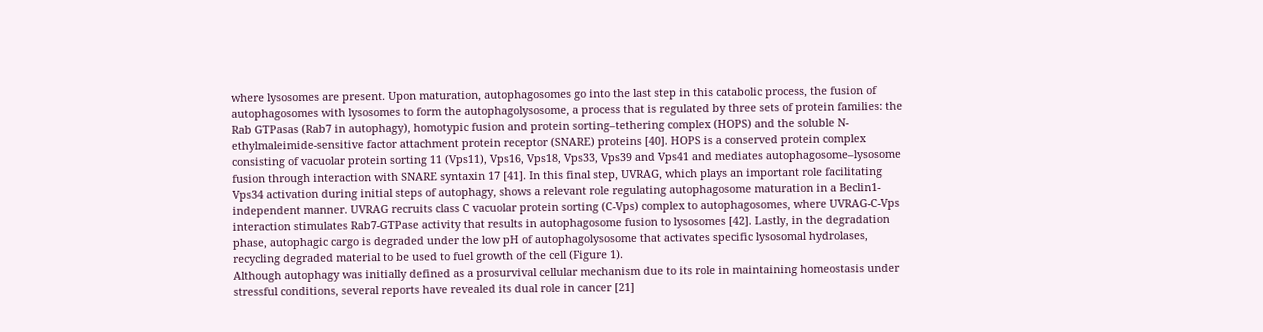where lysosomes are present. Upon maturation, autophagosomes go into the last step in this catabolic process, the fusion of autophagosomes with lysosomes to form the autophagolysosome, a process that is regulated by three sets of protein families: the Rab GTPasas (Rab7 in autophagy), homotypic fusion and protein sorting–tethering complex (HOPS) and the soluble N-ethylmaleimide-sensitive factor attachment protein receptor (SNARE) proteins [40]. HOPS is a conserved protein complex consisting of vacuolar protein sorting 11 (Vps11), Vps16, Vps18, Vps33, Vps39 and Vps41 and mediates autophagosome–lysosome fusion through interaction with SNARE syntaxin 17 [41]. In this final step, UVRAG, which plays an important role facilitating Vps34 activation during initial steps of autophagy, shows a relevant role regulating autophagosome maturation in a Beclin1-independent manner. UVRAG recruits class C vacuolar protein sorting (C-Vps) complex to autophagosomes, where UVRAG-C-Vps interaction stimulates Rab7-GTPase activity that results in autophagosome fusion to lysosomes [42]. Lastly, in the degradation phase, autophagic cargo is degraded under the low pH of autophagolysosome that activates specific lysosomal hydrolases, recycling degraded material to be used to fuel growth of the cell (Figure 1).
Although autophagy was initially defined as a prosurvival cellular mechanism due to its role in maintaining homeostasis under stressful conditions, several reports have revealed its dual role in cancer [21]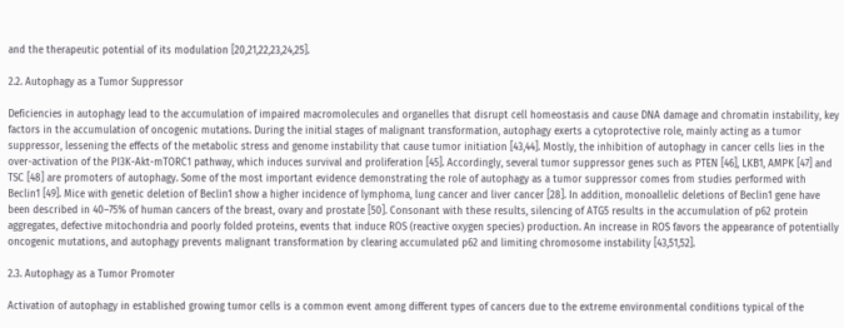and the therapeutic potential of its modulation [20,21,22,23,24,25].

2.2. Autophagy as a Tumor Suppressor

Deficiencies in autophagy lead to the accumulation of impaired macromolecules and organelles that disrupt cell homeostasis and cause DNA damage and chromatin instability, key factors in the accumulation of oncogenic mutations. During the initial stages of malignant transformation, autophagy exerts a cytoprotective role, mainly acting as a tumor suppressor, lessening the effects of the metabolic stress and genome instability that cause tumor initiation [43,44]. Mostly, the inhibition of autophagy in cancer cells lies in the over-activation of the PI3K-Akt-mTORC1 pathway, which induces survival and proliferation [45]. Accordingly, several tumor suppressor genes such as PTEN [46], LKB1, AMPK [47] and TSC [48] are promoters of autophagy. Some of the most important evidence demonstrating the role of autophagy as a tumor suppressor comes from studies performed with Beclin1 [49]. Mice with genetic deletion of Beclin1 show a higher incidence of lymphoma, lung cancer and liver cancer [28]. In addition, monoallelic deletions of Beclin1 gene have been described in 40–75% of human cancers of the breast, ovary and prostate [50]. Consonant with these results, silencing of ATG5 results in the accumulation of p62 protein aggregates, defective mitochondria and poorly folded proteins, events that induce ROS (reactive oxygen species) production. An increase in ROS favors the appearance of potentially oncogenic mutations, and autophagy prevents malignant transformation by clearing accumulated p62 and limiting chromosome instability [43,51,52].

2.3. Autophagy as a Tumor Promoter

Activation of autophagy in established growing tumor cells is a common event among different types of cancers due to the extreme environmental conditions typical of the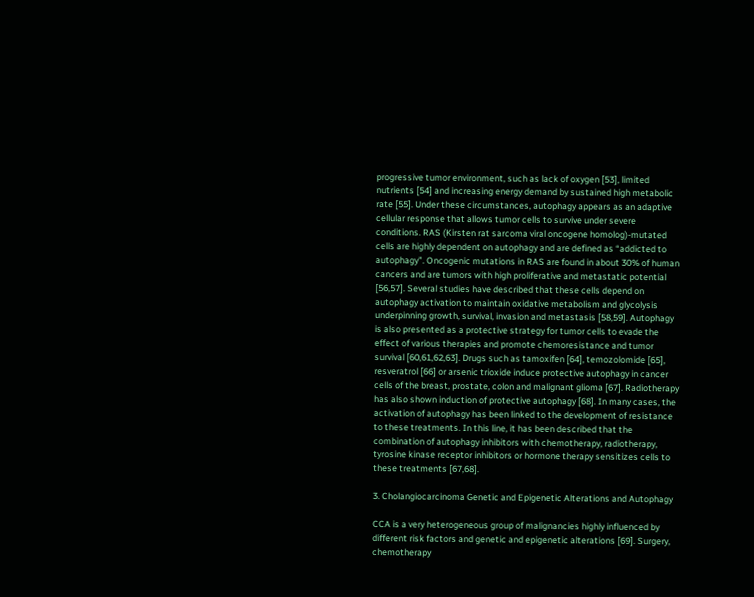progressive tumor environment, such as lack of oxygen [53], limited nutrients [54] and increasing energy demand by sustained high metabolic rate [55]. Under these circumstances, autophagy appears as an adaptive cellular response that allows tumor cells to survive under severe conditions. RAS (Kirsten rat sarcoma viral oncogene homolog)-mutated cells are highly dependent on autophagy and are defined as “addicted to autophagy”. Oncogenic mutations in RAS are found in about 30% of human cancers and are tumors with high proliferative and metastatic potential [56,57]. Several studies have described that these cells depend on autophagy activation to maintain oxidative metabolism and glycolysis underpinning growth, survival, invasion and metastasis [58,59]. Autophagy is also presented as a protective strategy for tumor cells to evade the effect of various therapies and promote chemoresistance and tumor survival [60,61,62,63]. Drugs such as tamoxifen [64], temozolomide [65], resveratrol [66] or arsenic trioxide induce protective autophagy in cancer cells of the breast, prostate, colon and malignant glioma [67]. Radiotherapy has also shown induction of protective autophagy [68]. In many cases, the activation of autophagy has been linked to the development of resistance to these treatments. In this line, it has been described that the combination of autophagy inhibitors with chemotherapy, radiotherapy, tyrosine kinase receptor inhibitors or hormone therapy sensitizes cells to these treatments [67,68].

3. Cholangiocarcinoma Genetic and Epigenetic Alterations and Autophagy

CCA is a very heterogeneous group of malignancies highly influenced by different risk factors and genetic and epigenetic alterations [69]. Surgery, chemotherapy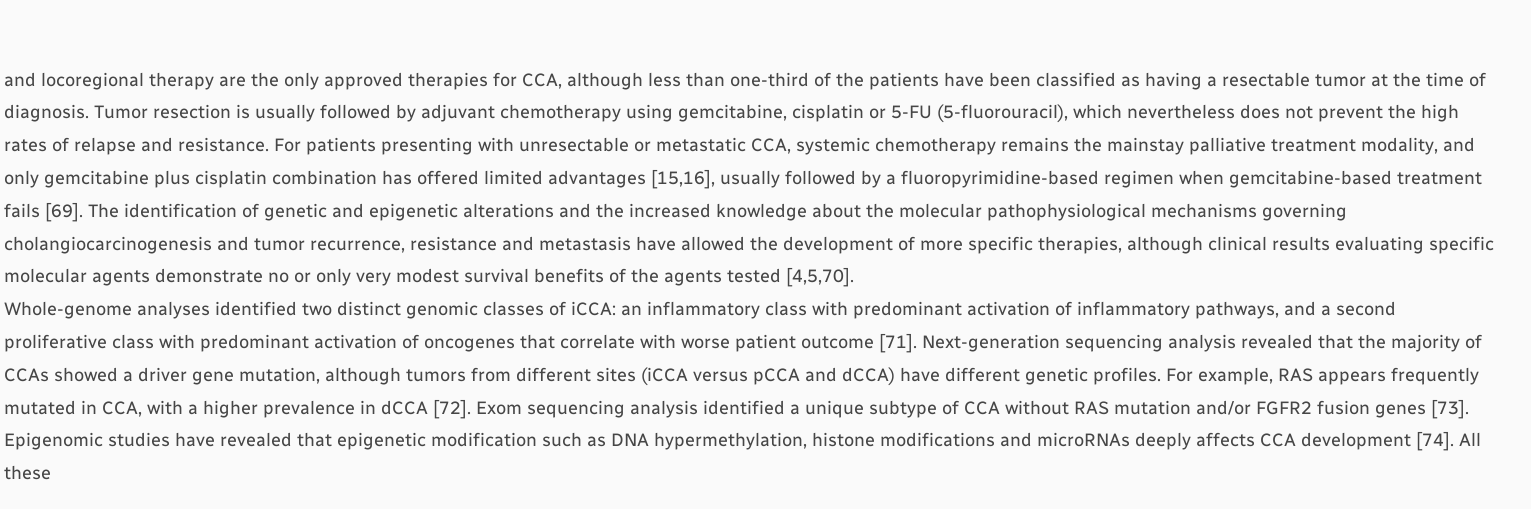and locoregional therapy are the only approved therapies for CCA, although less than one-third of the patients have been classified as having a resectable tumor at the time of diagnosis. Tumor resection is usually followed by adjuvant chemotherapy using gemcitabine, cisplatin or 5-FU (5-fluorouracil), which nevertheless does not prevent the high rates of relapse and resistance. For patients presenting with unresectable or metastatic CCA, systemic chemotherapy remains the mainstay palliative treatment modality, and only gemcitabine plus cisplatin combination has offered limited advantages [15,16], usually followed by a fluoropyrimidine-based regimen when gemcitabine-based treatment fails [69]. The identification of genetic and epigenetic alterations and the increased knowledge about the molecular pathophysiological mechanisms governing cholangiocarcinogenesis and tumor recurrence, resistance and metastasis have allowed the development of more specific therapies, although clinical results evaluating specific molecular agents demonstrate no or only very modest survival benefits of the agents tested [4,5,70].
Whole-genome analyses identified two distinct genomic classes of iCCA: an inflammatory class with predominant activation of inflammatory pathways, and a second proliferative class with predominant activation of oncogenes that correlate with worse patient outcome [71]. Next-generation sequencing analysis revealed that the majority of CCAs showed a driver gene mutation, although tumors from different sites (iCCA versus pCCA and dCCA) have different genetic profiles. For example, RAS appears frequently mutated in CCA, with a higher prevalence in dCCA [72]. Exom sequencing analysis identified a unique subtype of CCA without RAS mutation and/or FGFR2 fusion genes [73]. Epigenomic studies have revealed that epigenetic modification such as DNA hypermethylation, histone modifications and microRNAs deeply affects CCA development [74]. All these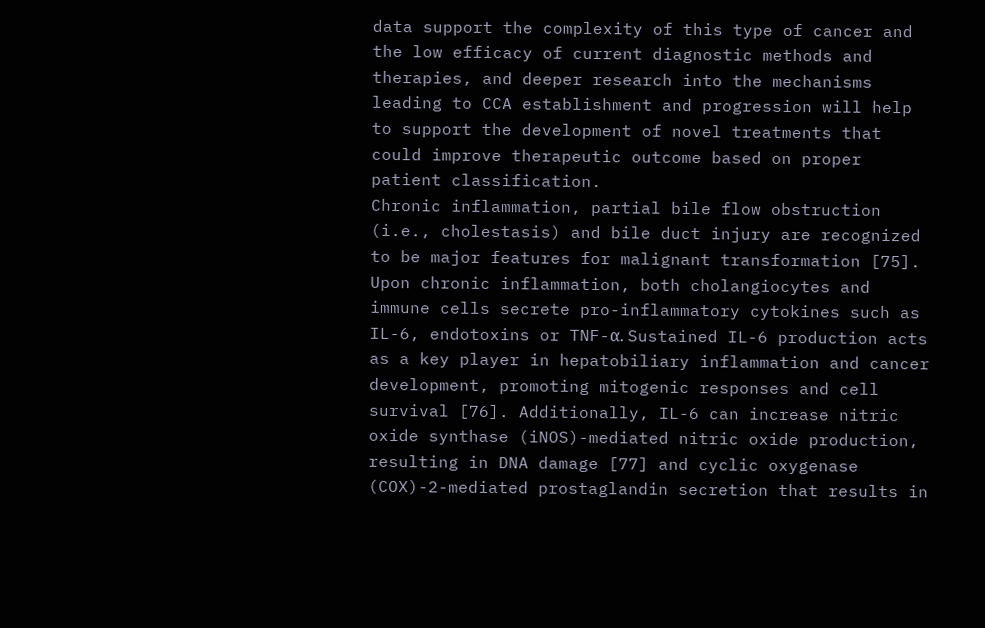data support the complexity of this type of cancer and the low efficacy of current diagnostic methods and therapies, and deeper research into the mechanisms leading to CCA establishment and progression will help to support the development of novel treatments that could improve therapeutic outcome based on proper patient classification.
Chronic inflammation, partial bile flow obstruction (i.e., cholestasis) and bile duct injury are recognized to be major features for malignant transformation [75]. Upon chronic inflammation, both cholangiocytes and immune cells secrete pro-inflammatory cytokines such as IL-6, endotoxins or TNF-α. Sustained IL-6 production acts as a key player in hepatobiliary inflammation and cancer development, promoting mitogenic responses and cell survival [76]. Additionally, IL-6 can increase nitric oxide synthase (iNOS)-mediated nitric oxide production, resulting in DNA damage [77] and cyclic oxygenase (COX)-2-mediated prostaglandin secretion that results in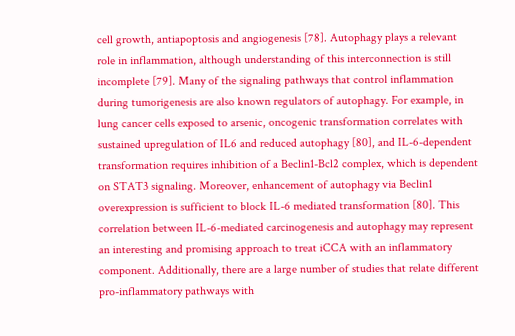cell growth, antiapoptosis and angiogenesis [78]. Autophagy plays a relevant role in inflammation, although understanding of this interconnection is still incomplete [79]. Many of the signaling pathways that control inflammation during tumorigenesis are also known regulators of autophagy. For example, in lung cancer cells exposed to arsenic, oncogenic transformation correlates with sustained upregulation of IL6 and reduced autophagy [80], and IL-6-dependent transformation requires inhibition of a Beclin1-Bcl2 complex, which is dependent on STAT3 signaling. Moreover, enhancement of autophagy via Beclin1 overexpression is sufficient to block IL-6 mediated transformation [80]. This correlation between IL-6-mediated carcinogenesis and autophagy may represent an interesting and promising approach to treat iCCA with an inflammatory component. Additionally, there are a large number of studies that relate different pro-inflammatory pathways with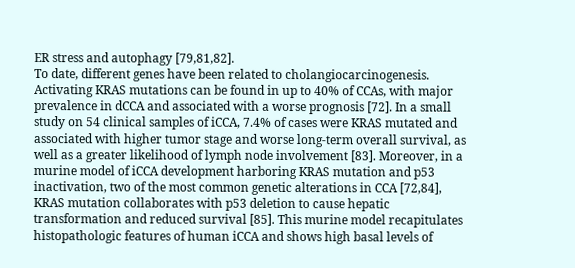ER stress and autophagy [79,81,82].
To date, different genes have been related to cholangiocarcinogenesis. Activating KRAS mutations can be found in up to 40% of CCAs, with major prevalence in dCCA and associated with a worse prognosis [72]. In a small study on 54 clinical samples of iCCA, 7.4% of cases were KRAS mutated and associated with higher tumor stage and worse long-term overall survival, as well as a greater likelihood of lymph node involvement [83]. Moreover, in a murine model of iCCA development harboring KRAS mutation and p53 inactivation, two of the most common genetic alterations in CCA [72,84], KRAS mutation collaborates with p53 deletion to cause hepatic transformation and reduced survival [85]. This murine model recapitulates histopathologic features of human iCCA and shows high basal levels of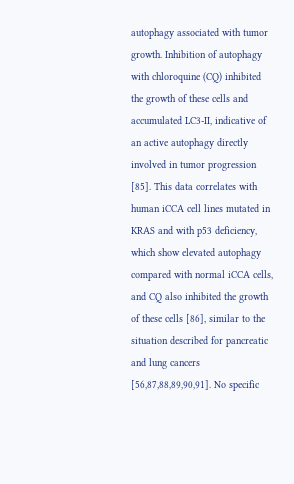autophagy associated with tumor growth. Inhibition of autophagy with chloroquine (CQ) inhibited the growth of these cells and accumulated LC3-II, indicative of an active autophagy directly involved in tumor progression [85]. This data correlates with human iCCA cell lines mutated in KRAS and with p53 deficiency, which show elevated autophagy compared with normal iCCA cells, and CQ also inhibited the growth of these cells [86], similar to the situation described for pancreatic and lung cancers [56,87,88,89,90,91]. No specific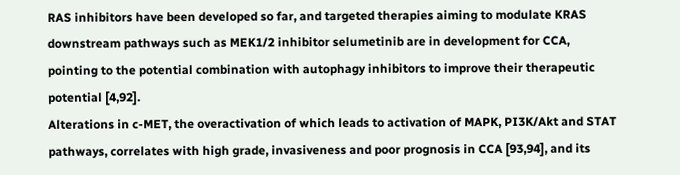RAS inhibitors have been developed so far, and targeted therapies aiming to modulate KRAS downstream pathways such as MEK1/2 inhibitor selumetinib are in development for CCA, pointing to the potential combination with autophagy inhibitors to improve their therapeutic potential [4,92].
Alterations in c-MET, the overactivation of which leads to activation of MAPK, PI3K/Akt and STAT pathways, correlates with high grade, invasiveness and poor prognosis in CCA [93,94], and its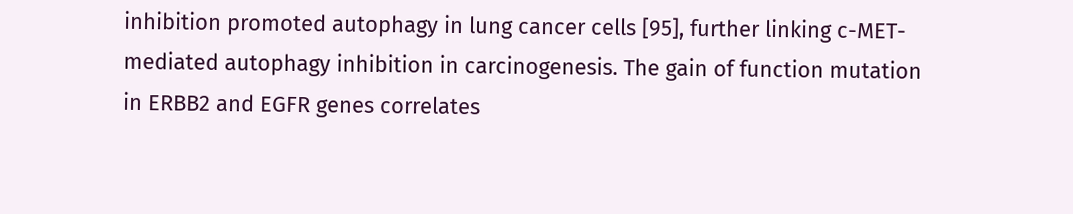inhibition promoted autophagy in lung cancer cells [95], further linking c-MET-mediated autophagy inhibition in carcinogenesis. The gain of function mutation in ERBB2 and EGFR genes correlates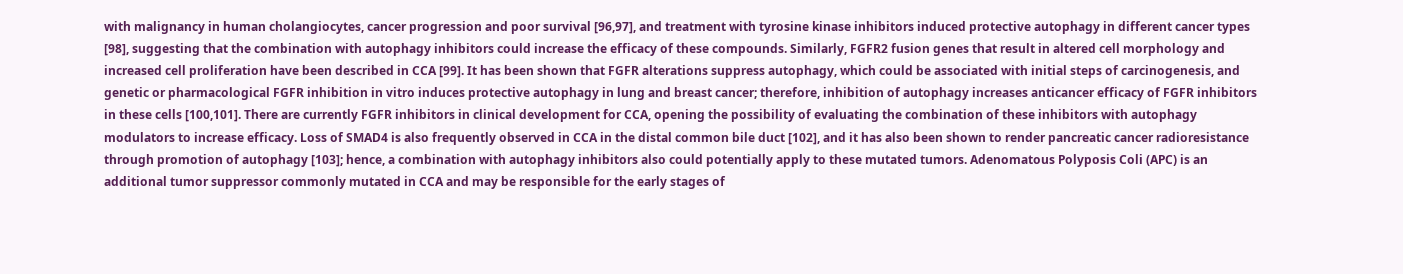with malignancy in human cholangiocytes, cancer progression and poor survival [96,97], and treatment with tyrosine kinase inhibitors induced protective autophagy in different cancer types [98], suggesting that the combination with autophagy inhibitors could increase the efficacy of these compounds. Similarly, FGFR2 fusion genes that result in altered cell morphology and increased cell proliferation have been described in CCA [99]. It has been shown that FGFR alterations suppress autophagy, which could be associated with initial steps of carcinogenesis, and genetic or pharmacological FGFR inhibition in vitro induces protective autophagy in lung and breast cancer; therefore, inhibition of autophagy increases anticancer efficacy of FGFR inhibitors in these cells [100,101]. There are currently FGFR inhibitors in clinical development for CCA, opening the possibility of evaluating the combination of these inhibitors with autophagy modulators to increase efficacy. Loss of SMAD4 is also frequently observed in CCA in the distal common bile duct [102], and it has also been shown to render pancreatic cancer radioresistance through promotion of autophagy [103]; hence, a combination with autophagy inhibitors also could potentially apply to these mutated tumors. Adenomatous Polyposis Coli (APC) is an additional tumor suppressor commonly mutated in CCA and may be responsible for the early stages of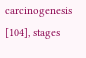carcinogenesis [104], stages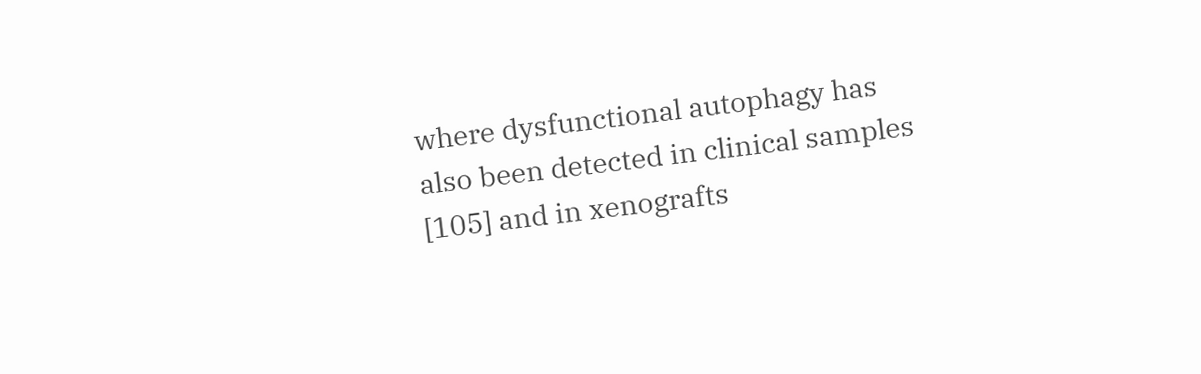where dysfunctional autophagy has also been detected in clinical samples [105] and in xenografts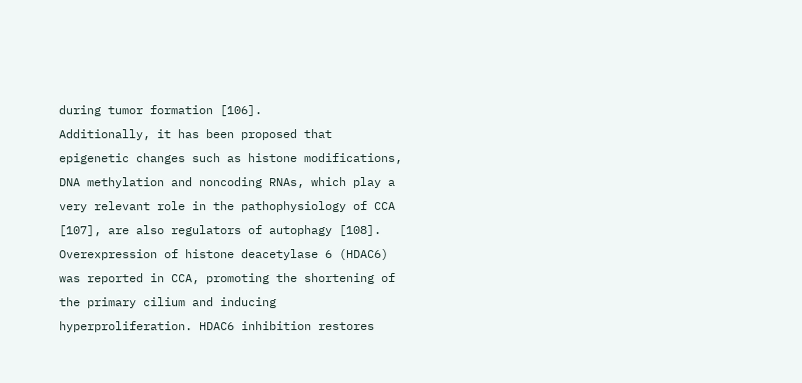during tumor formation [106].
Additionally, it has been proposed that epigenetic changes such as histone modifications, DNA methylation and noncoding RNAs, which play a very relevant role in the pathophysiology of CCA [107], are also regulators of autophagy [108]. Overexpression of histone deacetylase 6 (HDAC6) was reported in CCA, promoting the shortening of the primary cilium and inducing hyperproliferation. HDAC6 inhibition restores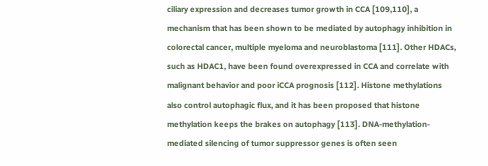ciliary expression and decreases tumor growth in CCA [109,110], a mechanism that has been shown to be mediated by autophagy inhibition in colorectal cancer, multiple myeloma and neuroblastoma [111]. Other HDACs, such as HDAC1, have been found overexpressed in CCA and correlate with malignant behavior and poor iCCA prognosis [112]. Histone methylations also control autophagic flux, and it has been proposed that histone methylation keeps the brakes on autophagy [113]. DNA-methylation-mediated silencing of tumor suppressor genes is often seen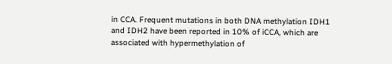in CCA. Frequent mutations in both DNA methylation IDH1 and IDH2 have been reported in 10% of iCCA, which are associated with hypermethylation of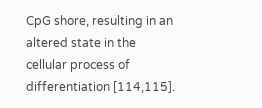CpG shore, resulting in an altered state in the cellular process of differentiation [114,115].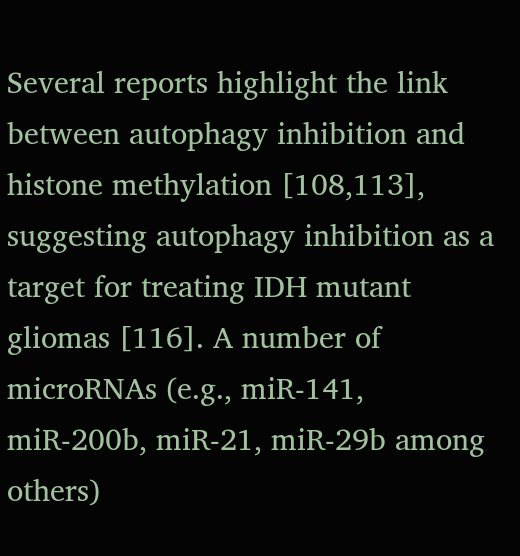Several reports highlight the link between autophagy inhibition and histone methylation [108,113], suggesting autophagy inhibition as a target for treating IDH mutant gliomas [116]. A number of microRNAs (e.g., miR-141, miR-200b, miR-21, miR-29b among others)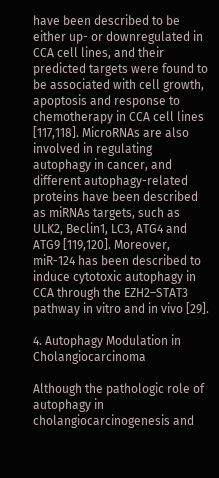have been described to be either up- or downregulated in CCA cell lines, and their predicted targets were found to be associated with cell growth, apoptosis and response to chemotherapy in CCA cell lines [117,118]. MicroRNAs are also involved in regulating autophagy in cancer, and different autophagy-related proteins have been described as miRNAs targets, such as ULK2, Beclin1, LC3, ATG4 and ATG9 [119,120]. Moreover, miR-124 has been described to induce cytotoxic autophagy in CCA through the EZH2–STAT3 pathway in vitro and in vivo [29].

4. Autophagy Modulation in Cholangiocarcinoma

Although the pathologic role of autophagy in cholangiocarcinogenesis and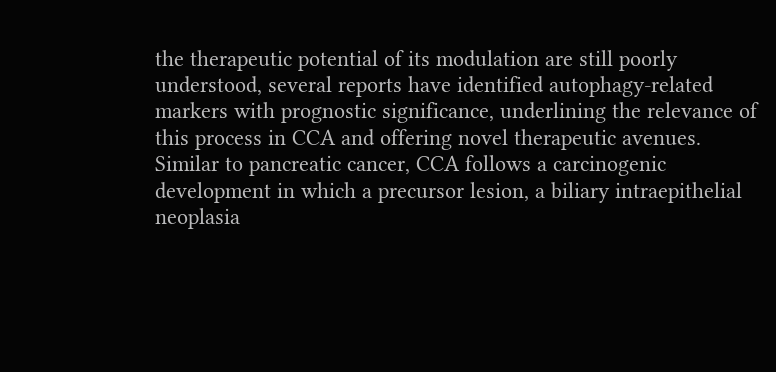the therapeutic potential of its modulation are still poorly understood, several reports have identified autophagy-related markers with prognostic significance, underlining the relevance of this process in CCA and offering novel therapeutic avenues.
Similar to pancreatic cancer, CCA follows a carcinogenic development in which a precursor lesion, a biliary intraepithelial neoplasia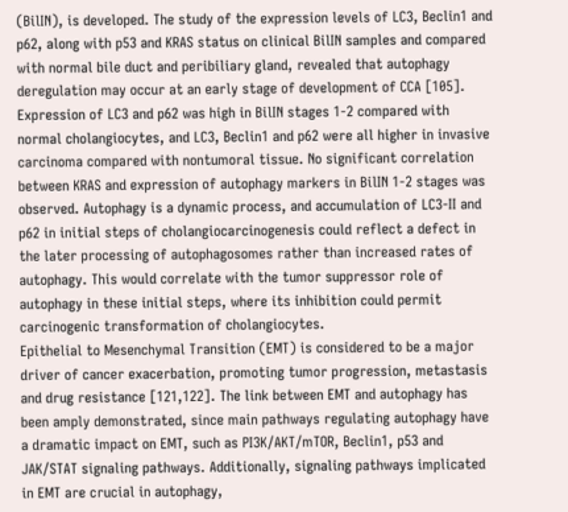(BilIN), is developed. The study of the expression levels of LC3, Beclin1 and p62, along with p53 and KRAS status on clinical BilIN samples and compared with normal bile duct and peribiliary gland, revealed that autophagy deregulation may occur at an early stage of development of CCA [105]. Expression of LC3 and p62 was high in BilIN stages 1-2 compared with normal cholangiocytes, and LC3, Beclin1 and p62 were all higher in invasive carcinoma compared with nontumoral tissue. No significant correlation between KRAS and expression of autophagy markers in BilIN 1-2 stages was observed. Autophagy is a dynamic process, and accumulation of LC3-II and p62 in initial steps of cholangiocarcinogenesis could reflect a defect in the later processing of autophagosomes rather than increased rates of autophagy. This would correlate with the tumor suppressor role of autophagy in these initial steps, where its inhibition could permit carcinogenic transformation of cholangiocytes.
Epithelial to Mesenchymal Transition (EMT) is considered to be a major driver of cancer exacerbation, promoting tumor progression, metastasis and drug resistance [121,122]. The link between EMT and autophagy has been amply demonstrated, since main pathways regulating autophagy have a dramatic impact on EMT, such as PI3K/AKT/mTOR, Beclin1, p53 and JAK/STAT signaling pathways. Additionally, signaling pathways implicated in EMT are crucial in autophagy,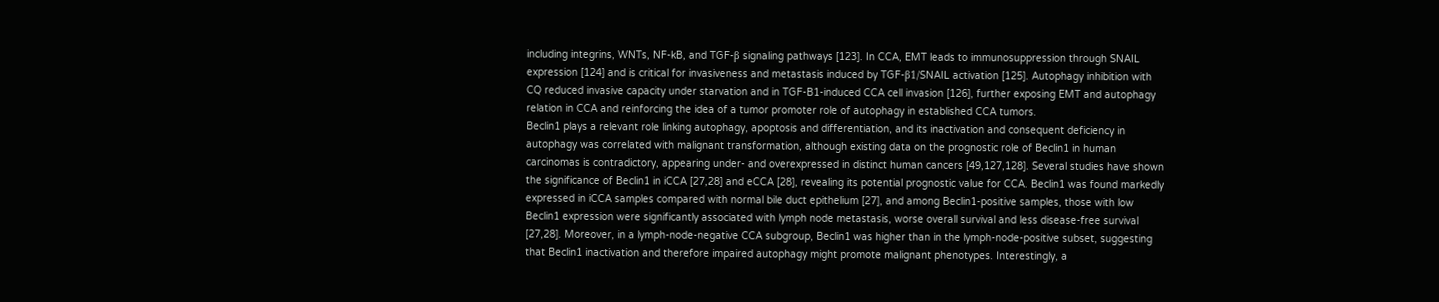including integrins, WNTs, NF-kB, and TGF-β signaling pathways [123]. In CCA, EMT leads to immunosuppression through SNAIL expression [124] and is critical for invasiveness and metastasis induced by TGF-β1/SNAIL activation [125]. Autophagy inhibition with CQ reduced invasive capacity under starvation and in TGF-B1-induced CCA cell invasion [126], further exposing EMT and autophagy relation in CCA and reinforcing the idea of a tumor promoter role of autophagy in established CCA tumors.
Beclin1 plays a relevant role linking autophagy, apoptosis and differentiation, and its inactivation and consequent deficiency in autophagy was correlated with malignant transformation, although existing data on the prognostic role of Beclin1 in human carcinomas is contradictory, appearing under- and overexpressed in distinct human cancers [49,127,128]. Several studies have shown the significance of Beclin1 in iCCA [27,28] and eCCA [28], revealing its potential prognostic value for CCA. Beclin1 was found markedly expressed in iCCA samples compared with normal bile duct epithelium [27], and among Beclin1-positive samples, those with low Beclin1 expression were significantly associated with lymph node metastasis, worse overall survival and less disease-free survival [27,28]. Moreover, in a lymph-node-negative CCA subgroup, Beclin1 was higher than in the lymph-node-positive subset, suggesting that Beclin1 inactivation and therefore impaired autophagy might promote malignant phenotypes. Interestingly, a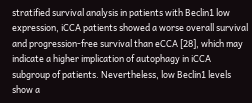stratified survival analysis in patients with Beclin1 low expression, iCCA patients showed a worse overall survival and progression-free survival than eCCA [28], which may indicate a higher implication of autophagy in iCCA subgroup of patients. Nevertheless, low Beclin1 levels show a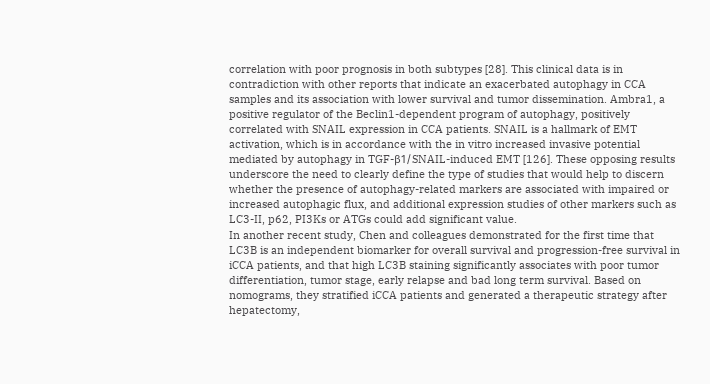correlation with poor prognosis in both subtypes [28]. This clinical data is in contradiction with other reports that indicate an exacerbated autophagy in CCA samples and its association with lower survival and tumor dissemination. Ambra1, a positive regulator of the Beclin1-dependent program of autophagy, positively correlated with SNAIL expression in CCA patients. SNAIL is a hallmark of EMT activation, which is in accordance with the in vitro increased invasive potential mediated by autophagy in TGF-β1/SNAIL-induced EMT [126]. These opposing results underscore the need to clearly define the type of studies that would help to discern whether the presence of autophagy-related markers are associated with impaired or increased autophagic flux, and additional expression studies of other markers such as LC3-II, p62, PI3Ks or ATGs could add significant value.
In another recent study, Chen and colleagues demonstrated for the first time that LC3B is an independent biomarker for overall survival and progression-free survival in iCCA patients, and that high LC3B staining significantly associates with poor tumor differentiation, tumor stage, early relapse and bad long term survival. Based on nomograms, they stratified iCCA patients and generated a therapeutic strategy after hepatectomy,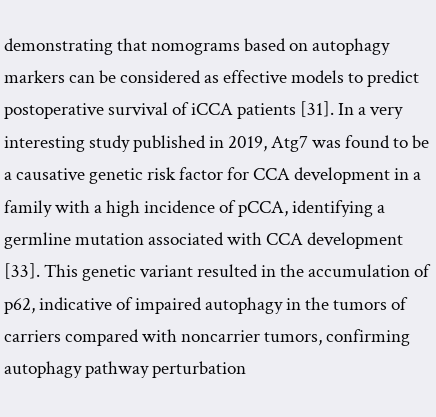demonstrating that nomograms based on autophagy markers can be considered as effective models to predict postoperative survival of iCCA patients [31]. In a very interesting study published in 2019, Atg7 was found to be a causative genetic risk factor for CCA development in a family with a high incidence of pCCA, identifying a germline mutation associated with CCA development [33]. This genetic variant resulted in the accumulation of p62, indicative of impaired autophagy in the tumors of carriers compared with noncarrier tumors, confirming autophagy pathway perturbation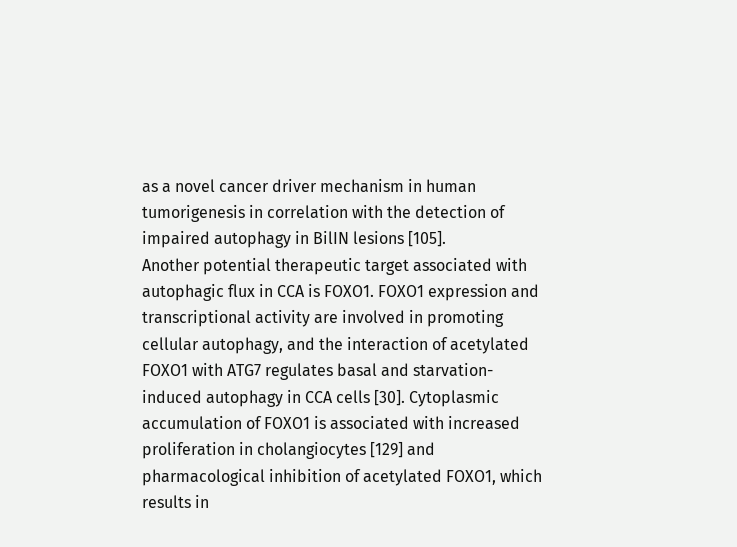as a novel cancer driver mechanism in human tumorigenesis in correlation with the detection of impaired autophagy in BilIN lesions [105].
Another potential therapeutic target associated with autophagic flux in CCA is FOXO1. FOXO1 expression and transcriptional activity are involved in promoting cellular autophagy, and the interaction of acetylated FOXO1 with ATG7 regulates basal and starvation-induced autophagy in CCA cells [30]. Cytoplasmic accumulation of FOXO1 is associated with increased proliferation in cholangiocytes [129] and pharmacological inhibition of acetylated FOXO1, which results in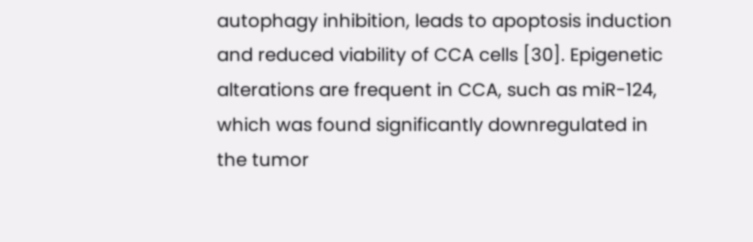autophagy inhibition, leads to apoptosis induction and reduced viability of CCA cells [30]. Epigenetic alterations are frequent in CCA, such as miR-124, which was found significantly downregulated in the tumor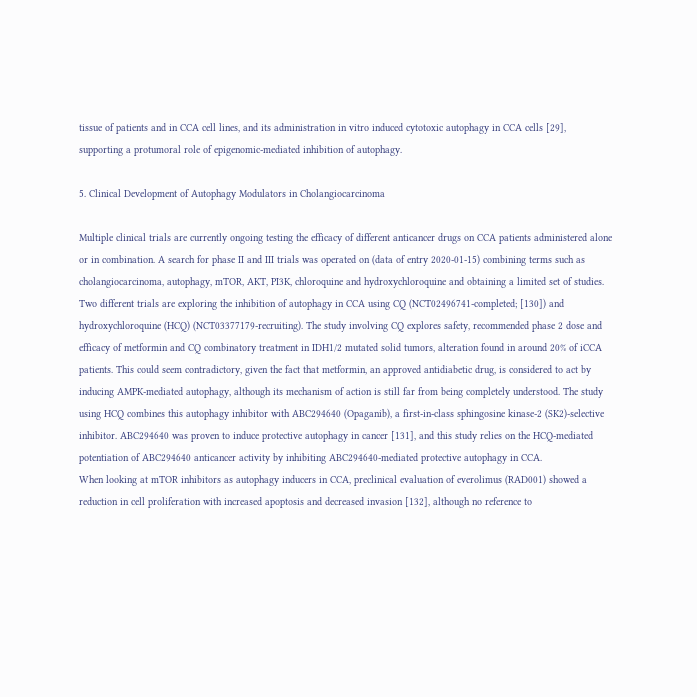tissue of patients and in CCA cell lines, and its administration in vitro induced cytotoxic autophagy in CCA cells [29], supporting a protumoral role of epigenomic-mediated inhibition of autophagy.

5. Clinical Development of Autophagy Modulators in Cholangiocarcinoma

Multiple clinical trials are currently ongoing testing the efficacy of different anticancer drugs on CCA patients administered alone or in combination. A search for phase II and III trials was operated on (data of entry 2020-01-15) combining terms such as cholangiocarcinoma, autophagy, mTOR, AKT, PI3K, chloroquine and hydroxychloroquine and obtaining a limited set of studies. Two different trials are exploring the inhibition of autophagy in CCA using CQ (NCT02496741-completed; [130]) and hydroxychloroquine (HCQ) (NCT03377179-recruiting). The study involving CQ explores safety, recommended phase 2 dose and efficacy of metformin and CQ combinatory treatment in IDH1/2 mutated solid tumors, alteration found in around 20% of iCCA patients. This could seem contradictory, given the fact that metformin, an approved antidiabetic drug, is considered to act by inducing AMPK-mediated autophagy, although its mechanism of action is still far from being completely understood. The study using HCQ combines this autophagy inhibitor with ABC294640 (Opaganib), a first-in-class sphingosine kinase-2 (SK2)-selective inhibitor. ABC294640 was proven to induce protective autophagy in cancer [131], and this study relies on the HCQ-mediated potentiation of ABC294640 anticancer activity by inhibiting ABC294640-mediated protective autophagy in CCA.
When looking at mTOR inhibitors as autophagy inducers in CCA, preclinical evaluation of everolimus (RAD001) showed a reduction in cell proliferation with increased apoptosis and decreased invasion [132], although no reference to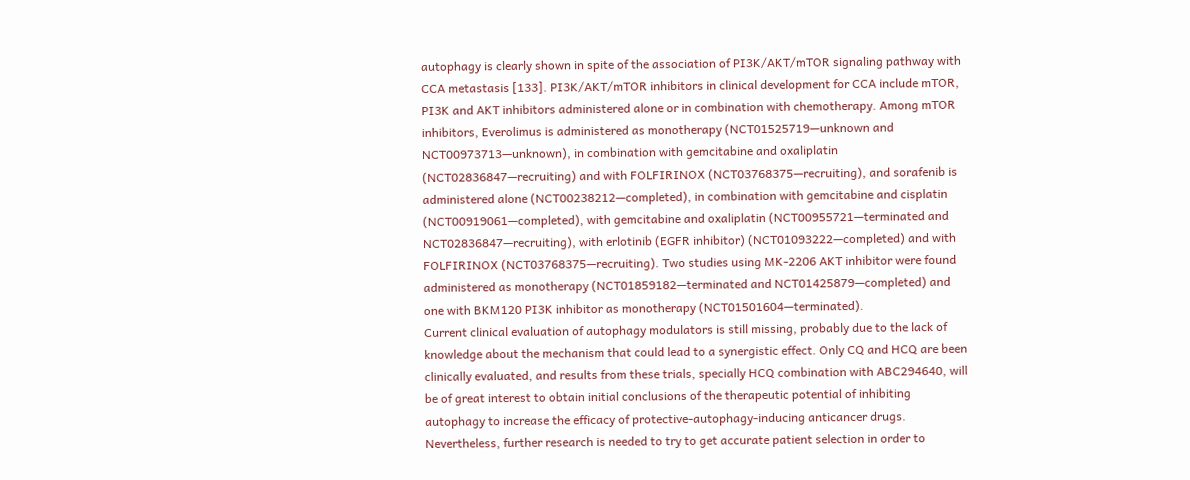autophagy is clearly shown in spite of the association of PI3K/AKT/mTOR signaling pathway with CCA metastasis [133]. PI3K/AKT/mTOR inhibitors in clinical development for CCA include mTOR, PI3K and AKT inhibitors administered alone or in combination with chemotherapy. Among mTOR inhibitors, Everolimus is administered as monotherapy (NCT01525719—unknown and NCT00973713—unknown), in combination with gemcitabine and oxaliplatin (NCT02836847—recruiting) and with FOLFIRINOX (NCT03768375—recruiting), and sorafenib is administered alone (NCT00238212—completed), in combination with gemcitabine and cisplatin (NCT00919061—completed), with gemcitabine and oxaliplatin (NCT00955721—terminated and NCT02836847—recruiting), with erlotinib (EGFR inhibitor) (NCT01093222—completed) and with FOLFIRINOX (NCT03768375—recruiting). Two studies using MK-2206 AKT inhibitor were found administered as monotherapy (NCT01859182—terminated and NCT01425879—completed) and one with BKM120 PI3K inhibitor as monotherapy (NCT01501604—terminated).
Current clinical evaluation of autophagy modulators is still missing, probably due to the lack of knowledge about the mechanism that could lead to a synergistic effect. Only CQ and HCQ are been clinically evaluated, and results from these trials, specially HCQ combination with ABC294640, will be of great interest to obtain initial conclusions of the therapeutic potential of inhibiting autophagy to increase the efficacy of protective-autophagy-inducing anticancer drugs. Nevertheless, further research is needed to try to get accurate patient selection in order to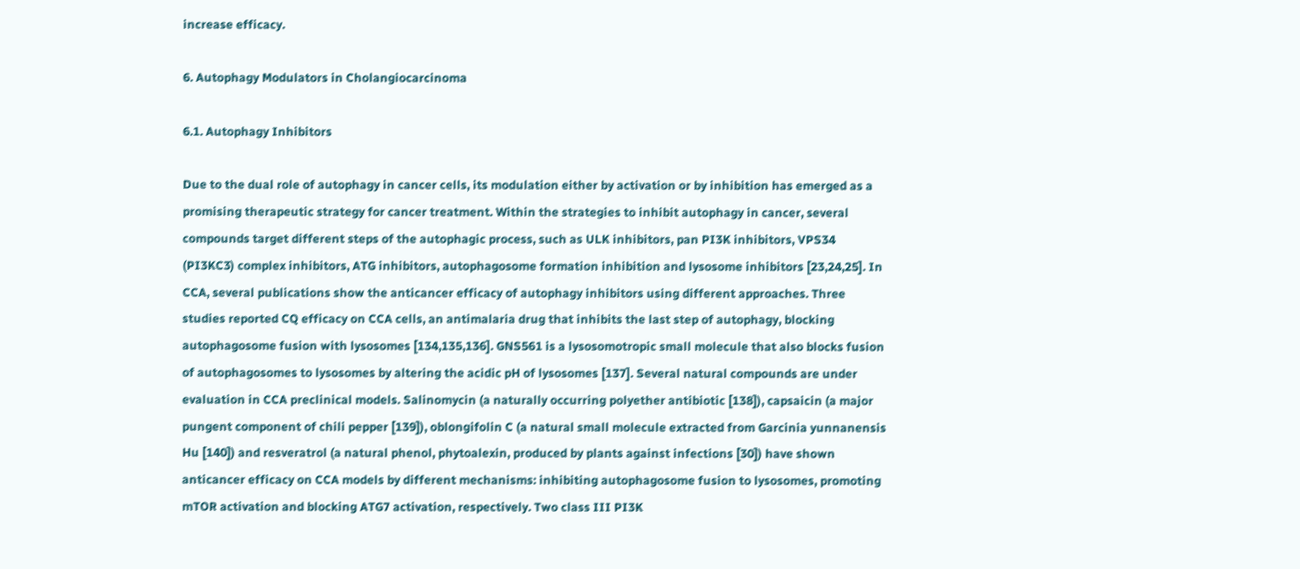increase efficacy.

6. Autophagy Modulators in Cholangiocarcinoma

6.1. Autophagy Inhibitors

Due to the dual role of autophagy in cancer cells, its modulation either by activation or by inhibition has emerged as a promising therapeutic strategy for cancer treatment. Within the strategies to inhibit autophagy in cancer, several compounds target different steps of the autophagic process, such as ULK inhibitors, pan PI3K inhibitors, VPS34 (PI3KC3) complex inhibitors, ATG inhibitors, autophagosome formation inhibition and lysosome inhibitors [23,24,25]. In CCA, several publications show the anticancer efficacy of autophagy inhibitors using different approaches. Three studies reported CQ efficacy on CCA cells, an antimalaria drug that inhibits the last step of autophagy, blocking autophagosome fusion with lysosomes [134,135,136]. GNS561 is a lysosomotropic small molecule that also blocks fusion of autophagosomes to lysosomes by altering the acidic pH of lysosomes [137]. Several natural compounds are under evaluation in CCA preclinical models. Salinomycin (a naturally occurring polyether antibiotic [138]), capsaicin (a major pungent component of chili pepper [139]), oblongifolin C (a natural small molecule extracted from Garcinia yunnanensis Hu [140]) and resveratrol (a natural phenol, phytoalexin, produced by plants against infections [30]) have shown anticancer efficacy on CCA models by different mechanisms: inhibiting autophagosome fusion to lysosomes, promoting mTOR activation and blocking ATG7 activation, respectively. Two class III PI3K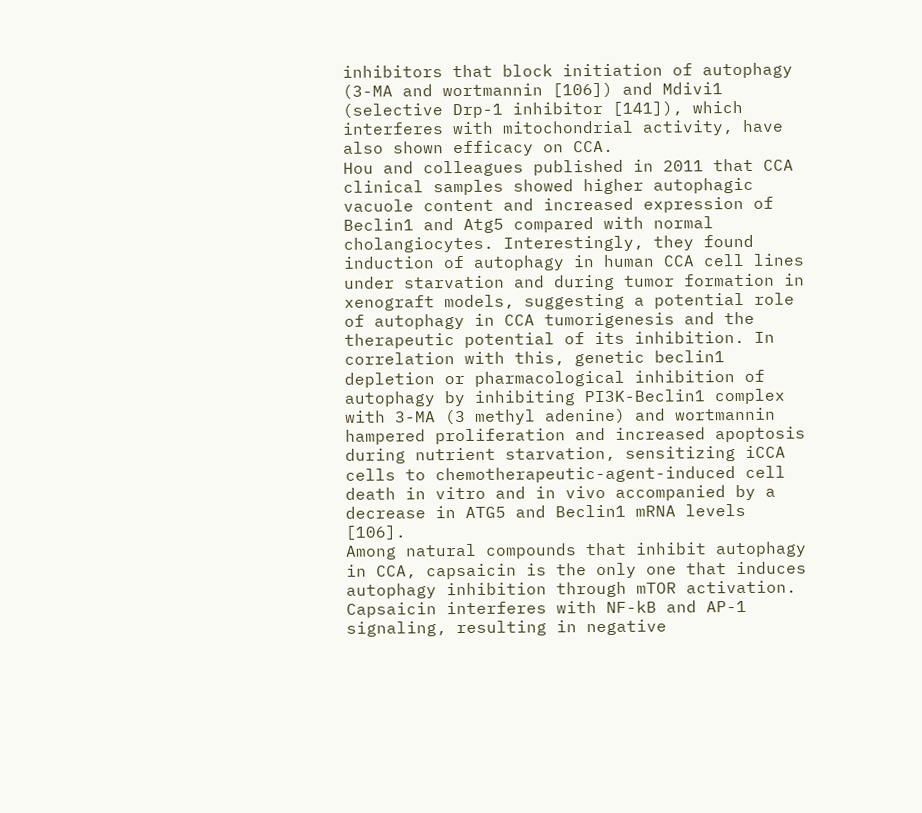inhibitors that block initiation of autophagy (3-MA and wortmannin [106]) and Mdivi1 (selective Drp-1 inhibitor [141]), which interferes with mitochondrial activity, have also shown efficacy on CCA.
Hou and colleagues published in 2011 that CCA clinical samples showed higher autophagic vacuole content and increased expression of Beclin1 and Atg5 compared with normal cholangiocytes. Interestingly, they found induction of autophagy in human CCA cell lines under starvation and during tumor formation in xenograft models, suggesting a potential role of autophagy in CCA tumorigenesis and the therapeutic potential of its inhibition. In correlation with this, genetic beclin1 depletion or pharmacological inhibition of autophagy by inhibiting PI3K-Beclin1 complex with 3-MA (3 methyl adenine) and wortmannin hampered proliferation and increased apoptosis during nutrient starvation, sensitizing iCCA cells to chemotherapeutic-agent-induced cell death in vitro and in vivo accompanied by a decrease in ATG5 and Beclin1 mRNA levels [106].
Among natural compounds that inhibit autophagy in CCA, capsaicin is the only one that induces autophagy inhibition through mTOR activation. Capsaicin interferes with NF-kB and AP-1 signaling, resulting in negative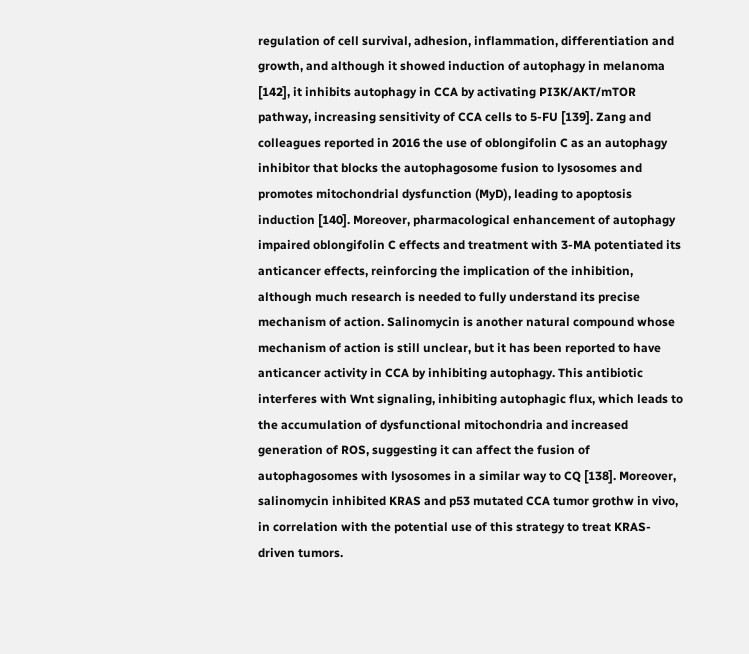regulation of cell survival, adhesion, inflammation, differentiation and growth, and although it showed induction of autophagy in melanoma [142], it inhibits autophagy in CCA by activating PI3K/AKT/mTOR pathway, increasing sensitivity of CCA cells to 5-FU [139]. Zang and colleagues reported in 2016 the use of oblongifolin C as an autophagy inhibitor that blocks the autophagosome fusion to lysosomes and promotes mitochondrial dysfunction (MyD), leading to apoptosis induction [140]. Moreover, pharmacological enhancement of autophagy impaired oblongifolin C effects and treatment with 3-MA potentiated its anticancer effects, reinforcing the implication of the inhibition, although much research is needed to fully understand its precise mechanism of action. Salinomycin is another natural compound whose mechanism of action is still unclear, but it has been reported to have anticancer activity in CCA by inhibiting autophagy. This antibiotic interferes with Wnt signaling, inhibiting autophagic flux, which leads to the accumulation of dysfunctional mitochondria and increased generation of ROS, suggesting it can affect the fusion of autophagosomes with lysosomes in a similar way to CQ [138]. Moreover, salinomycin inhibited KRAS and p53 mutated CCA tumor grothw in vivo, in correlation with the potential use of this strategy to treat KRAS-driven tumors.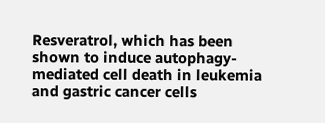Resveratrol, which has been shown to induce autophagy-mediated cell death in leukemia and gastric cancer cells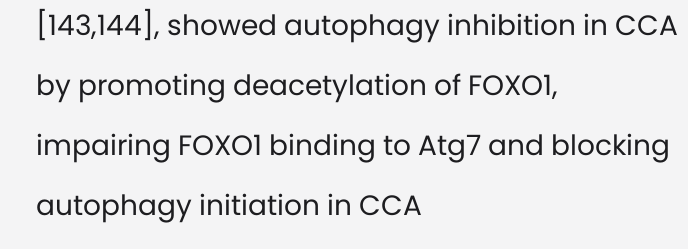[143,144], showed autophagy inhibition in CCA by promoting deacetylation of FOXO1, impairing FOXO1 binding to Atg7 and blocking autophagy initiation in CCA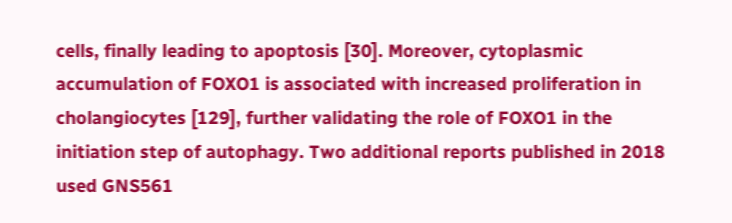cells, finally leading to apoptosis [30]. Moreover, cytoplasmic accumulation of FOXO1 is associated with increased proliferation in cholangiocytes [129], further validating the role of FOXO1 in the initiation step of autophagy. Two additional reports published in 2018 used GNS561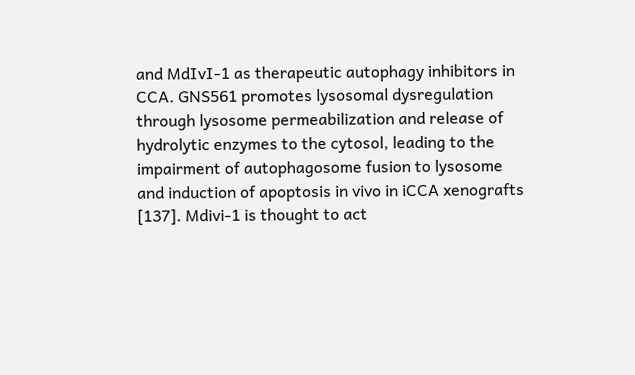and MdIvI-1 as therapeutic autophagy inhibitors in CCA. GNS561 promotes lysosomal dysregulation through lysosome permeabilization and release of hydrolytic enzymes to the cytosol, leading to the impairment of autophagosome fusion to lysosome and induction of apoptosis in vivo in iCCA xenografts [137]. Mdivi-1 is thought to act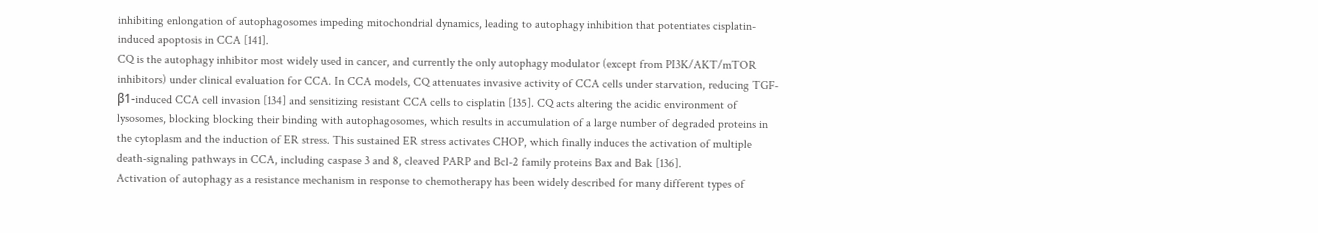inhibiting enlongation of autophagosomes impeding mitochondrial dynamics, leading to autophagy inhibition that potentiates cisplatin-induced apoptosis in CCA [141].
CQ is the autophagy inhibitor most widely used in cancer, and currently the only autophagy modulator (except from PI3K/AKT/mTOR inhibitors) under clinical evaluation for CCA. In CCA models, CQ attenuates invasive activity of CCA cells under starvation, reducing TGF-β1-induced CCA cell invasion [134] and sensitizing resistant CCA cells to cisplatin [135]. CQ acts altering the acidic environment of lysosomes, blocking blocking their binding with autophagosomes, which results in accumulation of a large number of degraded proteins in the cytoplasm and the induction of ER stress. This sustained ER stress activates CHOP, which finally induces the activation of multiple death-signaling pathways in CCA, including caspase 3 and 8, cleaved PARP and Bcl-2 family proteins Bax and Bak [136].
Activation of autophagy as a resistance mechanism in response to chemotherapy has been widely described for many different types of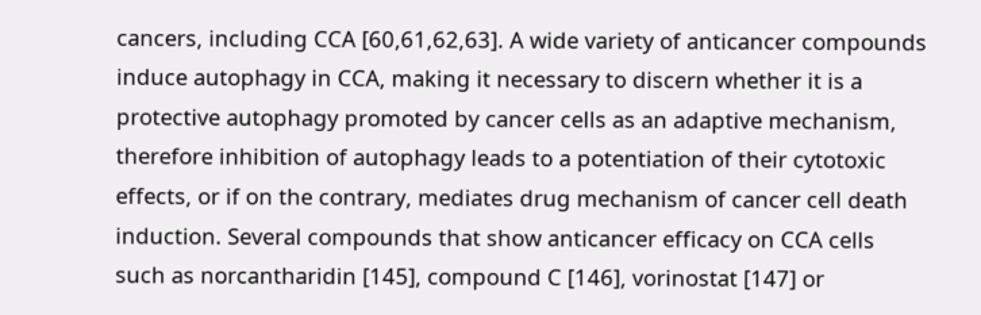cancers, including CCA [60,61,62,63]. A wide variety of anticancer compounds induce autophagy in CCA, making it necessary to discern whether it is a protective autophagy promoted by cancer cells as an adaptive mechanism, therefore inhibition of autophagy leads to a potentiation of their cytotoxic effects, or if on the contrary, mediates drug mechanism of cancer cell death induction. Several compounds that show anticancer efficacy on CCA cells such as norcantharidin [145], compound C [146], vorinostat [147] or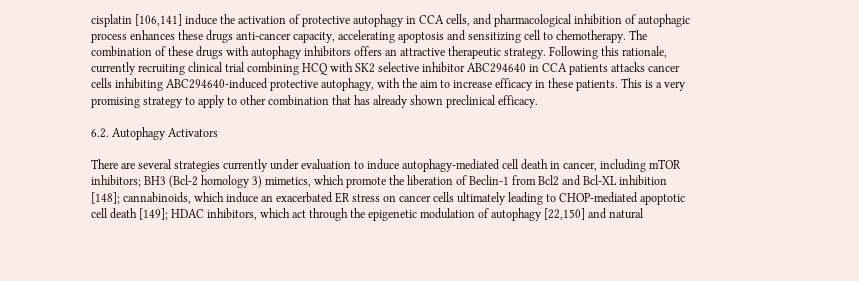cisplatin [106,141] induce the activation of protective autophagy in CCA cells, and pharmacological inhibition of autophagic process enhances these drugs anti-cancer capacity, accelerating apoptosis and sensitizing cell to chemotherapy. The combination of these drugs with autophagy inhibitors offers an attractive therapeutic strategy. Following this rationale, currently recruiting clinical trial combining HCQ with SK2 selective inhibitor ABC294640 in CCA patients attacks cancer cells inhibiting ABC294640-induced protective autophagy, with the aim to increase efficacy in these patients. This is a very promising strategy to apply to other combination that has already shown preclinical efficacy.

6.2. Autophagy Activators

There are several strategies currently under evaluation to induce autophagy-mediated cell death in cancer, including mTOR inhibitors; BH3 (Bcl-2 homology 3) mimetics, which promote the liberation of Beclin-1 from Bcl2 and Bcl-XL inhibition [148]; cannabinoids, which induce an exacerbated ER stress on cancer cells ultimately leading to CHOP-mediated apoptotic cell death [149]; HDAC inhibitors, which act through the epigenetic modulation of autophagy [22,150] and natural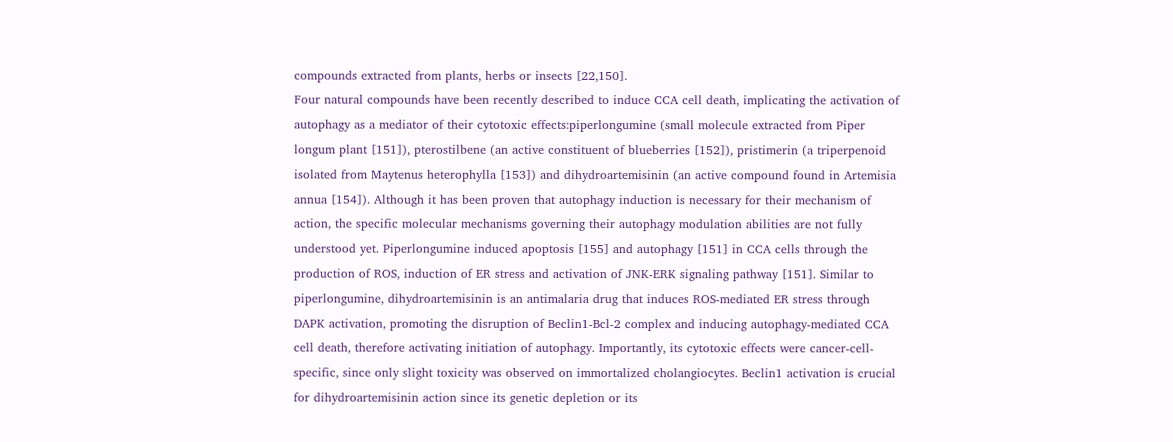compounds extracted from plants, herbs or insects [22,150].
Four natural compounds have been recently described to induce CCA cell death, implicating the activation of autophagy as a mediator of their cytotoxic effects:piperlongumine (small molecule extracted from Piper longum plant [151]), pterostilbene (an active constituent of blueberries [152]), pristimerin (a triperpenoid isolated from Maytenus heterophylla [153]) and dihydroartemisinin (an active compound found in Artemisia annua [154]). Although it has been proven that autophagy induction is necessary for their mechanism of action, the specific molecular mechanisms governing their autophagy modulation abilities are not fully understood yet. Piperlongumine induced apoptosis [155] and autophagy [151] in CCA cells through the production of ROS, induction of ER stress and activation of JNK-ERK signaling pathway [151]. Similar to piperlongumine, dihydroartemisinin is an antimalaria drug that induces ROS-mediated ER stress through DAPK activation, promoting the disruption of Beclin1-Bcl-2 complex and inducing autophagy-mediated CCA cell death, therefore activating initiation of autophagy. Importantly, its cytotoxic effects were cancer-cell-specific, since only slight toxicity was observed on immortalized cholangiocytes. Beclin1 activation is crucial for dihydroartemisinin action since its genetic depletion or its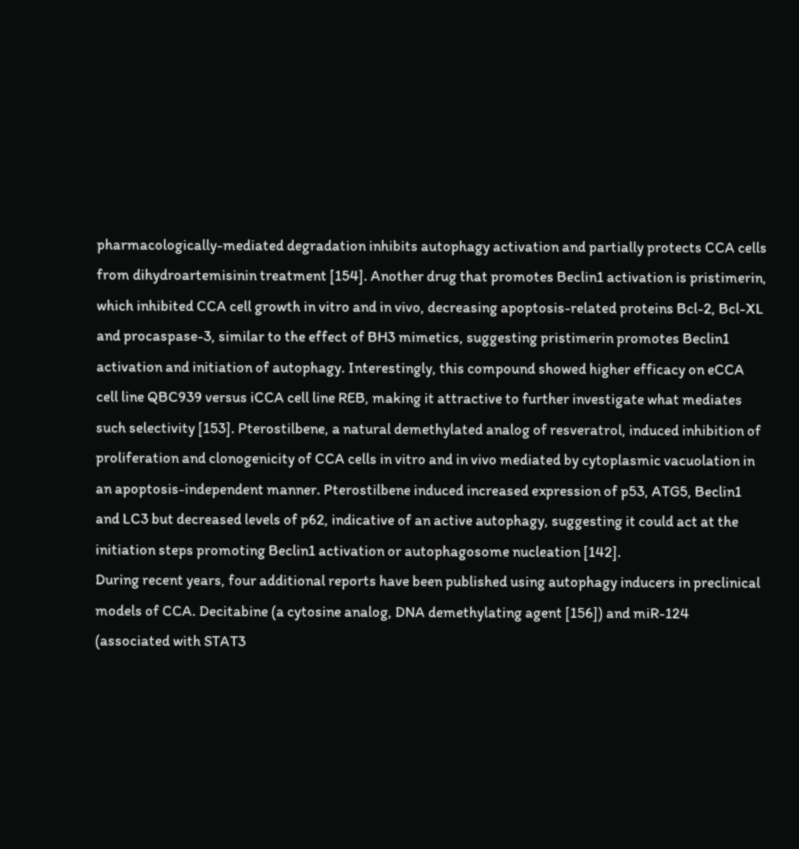pharmacologically-mediated degradation inhibits autophagy activation and partially protects CCA cells from dihydroartemisinin treatment [154]. Another drug that promotes Beclin1 activation is pristimerin, which inhibited CCA cell growth in vitro and in vivo, decreasing apoptosis-related proteins Bcl-2, Bcl-XL and procaspase-3, similar to the effect of BH3 mimetics, suggesting pristimerin promotes Beclin1 activation and initiation of autophagy. Interestingly, this compound showed higher efficacy on eCCA cell line QBC939 versus iCCA cell line REB, making it attractive to further investigate what mediates such selectivity [153]. Pterostilbene, a natural demethylated analog of resveratrol, induced inhibition of proliferation and clonogenicity of CCA cells in vitro and in vivo mediated by cytoplasmic vacuolation in an apoptosis-independent manner. Pterostilbene induced increased expression of p53, ATG5, Beclin1 and LC3 but decreased levels of p62, indicative of an active autophagy, suggesting it could act at the initiation steps promoting Beclin1 activation or autophagosome nucleation [142].
During recent years, four additional reports have been published using autophagy inducers in preclinical models of CCA. Decitabine (a cytosine analog, DNA demethylating agent [156]) and miR-124 (associated with STAT3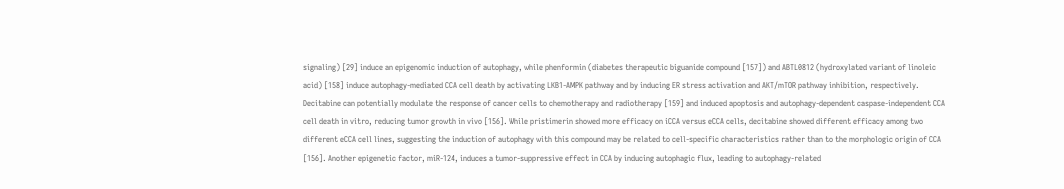signaling) [29] induce an epigenomic induction of autophagy, while phenformin (diabetes therapeutic biguanide compound [157]) and ABTL0812 (hydroxylated variant of linoleic acid) [158] induce autophagy-mediated CCA cell death by activating LKB1-AMPK pathway and by inducing ER stress activation and AKT/mTOR pathway inhibition, respectively. Decitabine can potentially modulate the response of cancer cells to chemotherapy and radiotherapy [159] and induced apoptosis and autophagy-dependent caspase-independent CCA cell death in vitro, reducing tumor growth in vivo [156]. While pristimerin showed more efficacy on iCCA versus eCCA cells, decitabine showed different efficacy among two different eCCA cell lines, suggesting the induction of autophagy with this compound may be related to cell-specific characteristics rather than to the morphologic origin of CCA [156]. Another epigenetic factor, miR-124, induces a tumor-suppressive effect in CCA by inducing autophagic flux, leading to autophagy-related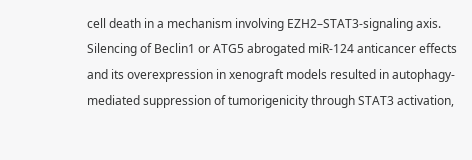cell death in a mechanism involving EZH2–STAT3-signaling axis. Silencing of Beclin1 or ATG5 abrogated miR-124 anticancer effects and its overexpression in xenograft models resulted in autophagy-mediated suppression of tumorigenicity through STAT3 activation,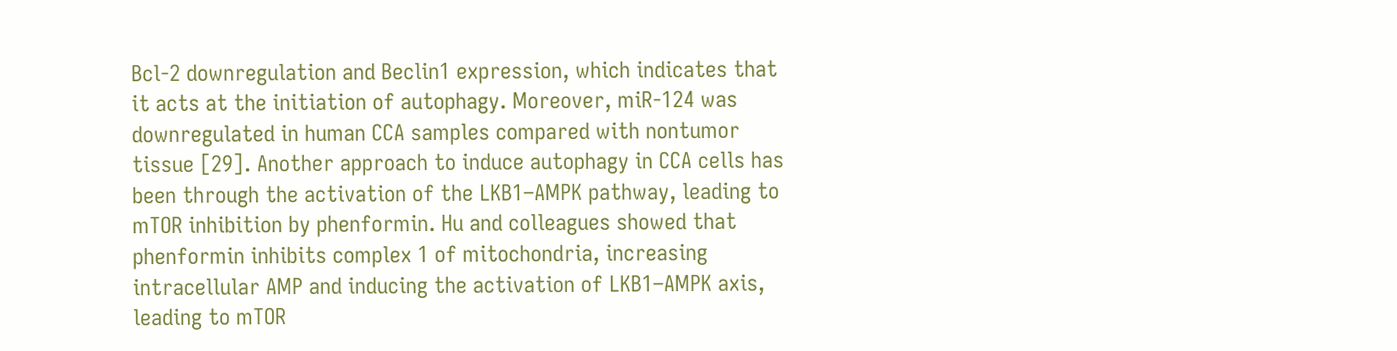Bcl-2 downregulation and Beclin1 expression, which indicates that it acts at the initiation of autophagy. Moreover, miR-124 was downregulated in human CCA samples compared with nontumor tissue [29]. Another approach to induce autophagy in CCA cells has been through the activation of the LKB1–AMPK pathway, leading to mTOR inhibition by phenformin. Hu and colleagues showed that phenformin inhibits complex 1 of mitochondria, increasing intracellular AMP and inducing the activation of LKB1–AMPK axis, leading to mTOR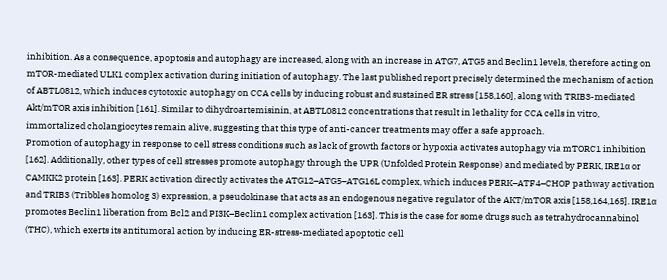inhibition. As a consequence, apoptosis and autophagy are increased, along with an increase in ATG7, ATG5 and Beclin1 levels, therefore acting on mTOR-mediated ULK1 complex activation during initiation of autophagy. The last published report precisely determined the mechanism of action of ABTL0812, which induces cytotoxic autophagy on CCA cells by inducing robust and sustained ER stress [158,160], along with TRIB3-mediated Akt/mTOR axis inhibition [161]. Similar to dihydroartemisinin, at ABTL0812 concentrations that result in lethality for CCA cells in vitro, immortalized cholangiocytes remain alive, suggesting that this type of anti-cancer treatments may offer a safe approach.
Promotion of autophagy in response to cell stress conditions such as lack of growth factors or hypoxia activates autophagy via mTORC1 inhibition [162]. Additionally, other types of cell stresses promote autophagy through the UPR (Unfolded Protein Response) and mediated by PERK, IRE1α or CAMKK2 protein [163]. PERK activation directly activates the ATG12–ATG5–ATG16L complex, which induces PERK–ATF4–CHOP pathway activation and TRIB3 (Tribbles homolog 3) expression, a pseudokinase that acts as an endogenous negative regulator of the AKT/mTOR axis [158,164,165]. IRE1α promotes Beclin1 liberation from Bcl2 and PI3K–Beclin1 complex activation [163]. This is the case for some drugs such as tetrahydrocannabinol (THC), which exerts its antitumoral action by inducing ER-stress-mediated apoptotic cell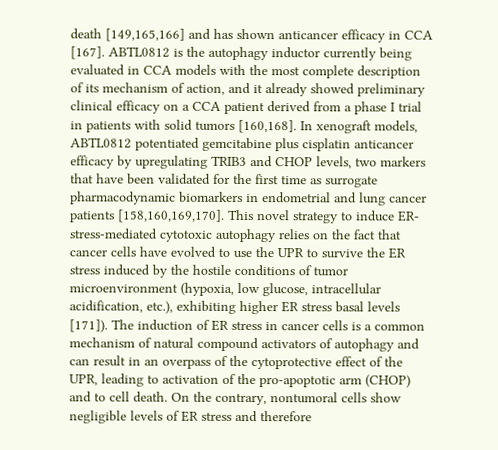death [149,165,166] and has shown anticancer efficacy in CCA [167]. ABTL0812 is the autophagy inductor currently being evaluated in CCA models with the most complete description of its mechanism of action, and it already showed preliminary clinical efficacy on a CCA patient derived from a phase I trial in patients with solid tumors [160,168]. In xenograft models, ABTL0812 potentiated gemcitabine plus cisplatin anticancer efficacy by upregulating TRIB3 and CHOP levels, two markers that have been validated for the first time as surrogate pharmacodynamic biomarkers in endometrial and lung cancer patients [158,160,169,170]. This novel strategy to induce ER-stress-mediated cytotoxic autophagy relies on the fact that cancer cells have evolved to use the UPR to survive the ER stress induced by the hostile conditions of tumor microenvironment (hypoxia, low glucose, intracellular acidification, etc.), exhibiting higher ER stress basal levels [171]). The induction of ER stress in cancer cells is a common mechanism of natural compound activators of autophagy and can result in an overpass of the cytoprotective effect of the UPR, leading to activation of the pro-apoptotic arm (CHOP) and to cell death. On the contrary, nontumoral cells show negligible levels of ER stress and therefore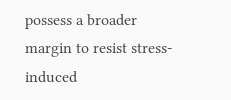possess a broader margin to resist stress-induced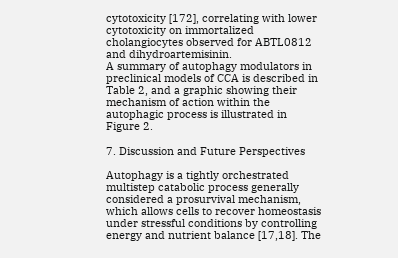cytotoxicity [172], correlating with lower cytotoxicity on immortalized cholangiocytes observed for ABTL0812 and dihydroartemisinin.
A summary of autophagy modulators in preclinical models of CCA is described in Table 2, and a graphic showing their mechanism of action within the autophagic process is illustrated in Figure 2.

7. Discussion and Future Perspectives

Autophagy is a tightly orchestrated multistep catabolic process generally considered a prosurvival mechanism, which allows cells to recover homeostasis under stressful conditions by controlling energy and nutrient balance [17,18]. The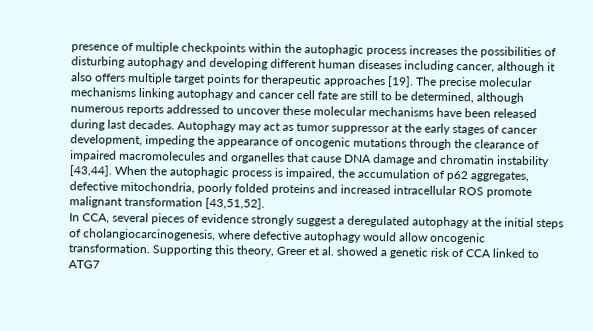presence of multiple checkpoints within the autophagic process increases the possibilities of disturbing autophagy and developing different human diseases including cancer, although it also offers multiple target points for therapeutic approaches [19]. The precise molecular mechanisms linking autophagy and cancer cell fate are still to be determined, although numerous reports addressed to uncover these molecular mechanisms have been released during last decades. Autophagy may act as tumor suppressor at the early stages of cancer development, impeding the appearance of oncogenic mutations through the clearance of impaired macromolecules and organelles that cause DNA damage and chromatin instability [43,44]. When the autophagic process is impaired, the accumulation of p62 aggregates, defective mitochondria, poorly folded proteins and increased intracellular ROS promote malignant transformation [43,51,52].
In CCA, several pieces of evidence strongly suggest a deregulated autophagy at the initial steps of cholangiocarcinogenesis, where defective autophagy would allow oncogenic transformation. Supporting this theory, Greer et al. showed a genetic risk of CCA linked to ATG7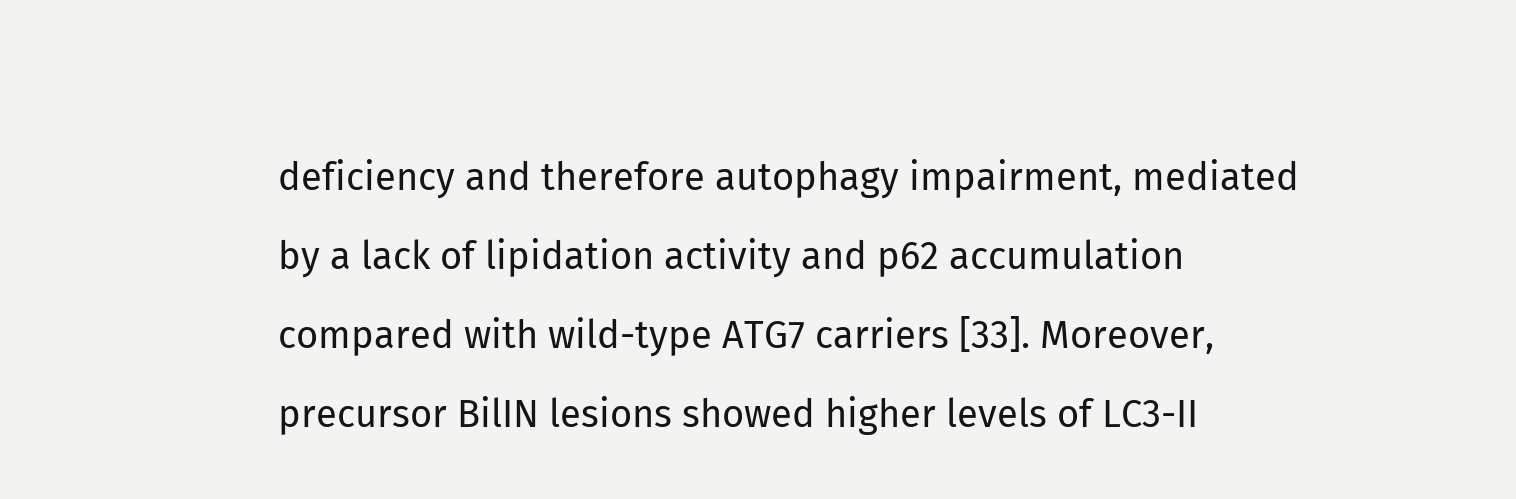deficiency and therefore autophagy impairment, mediated by a lack of lipidation activity and p62 accumulation compared with wild-type ATG7 carriers [33]. Moreover, precursor BilIN lesions showed higher levels of LC3-II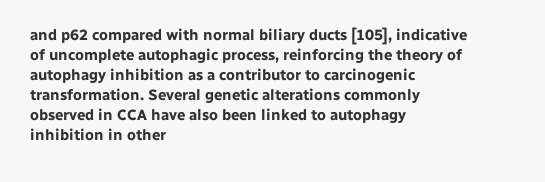and p62 compared with normal biliary ducts [105], indicative of uncomplete autophagic process, reinforcing the theory of autophagy inhibition as a contributor to carcinogenic transformation. Several genetic alterations commonly observed in CCA have also been linked to autophagy inhibition in other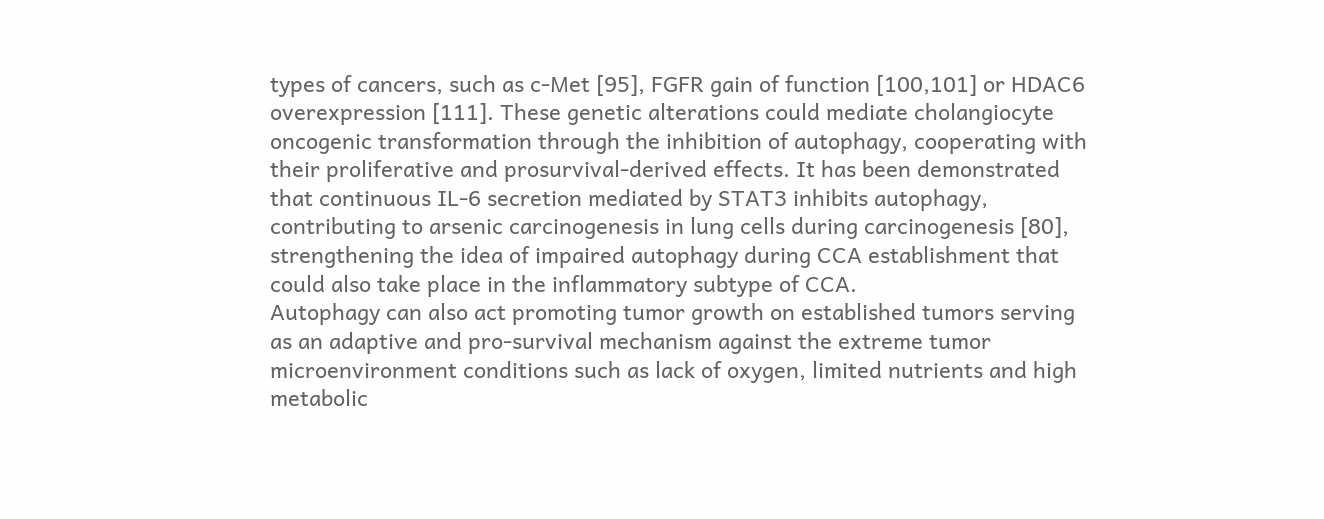types of cancers, such as c-Met [95], FGFR gain of function [100,101] or HDAC6 overexpression [111]. These genetic alterations could mediate cholangiocyte oncogenic transformation through the inhibition of autophagy, cooperating with their proliferative and prosurvival-derived effects. It has been demonstrated that continuous IL-6 secretion mediated by STAT3 inhibits autophagy, contributing to arsenic carcinogenesis in lung cells during carcinogenesis [80], strengthening the idea of impaired autophagy during CCA establishment that could also take place in the inflammatory subtype of CCA.
Autophagy can also act promoting tumor growth on established tumors serving as an adaptive and pro-survival mechanism against the extreme tumor microenvironment conditions such as lack of oxygen, limited nutrients and high metabolic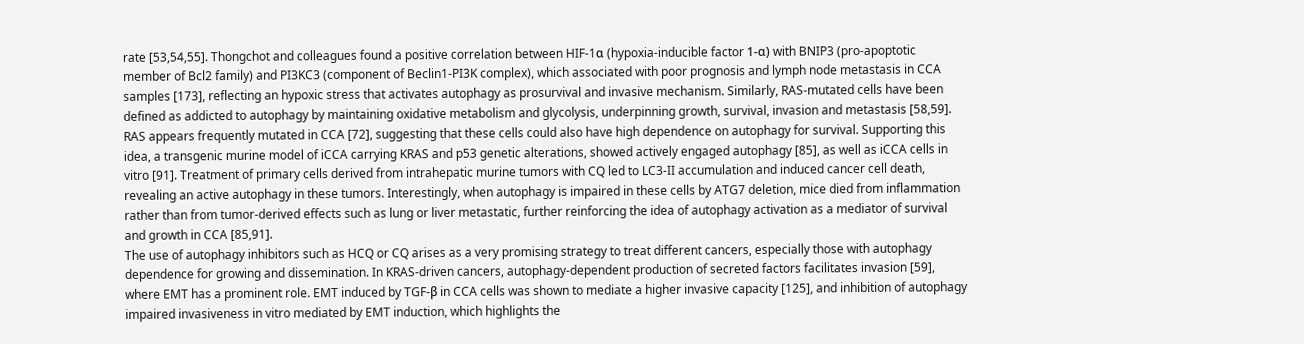rate [53,54,55]. Thongchot and colleagues found a positive correlation between HIF-1α (hypoxia-inducible factor 1-α) with BNIP3 (pro-apoptotic member of Bcl2 family) and PI3KC3 (component of Beclin1-PI3K complex), which associated with poor prognosis and lymph node metastasis in CCA samples [173], reflecting an hypoxic stress that activates autophagy as prosurvival and invasive mechanism. Similarly, RAS-mutated cells have been defined as addicted to autophagy by maintaining oxidative metabolism and glycolysis, underpinning growth, survival, invasion and metastasis [58,59]. RAS appears frequently mutated in CCA [72], suggesting that these cells could also have high dependence on autophagy for survival. Supporting this idea, a transgenic murine model of iCCA carrying KRAS and p53 genetic alterations, showed actively engaged autophagy [85], as well as iCCA cells in vitro [91]. Treatment of primary cells derived from intrahepatic murine tumors with CQ led to LC3-II accumulation and induced cancer cell death, revealing an active autophagy in these tumors. Interestingly, when autophagy is impaired in these cells by ATG7 deletion, mice died from inflammation rather than from tumor-derived effects such as lung or liver metastatic, further reinforcing the idea of autophagy activation as a mediator of survival and growth in CCA [85,91].
The use of autophagy inhibitors such as HCQ or CQ arises as a very promising strategy to treat different cancers, especially those with autophagy dependence for growing and dissemination. In KRAS-driven cancers, autophagy-dependent production of secreted factors facilitates invasion [59], where EMT has a prominent role. EMT induced by TGF-β in CCA cells was shown to mediate a higher invasive capacity [125], and inhibition of autophagy impaired invasiveness in vitro mediated by EMT induction, which highlights the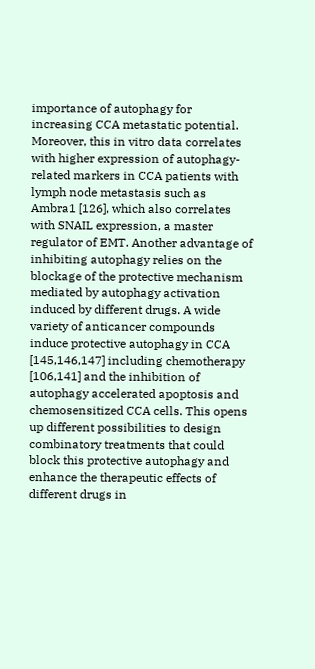importance of autophagy for increasing CCA metastatic potential. Moreover, this in vitro data correlates with higher expression of autophagy-related markers in CCA patients with lymph node metastasis such as Ambra1 [126], which also correlates with SNAIL expression, a master regulator of EMT. Another advantage of inhibiting autophagy relies on the blockage of the protective mechanism mediated by autophagy activation induced by different drugs. A wide variety of anticancer compounds induce protective autophagy in CCA [145,146,147] including chemotherapy [106,141] and the inhibition of autophagy accelerated apoptosis and chemosensitized CCA cells. This opens up different possibilities to design combinatory treatments that could block this protective autophagy and enhance the therapeutic effects of different drugs in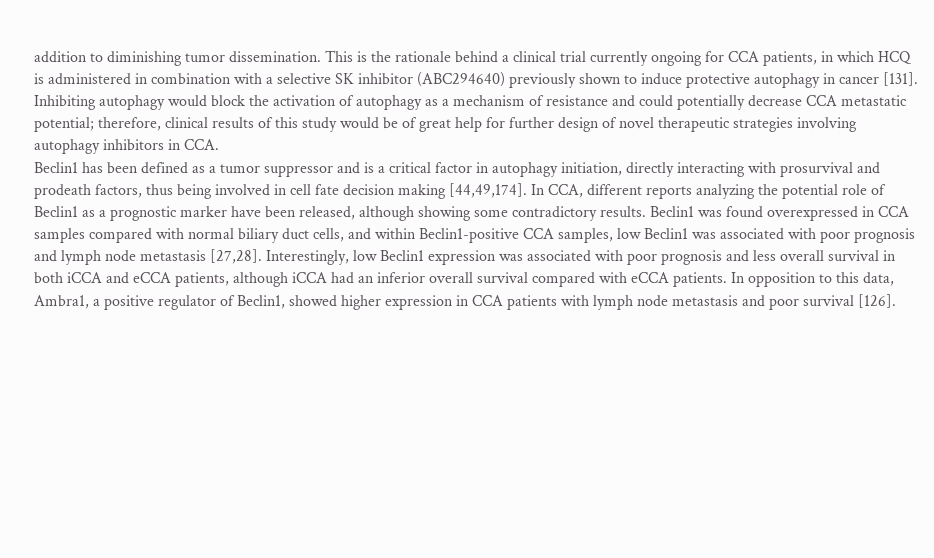addition to diminishing tumor dissemination. This is the rationale behind a clinical trial currently ongoing for CCA patients, in which HCQ is administered in combination with a selective SK inhibitor (ABC294640) previously shown to induce protective autophagy in cancer [131]. Inhibiting autophagy would block the activation of autophagy as a mechanism of resistance and could potentially decrease CCA metastatic potential; therefore, clinical results of this study would be of great help for further design of novel therapeutic strategies involving autophagy inhibitors in CCA.
Beclin1 has been defined as a tumor suppressor and is a critical factor in autophagy initiation, directly interacting with prosurvival and prodeath factors, thus being involved in cell fate decision making [44,49,174]. In CCA, different reports analyzing the potential role of Beclin1 as a prognostic marker have been released, although showing some contradictory results. Beclin1 was found overexpressed in CCA samples compared with normal biliary duct cells, and within Beclin1-positive CCA samples, low Beclin1 was associated with poor prognosis and lymph node metastasis [27,28]. Interestingly, low Beclin1 expression was associated with poor prognosis and less overall survival in both iCCA and eCCA patients, although iCCA had an inferior overall survival compared with eCCA patients. In opposition to this data, Ambra1, a positive regulator of Beclin1, showed higher expression in CCA patients with lymph node metastasis and poor survival [126].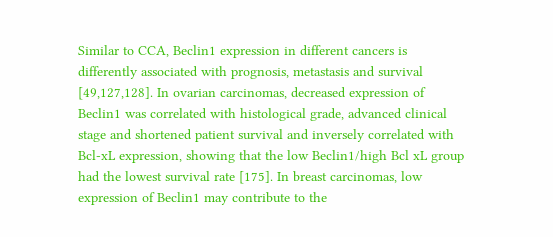Similar to CCA, Beclin1 expression in different cancers is differently associated with prognosis, metastasis and survival [49,127,128]. In ovarian carcinomas, decreased expression of Beclin1 was correlated with histological grade, advanced clinical stage and shortened patient survival and inversely correlated with Bcl-xL expression, showing that the low Beclin1/high Bcl xL group had the lowest survival rate [175]. In breast carcinomas, low expression of Beclin1 may contribute to the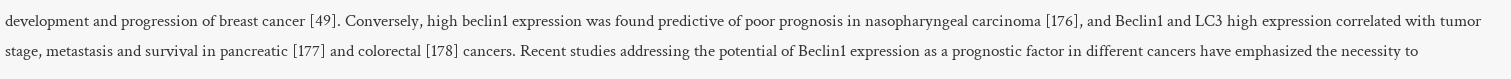development and progression of breast cancer [49]. Conversely, high beclin1 expression was found predictive of poor prognosis in nasopharyngeal carcinoma [176], and Beclin1 and LC3 high expression correlated with tumor stage, metastasis and survival in pancreatic [177] and colorectal [178] cancers. Recent studies addressing the potential of Beclin1 expression as a prognostic factor in different cancers have emphasized the necessity to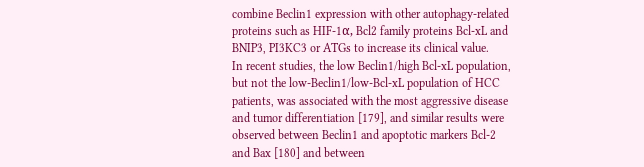combine Beclin1 expression with other autophagy-related proteins such as HIF-1α, Bcl2 family proteins Bcl-xL and BNIP3, PI3KC3 or ATGs to increase its clinical value.
In recent studies, the low Beclin1/high Bcl-xL population, but not the low-Beclin1/low-Bcl-xL population of HCC patients, was associated with the most aggressive disease and tumor differentiation [179], and similar results were observed between Beclin1 and apoptotic markers Bcl-2 and Bax [180] and between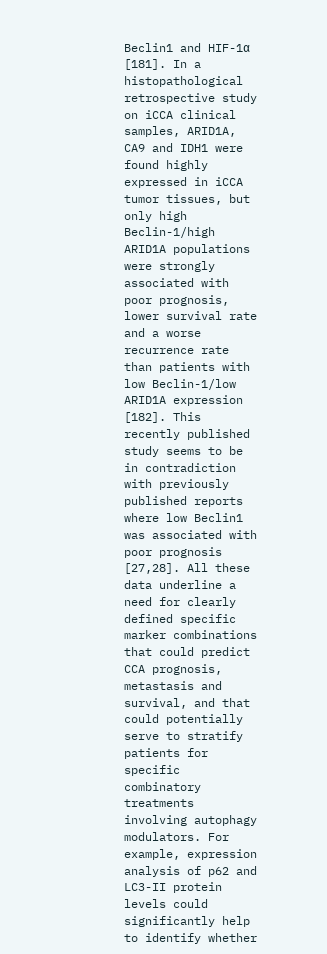Beclin1 and HIF-1α [181]. In a histopathological retrospective study on iCCA clinical samples, ARID1A, CA9 and IDH1 were found highly expressed in iCCA tumor tissues, but only high Beclin-1/high ARID1A populations were strongly associated with poor prognosis, lower survival rate and a worse recurrence rate than patients with low Beclin-1/low ARID1A expression [182]. This recently published study seems to be in contradiction with previously published reports where low Beclin1 was associated with poor prognosis [27,28]. All these data underline a need for clearly defined specific marker combinations that could predict CCA prognosis, metastasis and survival, and that could potentially serve to stratify patients for specific combinatory treatments involving autophagy modulators. For example, expression analysis of p62 and LC3-II protein levels could significantly help to identify whether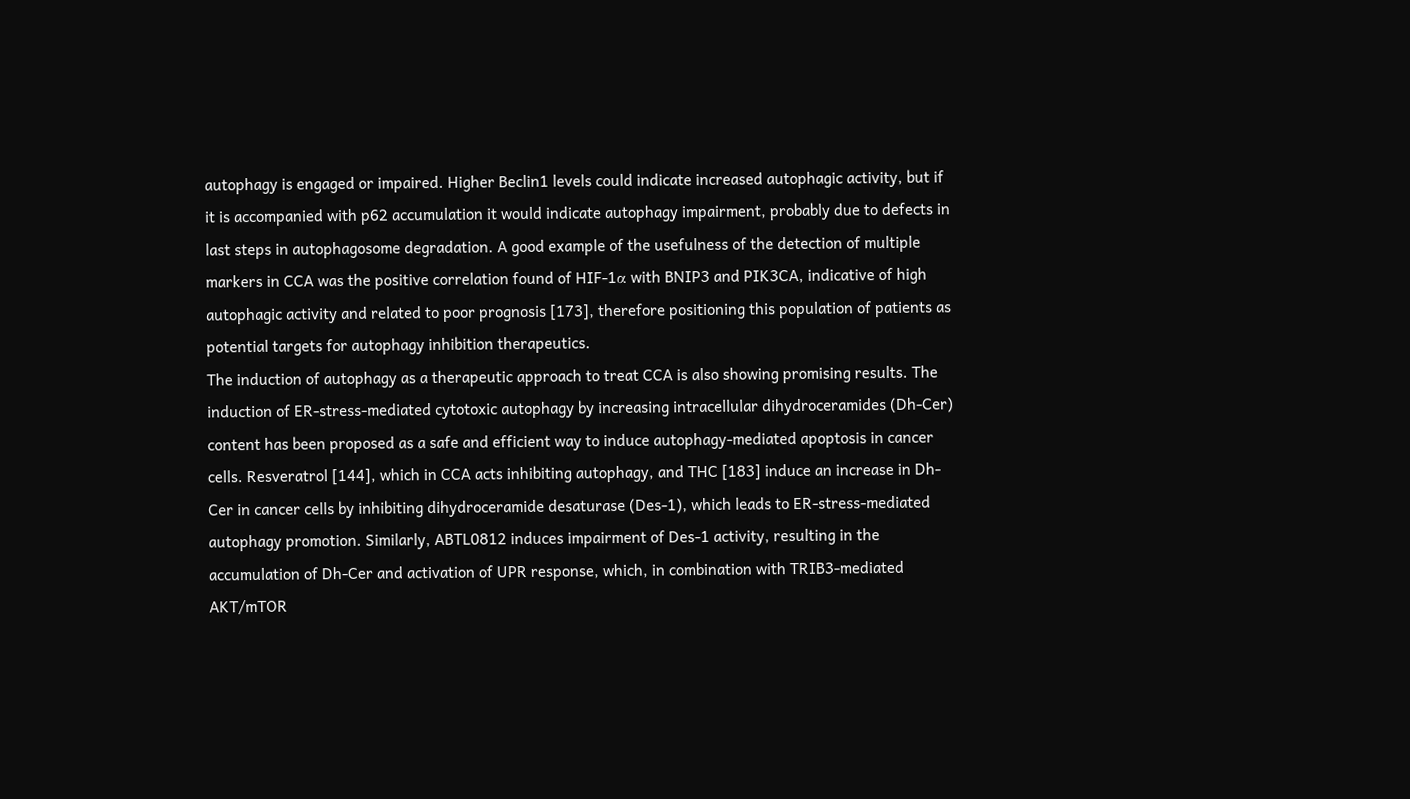autophagy is engaged or impaired. Higher Beclin1 levels could indicate increased autophagic activity, but if it is accompanied with p62 accumulation it would indicate autophagy impairment, probably due to defects in last steps in autophagosome degradation. A good example of the usefulness of the detection of multiple markers in CCA was the positive correlation found of HIF-1α with BNIP3 and PIK3CA, indicative of high autophagic activity and related to poor prognosis [173], therefore positioning this population of patients as potential targets for autophagy inhibition therapeutics.
The induction of autophagy as a therapeutic approach to treat CCA is also showing promising results. The induction of ER-stress-mediated cytotoxic autophagy by increasing intracellular dihydroceramides (Dh-Cer) content has been proposed as a safe and efficient way to induce autophagy-mediated apoptosis in cancer cells. Resveratrol [144], which in CCA acts inhibiting autophagy, and THC [183] induce an increase in Dh-Cer in cancer cells by inhibiting dihydroceramide desaturase (Des-1), which leads to ER-stress-mediated autophagy promotion. Similarly, ABTL0812 induces impairment of Des-1 activity, resulting in the accumulation of Dh-Cer and activation of UPR response, which, in combination with TRIB3-mediated AKT/mTOR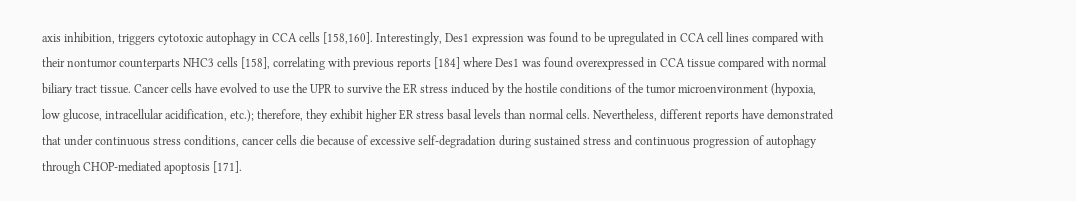axis inhibition, triggers cytotoxic autophagy in CCA cells [158,160]. Interestingly, Des1 expression was found to be upregulated in CCA cell lines compared with their nontumor counterparts NHC3 cells [158], correlating with previous reports [184] where Des1 was found overexpressed in CCA tissue compared with normal biliary tract tissue. Cancer cells have evolved to use the UPR to survive the ER stress induced by the hostile conditions of the tumor microenvironment (hypoxia, low glucose, intracellular acidification, etc.); therefore, they exhibit higher ER stress basal levels than normal cells. Nevertheless, different reports have demonstrated that under continuous stress conditions, cancer cells die because of excessive self-degradation during sustained stress and continuous progression of autophagy through CHOP-mediated apoptosis [171].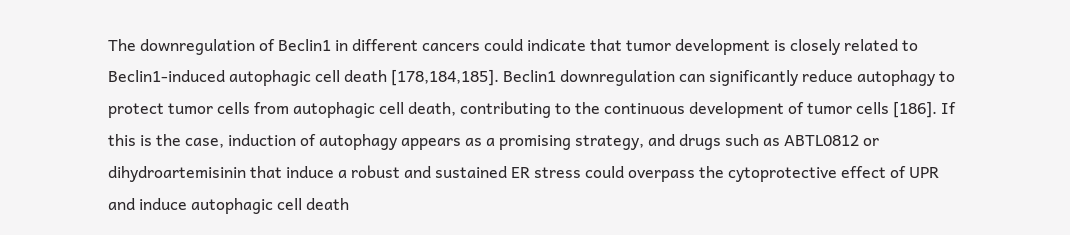The downregulation of Beclin1 in different cancers could indicate that tumor development is closely related to Beclin1-induced autophagic cell death [178,184,185]. Beclin1 downregulation can significantly reduce autophagy to protect tumor cells from autophagic cell death, contributing to the continuous development of tumor cells [186]. If this is the case, induction of autophagy appears as a promising strategy, and drugs such as ABTL0812 or dihydroartemisinin that induce a robust and sustained ER stress could overpass the cytoprotective effect of UPR and induce autophagic cell death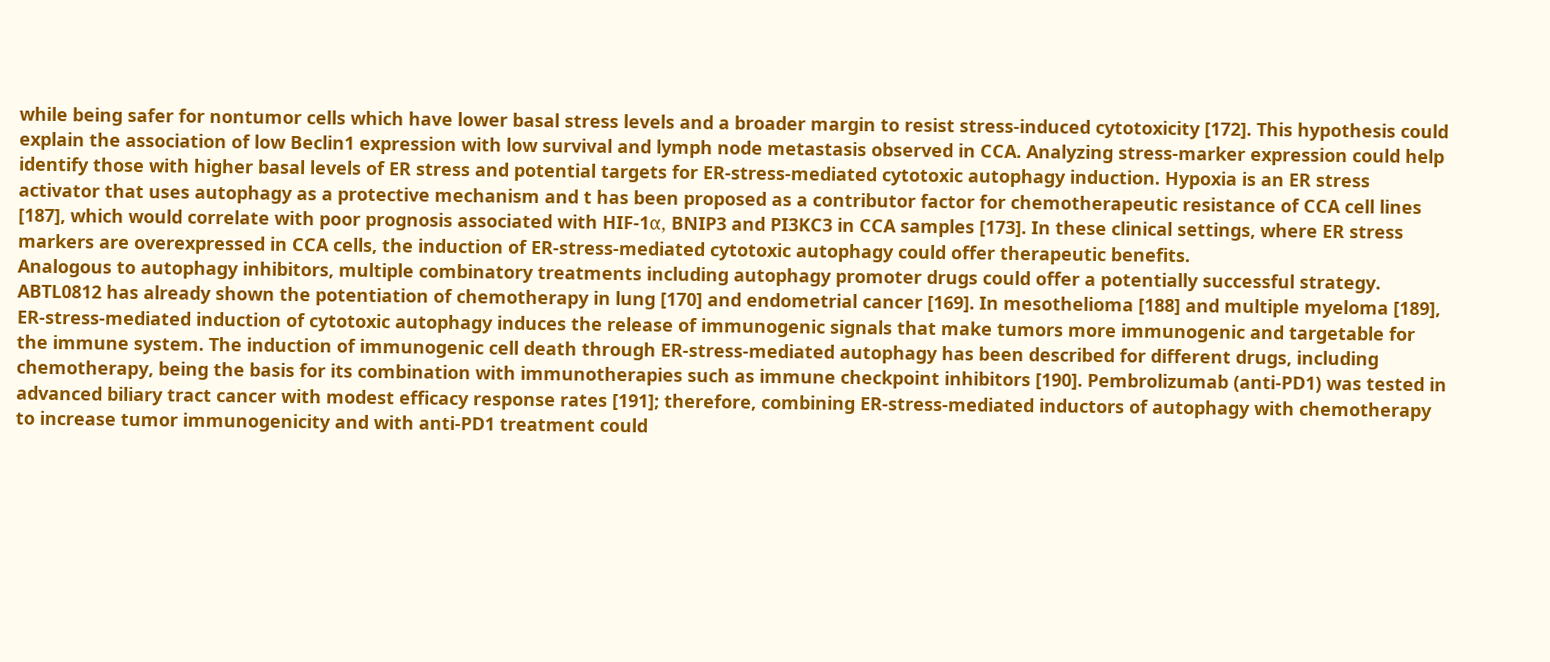while being safer for nontumor cells which have lower basal stress levels and a broader margin to resist stress-induced cytotoxicity [172]. This hypothesis could explain the association of low Beclin1 expression with low survival and lymph node metastasis observed in CCA. Analyzing stress-marker expression could help identify those with higher basal levels of ER stress and potential targets for ER-stress-mediated cytotoxic autophagy induction. Hypoxia is an ER stress activator that uses autophagy as a protective mechanism and t has been proposed as a contributor factor for chemotherapeutic resistance of CCA cell lines [187], which would correlate with poor prognosis associated with HIF-1α, BNIP3 and PI3KC3 in CCA samples [173]. In these clinical settings, where ER stress markers are overexpressed in CCA cells, the induction of ER-stress-mediated cytotoxic autophagy could offer therapeutic benefits.
Analogous to autophagy inhibitors, multiple combinatory treatments including autophagy promoter drugs could offer a potentially successful strategy. ABTL0812 has already shown the potentiation of chemotherapy in lung [170] and endometrial cancer [169]. In mesothelioma [188] and multiple myeloma [189], ER-stress-mediated induction of cytotoxic autophagy induces the release of immunogenic signals that make tumors more immunogenic and targetable for the immune system. The induction of immunogenic cell death through ER-stress-mediated autophagy has been described for different drugs, including chemotherapy, being the basis for its combination with immunotherapies such as immune checkpoint inhibitors [190]. Pembrolizumab (anti-PD1) was tested in advanced biliary tract cancer with modest efficacy response rates [191]; therefore, combining ER-stress-mediated inductors of autophagy with chemotherapy to increase tumor immunogenicity and with anti-PD1 treatment could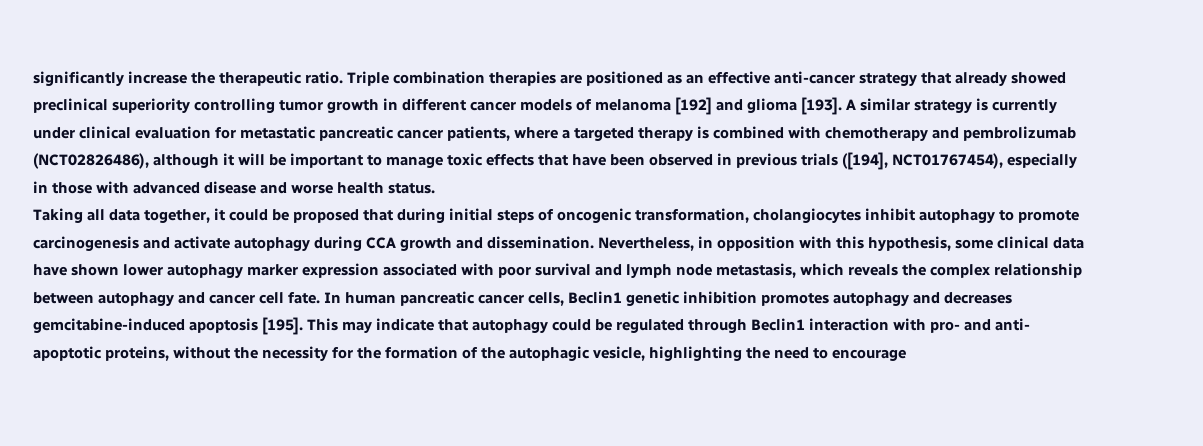significantly increase the therapeutic ratio. Triple combination therapies are positioned as an effective anti-cancer strategy that already showed preclinical superiority controlling tumor growth in different cancer models of melanoma [192] and glioma [193]. A similar strategy is currently under clinical evaluation for metastatic pancreatic cancer patients, where a targeted therapy is combined with chemotherapy and pembrolizumab (NCT02826486), although it will be important to manage toxic effects that have been observed in previous trials ([194], NCT01767454), especially in those with advanced disease and worse health status.
Taking all data together, it could be proposed that during initial steps of oncogenic transformation, cholangiocytes inhibit autophagy to promote carcinogenesis and activate autophagy during CCA growth and dissemination. Nevertheless, in opposition with this hypothesis, some clinical data have shown lower autophagy marker expression associated with poor survival and lymph node metastasis, which reveals the complex relationship between autophagy and cancer cell fate. In human pancreatic cancer cells, Beclin1 genetic inhibition promotes autophagy and decreases gemcitabine-induced apoptosis [195]. This may indicate that autophagy could be regulated through Beclin1 interaction with pro- and anti-apoptotic proteins, without the necessity for the formation of the autophagic vesicle, highlighting the need to encourage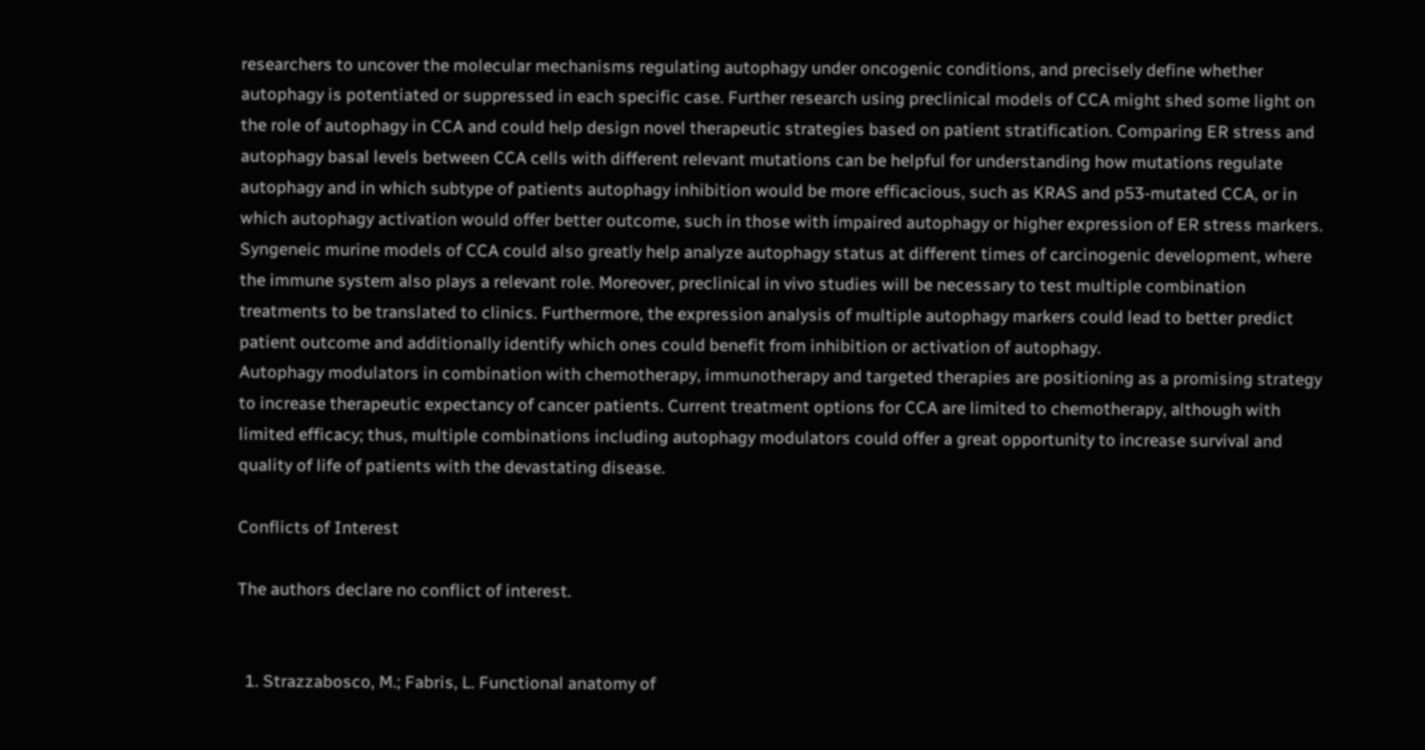researchers to uncover the molecular mechanisms regulating autophagy under oncogenic conditions, and precisely define whether autophagy is potentiated or suppressed in each specific case. Further research using preclinical models of CCA might shed some light on the role of autophagy in CCA and could help design novel therapeutic strategies based on patient stratification. Comparing ER stress and autophagy basal levels between CCA cells with different relevant mutations can be helpful for understanding how mutations regulate autophagy and in which subtype of patients autophagy inhibition would be more efficacious, such as KRAS and p53-mutated CCA, or in which autophagy activation would offer better outcome, such in those with impaired autophagy or higher expression of ER stress markers. Syngeneic murine models of CCA could also greatly help analyze autophagy status at different times of carcinogenic development, where the immune system also plays a relevant role. Moreover, preclinical in vivo studies will be necessary to test multiple combination treatments to be translated to clinics. Furthermore, the expression analysis of multiple autophagy markers could lead to better predict patient outcome and additionally identify which ones could benefit from inhibition or activation of autophagy.
Autophagy modulators in combination with chemotherapy, immunotherapy and targeted therapies are positioning as a promising strategy to increase therapeutic expectancy of cancer patients. Current treatment options for CCA are limited to chemotherapy, although with limited efficacy; thus, multiple combinations including autophagy modulators could offer a great opportunity to increase survival and quality of life of patients with the devastating disease.

Conflicts of Interest

The authors declare no conflict of interest.


  1. Strazzabosco, M.; Fabris, L. Functional anatomy of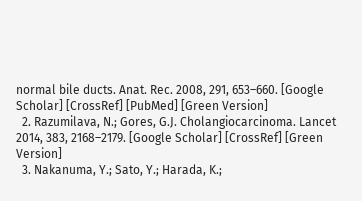normal bile ducts. Anat. Rec. 2008, 291, 653–660. [Google Scholar] [CrossRef] [PubMed] [Green Version]
  2. Razumilava, N.; Gores, G.J. Cholangiocarcinoma. Lancet 2014, 383, 2168–2179. [Google Scholar] [CrossRef] [Green Version]
  3. Nakanuma, Y.; Sato, Y.; Harada, K.;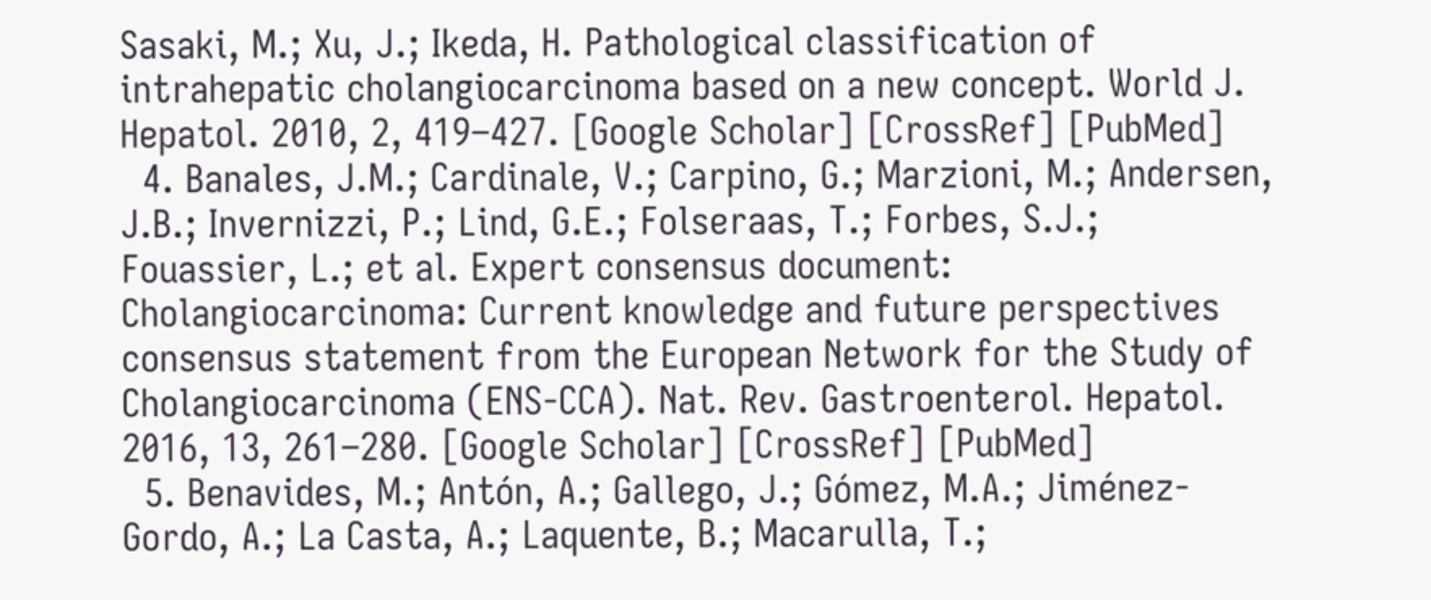Sasaki, M.; Xu, J.; Ikeda, H. Pathological classification of intrahepatic cholangiocarcinoma based on a new concept. World J. Hepatol. 2010, 2, 419–427. [Google Scholar] [CrossRef] [PubMed]
  4. Banales, J.M.; Cardinale, V.; Carpino, G.; Marzioni, M.; Andersen, J.B.; Invernizzi, P.; Lind, G.E.; Folseraas, T.; Forbes, S.J.; Fouassier, L.; et al. Expert consensus document: Cholangiocarcinoma: Current knowledge and future perspectives consensus statement from the European Network for the Study of Cholangiocarcinoma (ENS-CCA). Nat. Rev. Gastroenterol. Hepatol. 2016, 13, 261–280. [Google Scholar] [CrossRef] [PubMed]
  5. Benavides, M.; Antón, A.; Gallego, J.; Gómez, M.A.; Jiménez-Gordo, A.; La Casta, A.; Laquente, B.; Macarulla, T.;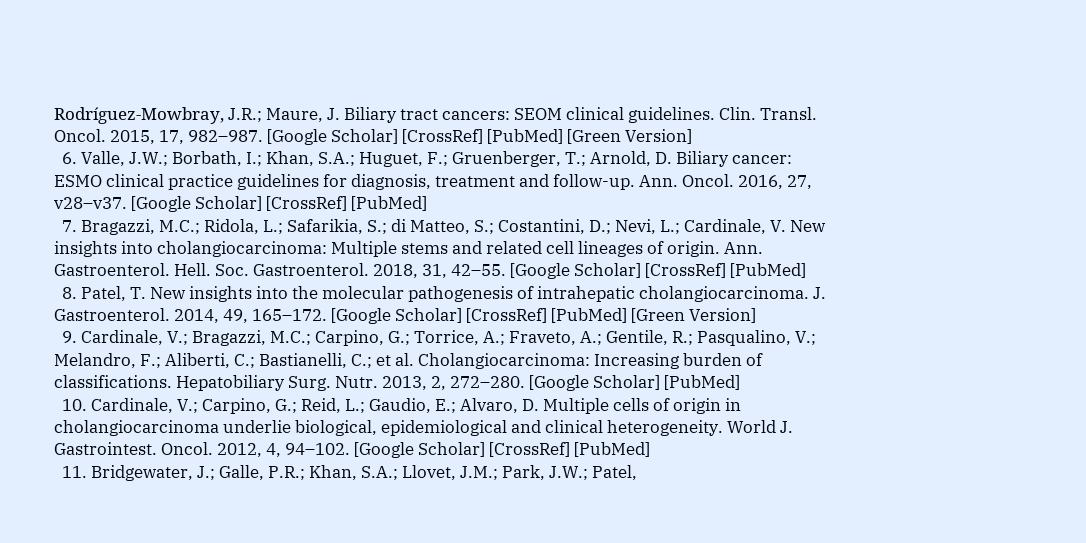Rodríguez-Mowbray, J.R.; Maure, J. Biliary tract cancers: SEOM clinical guidelines. Clin. Transl. Oncol. 2015, 17, 982–987. [Google Scholar] [CrossRef] [PubMed] [Green Version]
  6. Valle, J.W.; Borbath, I.; Khan, S.A.; Huguet, F.; Gruenberger, T.; Arnold, D. Biliary cancer: ESMO clinical practice guidelines for diagnosis, treatment and follow-up. Ann. Oncol. 2016, 27, v28–v37. [Google Scholar] [CrossRef] [PubMed]
  7. Bragazzi, M.C.; Ridola, L.; Safarikia, S.; di Matteo, S.; Costantini, D.; Nevi, L.; Cardinale, V. New insights into cholangiocarcinoma: Multiple stems and related cell lineages of origin. Ann. Gastroenterol. Hell. Soc. Gastroenterol. 2018, 31, 42–55. [Google Scholar] [CrossRef] [PubMed]
  8. Patel, T. New insights into the molecular pathogenesis of intrahepatic cholangiocarcinoma. J. Gastroenterol. 2014, 49, 165–172. [Google Scholar] [CrossRef] [PubMed] [Green Version]
  9. Cardinale, V.; Bragazzi, M.C.; Carpino, G.; Torrice, A.; Fraveto, A.; Gentile, R.; Pasqualino, V.; Melandro, F.; Aliberti, C.; Bastianelli, C.; et al. Cholangiocarcinoma: Increasing burden of classifications. Hepatobiliary Surg. Nutr. 2013, 2, 272–280. [Google Scholar] [PubMed]
  10. Cardinale, V.; Carpino, G.; Reid, L.; Gaudio, E.; Alvaro, D. Multiple cells of origin in cholangiocarcinoma underlie biological, epidemiological and clinical heterogeneity. World J. Gastrointest. Oncol. 2012, 4, 94–102. [Google Scholar] [CrossRef] [PubMed]
  11. Bridgewater, J.; Galle, P.R.; Khan, S.A.; Llovet, J.M.; Park, J.W.; Patel,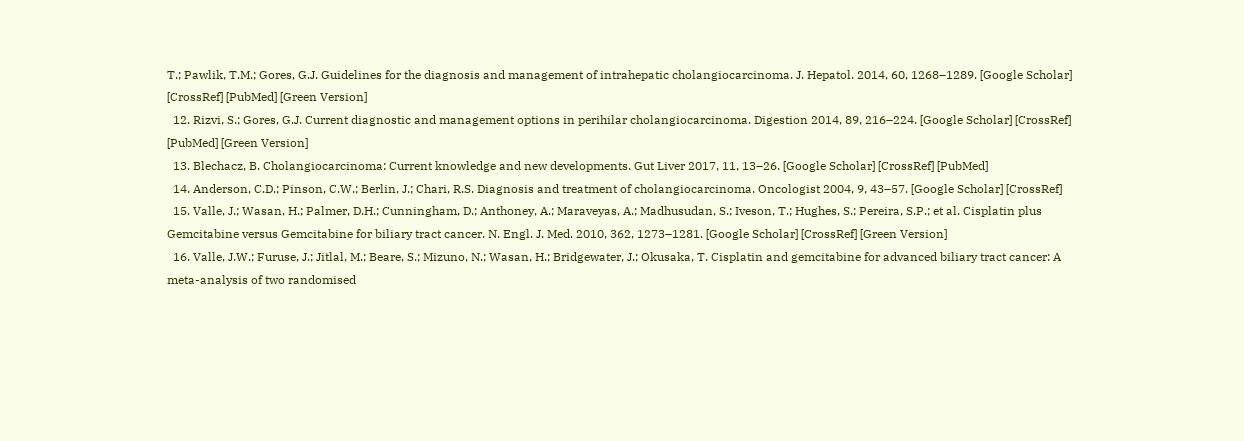T.; Pawlik, T.M.; Gores, G.J. Guidelines for the diagnosis and management of intrahepatic cholangiocarcinoma. J. Hepatol. 2014, 60, 1268–1289. [Google Scholar] [CrossRef] [PubMed] [Green Version]
  12. Rizvi, S.; Gores, G.J. Current diagnostic and management options in perihilar cholangiocarcinoma. Digestion 2014, 89, 216–224. [Google Scholar] [CrossRef] [PubMed] [Green Version]
  13. Blechacz, B. Cholangiocarcinoma: Current knowledge and new developments. Gut Liver 2017, 11, 13–26. [Google Scholar] [CrossRef] [PubMed]
  14. Anderson, C.D.; Pinson, C.W.; Berlin, J.; Chari, R.S. Diagnosis and treatment of cholangiocarcinoma. Oncologist 2004, 9, 43–57. [Google Scholar] [CrossRef]
  15. Valle, J.; Wasan, H.; Palmer, D.H.; Cunningham, D.; Anthoney, A.; Maraveyas, A.; Madhusudan, S.; Iveson, T.; Hughes, S.; Pereira, S.P.; et al. Cisplatin plus Gemcitabine versus Gemcitabine for biliary tract cancer. N. Engl. J. Med. 2010, 362, 1273–1281. [Google Scholar] [CrossRef] [Green Version]
  16. Valle, J.W.; Furuse, J.; Jitlal, M.; Beare, S.; Mizuno, N.; Wasan, H.; Bridgewater, J.; Okusaka, T. Cisplatin and gemcitabine for advanced biliary tract cancer: A meta-analysis of two randomised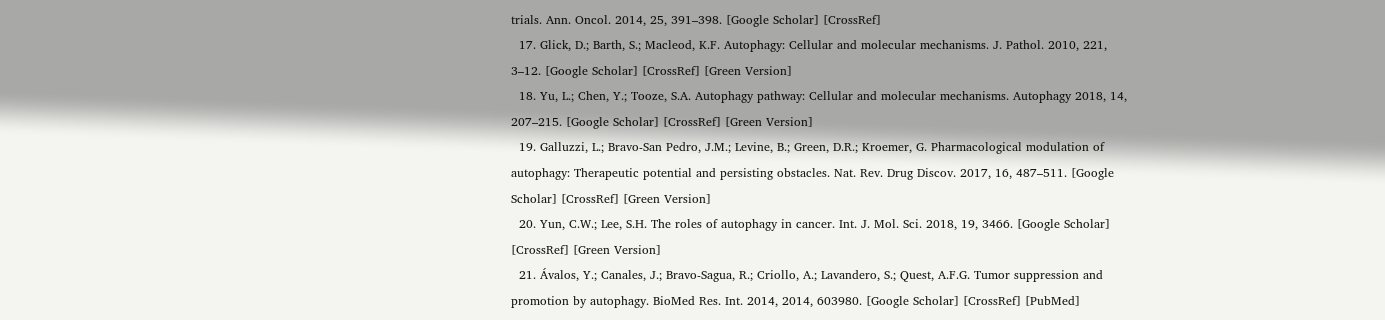trials. Ann. Oncol. 2014, 25, 391–398. [Google Scholar] [CrossRef]
  17. Glick, D.; Barth, S.; Macleod, K.F. Autophagy: Cellular and molecular mechanisms. J. Pathol. 2010, 221, 3–12. [Google Scholar] [CrossRef] [Green Version]
  18. Yu, L.; Chen, Y.; Tooze, S.A. Autophagy pathway: Cellular and molecular mechanisms. Autophagy 2018, 14, 207–215. [Google Scholar] [CrossRef] [Green Version]
  19. Galluzzi, L.; Bravo-San Pedro, J.M.; Levine, B.; Green, D.R.; Kroemer, G. Pharmacological modulation of autophagy: Therapeutic potential and persisting obstacles. Nat. Rev. Drug Discov. 2017, 16, 487–511. [Google Scholar] [CrossRef] [Green Version]
  20. Yun, C.W.; Lee, S.H. The roles of autophagy in cancer. Int. J. Mol. Sci. 2018, 19, 3466. [Google Scholar] [CrossRef] [Green Version]
  21. Ávalos, Y.; Canales, J.; Bravo-Sagua, R.; Criollo, A.; Lavandero, S.; Quest, A.F.G. Tumor suppression and promotion by autophagy. BioMed Res. Int. 2014, 2014, 603980. [Google Scholar] [CrossRef] [PubMed]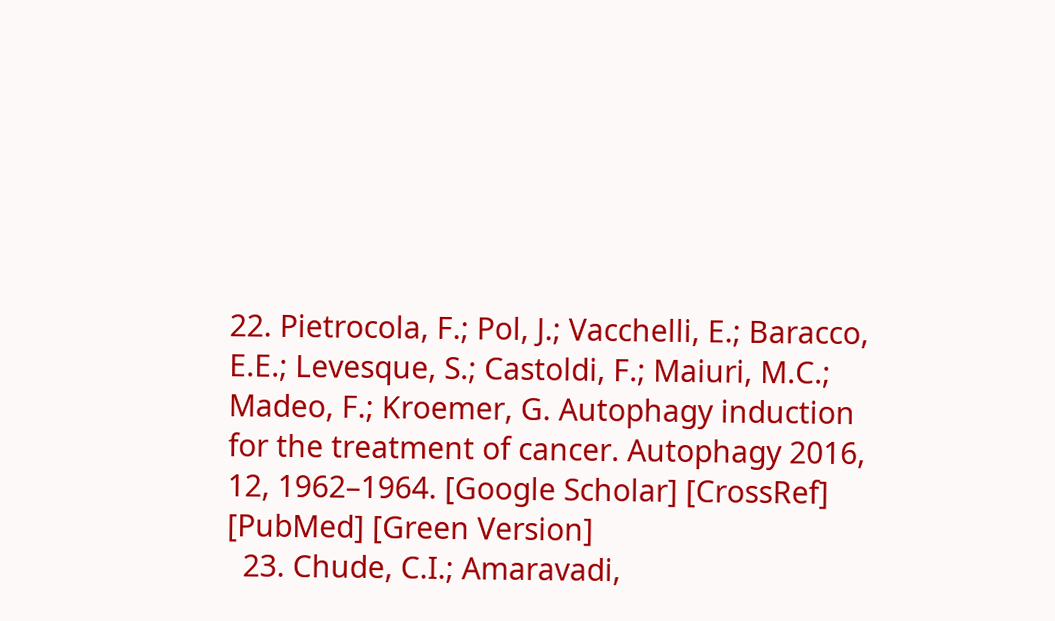22. Pietrocola, F.; Pol, J.; Vacchelli, E.; Baracco, E.E.; Levesque, S.; Castoldi, F.; Maiuri, M.C.; Madeo, F.; Kroemer, G. Autophagy induction for the treatment of cancer. Autophagy 2016, 12, 1962–1964. [Google Scholar] [CrossRef] [PubMed] [Green Version]
  23. Chude, C.I.; Amaravadi,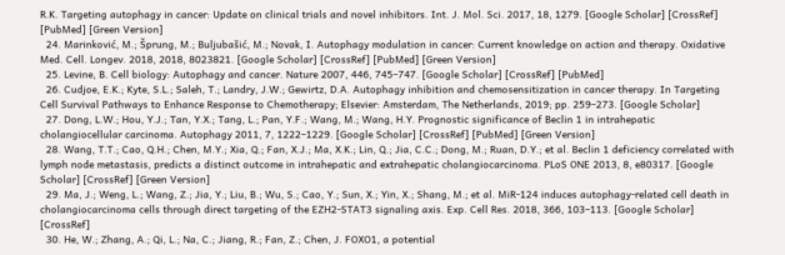R.K. Targeting autophagy in cancer: Update on clinical trials and novel inhibitors. Int. J. Mol. Sci. 2017, 18, 1279. [Google Scholar] [CrossRef] [PubMed] [Green Version]
  24. Marinković, M.; Šprung, M.; Buljubašić, M.; Novak, I. Autophagy modulation in cancer: Current knowledge on action and therapy. Oxidative Med. Cell. Longev. 2018, 2018, 8023821. [Google Scholar] [CrossRef] [PubMed] [Green Version]
  25. Levine, B. Cell biology: Autophagy and cancer. Nature 2007, 446, 745–747. [Google Scholar] [CrossRef] [PubMed]
  26. Cudjoe, E.K.; Kyte, S.L.; Saleh, T.; Landry, J.W.; Gewirtz, D.A. Autophagy inhibition and chemosensitization in cancer therapy. In Targeting Cell Survival Pathways to Enhance Response to Chemotherapy; Elsevier: Amsterdam, The Netherlands, 2019; pp. 259–273. [Google Scholar]
  27. Dong, L.W.; Hou, Y.J.; Tan, Y.X.; Tang, L.; Pan, Y.F.; Wang, M.; Wang, H.Y. Prognostic significance of Beclin 1 in intrahepatic cholangiocellular carcinoma. Autophagy 2011, 7, 1222–1229. [Google Scholar] [CrossRef] [PubMed] [Green Version]
  28. Wang, T.T.; Cao, Q.H.; Chen, M.Y.; Xia, Q.; Fan, X.J.; Ma, X.K.; Lin, Q.; Jia, C.C.; Dong, M.; Ruan, D.Y.; et al. Beclin 1 deficiency correlated with lymph node metastasis, predicts a distinct outcome in intrahepatic and extrahepatic cholangiocarcinoma. PLoS ONE 2013, 8, e80317. [Google Scholar] [CrossRef] [Green Version]
  29. Ma, J.; Weng, L.; Wang, Z.; Jia, Y.; Liu, B.; Wu, S.; Cao, Y.; Sun, X.; Yin, X.; Shang, M.; et al. MiR-124 induces autophagy-related cell death in cholangiocarcinoma cells through direct targeting of the EZH2-STAT3 signaling axis. Exp. Cell Res. 2018, 366, 103–113. [Google Scholar] [CrossRef]
  30. He, W.; Zhang, A.; Qi, L.; Na, C.; Jiang, R.; Fan, Z.; Chen, J. FOXO1, a potential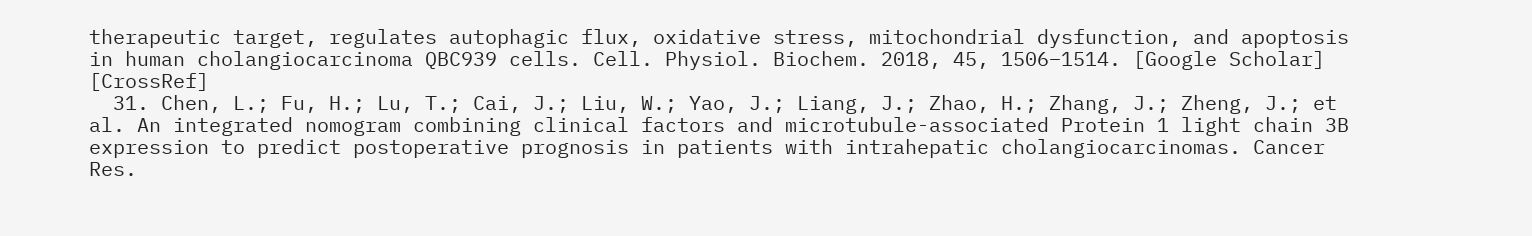therapeutic target, regulates autophagic flux, oxidative stress, mitochondrial dysfunction, and apoptosis in human cholangiocarcinoma QBC939 cells. Cell. Physiol. Biochem. 2018, 45, 1506–1514. [Google Scholar] [CrossRef]
  31. Chen, L.; Fu, H.; Lu, T.; Cai, J.; Liu, W.; Yao, J.; Liang, J.; Zhao, H.; Zhang, J.; Zheng, J.; et al. An integrated nomogram combining clinical factors and microtubule-associated Protein 1 light chain 3B expression to predict postoperative prognosis in patients with intrahepatic cholangiocarcinomas. Cancer Res.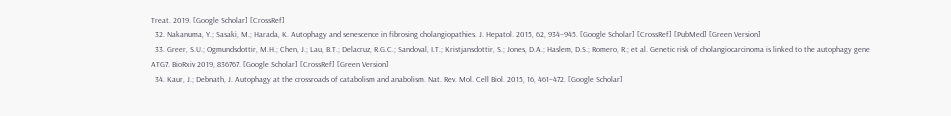Treat. 2019. [Google Scholar] [CrossRef]
  32. Nakanuma, Y.; Sasaki, M.; Harada, K. Autophagy and senescence in fibrosing cholangiopathies. J. Hepatol. 2015, 62, 934–945. [Google Scholar] [CrossRef] [PubMed] [Green Version]
  33. Greer, S.U.; Ogmundsdottir, M.H.; Chen, J.; Lau, B.T.; Delacruz, R.G.C.; Sandoval, I.T.; Kristjansdottir, S.; Jones, D.A.; Haslem, D.S.; Romero, R.; et al. Genetic risk of cholangiocarcinoma is linked to the autophagy gene ATG7. BioRxiv 2019, 836767. [Google Scholar] [CrossRef] [Green Version]
  34. Kaur, J.; Debnath, J. Autophagy at the crossroads of catabolism and anabolism. Nat. Rev. Mol. Cell Biol. 2015, 16, 461–472. [Google Scholar]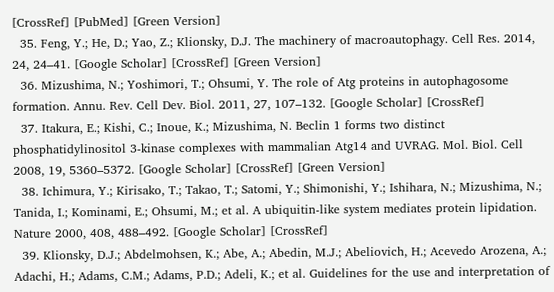[CrossRef] [PubMed] [Green Version]
  35. Feng, Y.; He, D.; Yao, Z.; Klionsky, D.J. The machinery of macroautophagy. Cell Res. 2014, 24, 24–41. [Google Scholar] [CrossRef] [Green Version]
  36. Mizushima, N.; Yoshimori, T.; Ohsumi, Y. The role of Atg proteins in autophagosome formation. Annu. Rev. Cell Dev. Biol. 2011, 27, 107–132. [Google Scholar] [CrossRef]
  37. Itakura, E.; Kishi, C.; Inoue, K.; Mizushima, N. Beclin 1 forms two distinct phosphatidylinositol 3-kinase complexes with mammalian Atg14 and UVRAG. Mol. Biol. Cell 2008, 19, 5360–5372. [Google Scholar] [CrossRef] [Green Version]
  38. Ichimura, Y.; Kirisako, T.; Takao, T.; Satomi, Y.; Shimonishi, Y.; Ishihara, N.; Mizushima, N.; Tanida, I.; Kominami, E.; Ohsumi, M.; et al. A ubiquitin-like system mediates protein lipidation. Nature 2000, 408, 488–492. [Google Scholar] [CrossRef]
  39. Klionsky, D.J.; Abdelmohsen, K.; Abe, A.; Abedin, M.J.; Abeliovich, H.; Acevedo Arozena, A.; Adachi, H.; Adams, C.M.; Adams, P.D.; Adeli, K.; et al. Guidelines for the use and interpretation of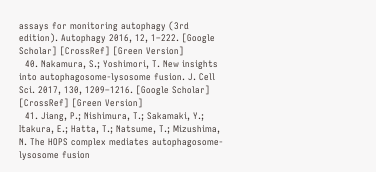assays for monitoring autophagy (3rd edition). Autophagy 2016, 12, 1–222. [Google Scholar] [CrossRef] [Green Version]
  40. Nakamura, S.; Yoshimori, T. New insights into autophagosome-lysosome fusion. J. Cell Sci. 2017, 130, 1209–1216. [Google Scholar] [CrossRef] [Green Version]
  41. Jiang, P.; Nishimura, T.; Sakamaki, Y.; Itakura, E.; Hatta, T.; Natsume, T.; Mizushima, N. The HOPS complex mediates autophagosome-lysosome fusion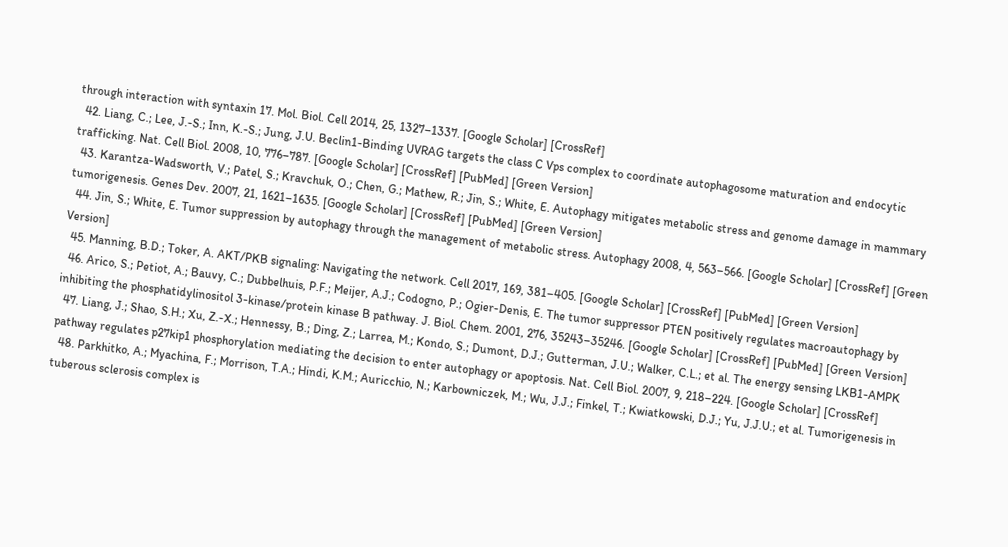through interaction with syntaxin 17. Mol. Biol. Cell 2014, 25, 1327–1337. [Google Scholar] [CrossRef]
  42. Liang, C.; Lee, J.-S.; Inn, K.-S.; Jung, J.U. Beclin1-Binding UVRAG targets the class C Vps complex to coordinate autophagosome maturation and endocytic trafficking. Nat. Cell Biol. 2008, 10, 776–787. [Google Scholar] [CrossRef] [PubMed] [Green Version]
  43. Karantza-Wadsworth, V.; Patel, S.; Kravchuk, O.; Chen, G.; Mathew, R.; Jin, S.; White, E. Autophagy mitigates metabolic stress and genome damage in mammary tumorigenesis. Genes Dev. 2007, 21, 1621–1635. [Google Scholar] [CrossRef] [PubMed] [Green Version]
  44. Jin, S.; White, E. Tumor suppression by autophagy through the management of metabolic stress. Autophagy 2008, 4, 563–566. [Google Scholar] [CrossRef] [Green Version]
  45. Manning, B.D.; Toker, A. AKT/PKB signaling: Navigating the network. Cell 2017, 169, 381–405. [Google Scholar] [CrossRef] [PubMed] [Green Version]
  46. Arico, S.; Petiot, A.; Bauvy, C.; Dubbelhuis, P.F.; Meijer, A.J.; Codogno, P.; Ogier-Denis, E. The tumor suppressor PTEN positively regulates macroautophagy by inhibiting the phosphatidylinositol 3-kinase/protein kinase B pathway. J. Biol. Chem. 2001, 276, 35243–35246. [Google Scholar] [CrossRef] [PubMed] [Green Version]
  47. Liang, J.; Shao, S.H.; Xu, Z.-X.; Hennessy, B.; Ding, Z.; Larrea, M.; Kondo, S.; Dumont, D.J.; Gutterman, J.U.; Walker, C.L.; et al. The energy sensing LKB1-AMPK pathway regulates p27kip1 phosphorylation mediating the decision to enter autophagy or apoptosis. Nat. Cell Biol. 2007, 9, 218–224. [Google Scholar] [CrossRef]
  48. Parkhitko, A.; Myachina, F.; Morrison, T.A.; Hindi, K.M.; Auricchio, N.; Karbowniczek, M.; Wu, J.J.; Finkel, T.; Kwiatkowski, D.J.; Yu, J.J.U.; et al. Tumorigenesis in tuberous sclerosis complex is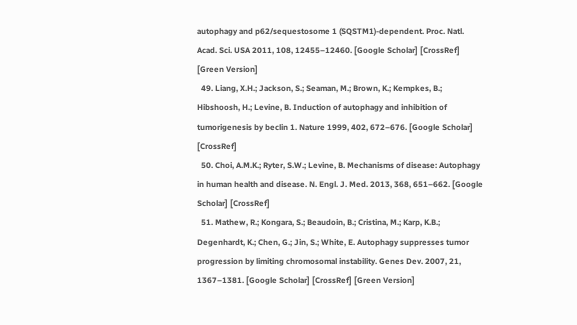autophagy and p62/sequestosome 1 (SQSTM1)-dependent. Proc. Natl. Acad. Sci. USA 2011, 108, 12455–12460. [Google Scholar] [CrossRef] [Green Version]
  49. Liang, X.H.; Jackson, S.; Seaman, M.; Brown, K.; Kempkes, B.; Hibshoosh, H.; Levine, B. Induction of autophagy and inhibition of tumorigenesis by beclin 1. Nature 1999, 402, 672–676. [Google Scholar] [CrossRef]
  50. Choi, A.M.K.; Ryter, S.W.; Levine, B. Mechanisms of disease: Autophagy in human health and disease. N. Engl. J. Med. 2013, 368, 651–662. [Google Scholar] [CrossRef]
  51. Mathew, R.; Kongara, S.; Beaudoin, B.; Cristina, M.; Karp, K.B.; Degenhardt, K.; Chen, G.; Jin, S.; White, E. Autophagy suppresses tumor progression by limiting chromosomal instability. Genes Dev. 2007, 21, 1367–1381. [Google Scholar] [CrossRef] [Green Version]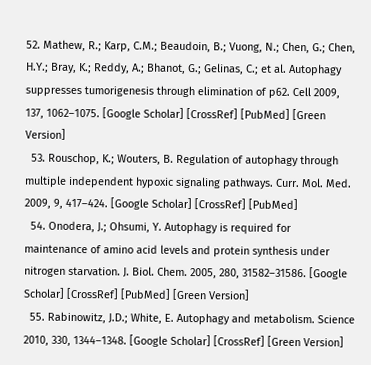52. Mathew, R.; Karp, C.M.; Beaudoin, B.; Vuong, N.; Chen, G.; Chen, H.Y.; Bray, K.; Reddy, A.; Bhanot, G.; Gelinas, C.; et al. Autophagy suppresses tumorigenesis through elimination of p62. Cell 2009, 137, 1062–1075. [Google Scholar] [CrossRef] [PubMed] [Green Version]
  53. Rouschop, K.; Wouters, B. Regulation of autophagy through multiple independent hypoxic signaling pathways. Curr. Mol. Med. 2009, 9, 417–424. [Google Scholar] [CrossRef] [PubMed]
  54. Onodera, J.; Ohsumi, Y. Autophagy is required for maintenance of amino acid levels and protein synthesis under nitrogen starvation. J. Biol. Chem. 2005, 280, 31582–31586. [Google Scholar] [CrossRef] [PubMed] [Green Version]
  55. Rabinowitz, J.D.; White, E. Autophagy and metabolism. Science 2010, 330, 1344–1348. [Google Scholar] [CrossRef] [Green Version]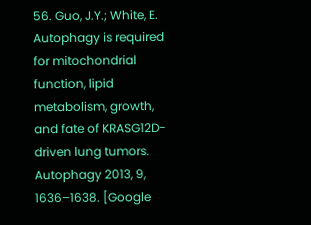56. Guo, J.Y.; White, E. Autophagy is required for mitochondrial function, lipid metabolism, growth, and fate of KRASG12D-driven lung tumors. Autophagy 2013, 9, 1636–1638. [Google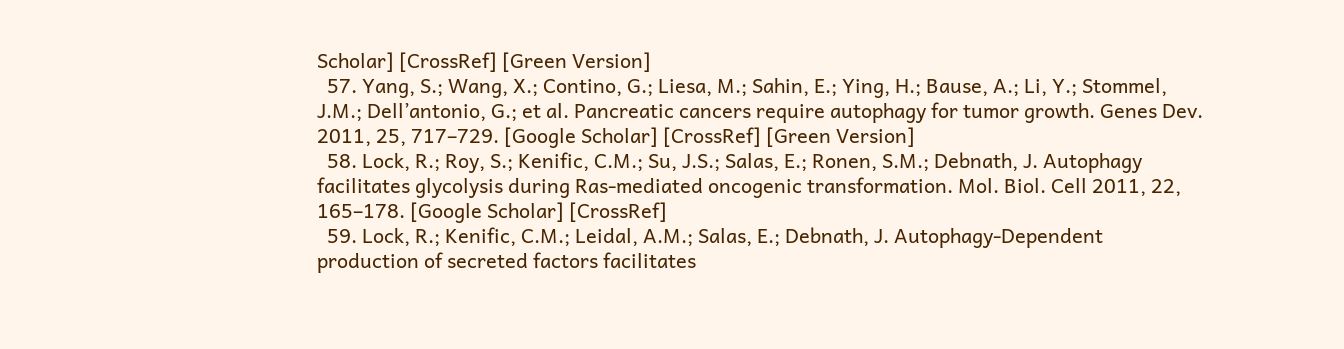Scholar] [CrossRef] [Green Version]
  57. Yang, S.; Wang, X.; Contino, G.; Liesa, M.; Sahin, E.; Ying, H.; Bause, A.; Li, Y.; Stommel, J.M.; Dell’antonio, G.; et al. Pancreatic cancers require autophagy for tumor growth. Genes Dev. 2011, 25, 717–729. [Google Scholar] [CrossRef] [Green Version]
  58. Lock, R.; Roy, S.; Kenific, C.M.; Su, J.S.; Salas, E.; Ronen, S.M.; Debnath, J. Autophagy facilitates glycolysis during Ras-mediated oncogenic transformation. Mol. Biol. Cell 2011, 22, 165–178. [Google Scholar] [CrossRef]
  59. Lock, R.; Kenific, C.M.; Leidal, A.M.; Salas, E.; Debnath, J. Autophagy-Dependent production of secreted factors facilitates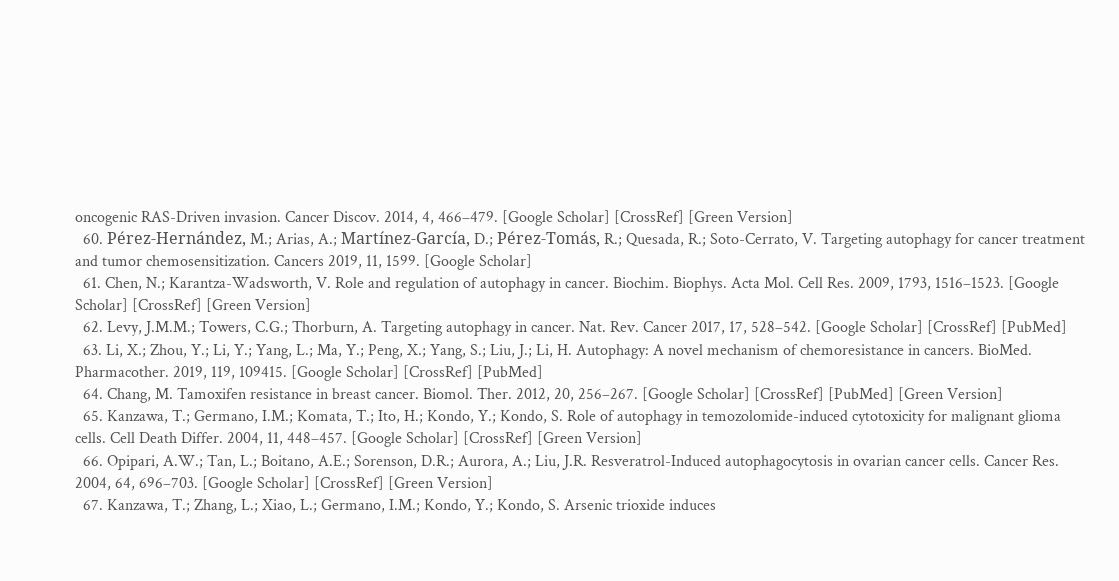oncogenic RAS-Driven invasion. Cancer Discov. 2014, 4, 466–479. [Google Scholar] [CrossRef] [Green Version]
  60. Pérez-Hernández, M.; Arias, A.; Martínez-García, D.; Pérez-Tomás, R.; Quesada, R.; Soto-Cerrato, V. Targeting autophagy for cancer treatment and tumor chemosensitization. Cancers 2019, 11, 1599. [Google Scholar]
  61. Chen, N.; Karantza-Wadsworth, V. Role and regulation of autophagy in cancer. Biochim. Biophys. Acta Mol. Cell Res. 2009, 1793, 1516–1523. [Google Scholar] [CrossRef] [Green Version]
  62. Levy, J.M.M.; Towers, C.G.; Thorburn, A. Targeting autophagy in cancer. Nat. Rev. Cancer 2017, 17, 528–542. [Google Scholar] [CrossRef] [PubMed]
  63. Li, X.; Zhou, Y.; Li, Y.; Yang, L.; Ma, Y.; Peng, X.; Yang, S.; Liu, J.; Li, H. Autophagy: A novel mechanism of chemoresistance in cancers. BioMed. Pharmacother. 2019, 119, 109415. [Google Scholar] [CrossRef] [PubMed]
  64. Chang, M. Tamoxifen resistance in breast cancer. Biomol. Ther. 2012, 20, 256–267. [Google Scholar] [CrossRef] [PubMed] [Green Version]
  65. Kanzawa, T.; Germano, I.M.; Komata, T.; Ito, H.; Kondo, Y.; Kondo, S. Role of autophagy in temozolomide-induced cytotoxicity for malignant glioma cells. Cell Death Differ. 2004, 11, 448–457. [Google Scholar] [CrossRef] [Green Version]
  66. Opipari, A.W.; Tan, L.; Boitano, A.E.; Sorenson, D.R.; Aurora, A.; Liu, J.R. Resveratrol-Induced autophagocytosis in ovarian cancer cells. Cancer Res. 2004, 64, 696–703. [Google Scholar] [CrossRef] [Green Version]
  67. Kanzawa, T.; Zhang, L.; Xiao, L.; Germano, I.M.; Kondo, Y.; Kondo, S. Arsenic trioxide induces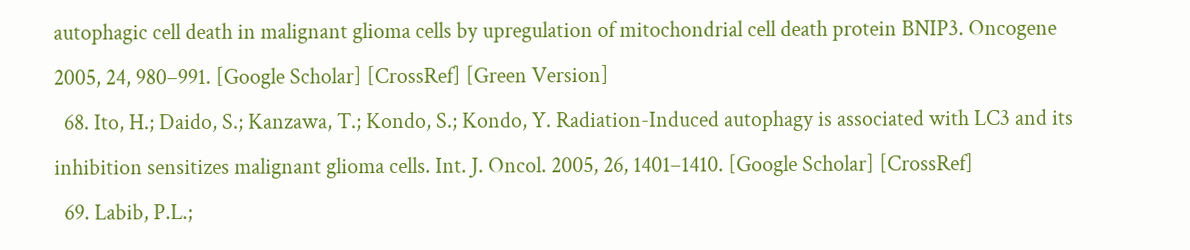autophagic cell death in malignant glioma cells by upregulation of mitochondrial cell death protein BNIP3. Oncogene 2005, 24, 980–991. [Google Scholar] [CrossRef] [Green Version]
  68. Ito, H.; Daido, S.; Kanzawa, T.; Kondo, S.; Kondo, Y. Radiation-Induced autophagy is associated with LC3 and its inhibition sensitizes malignant glioma cells. Int. J. Oncol. 2005, 26, 1401–1410. [Google Scholar] [CrossRef]
  69. Labib, P.L.;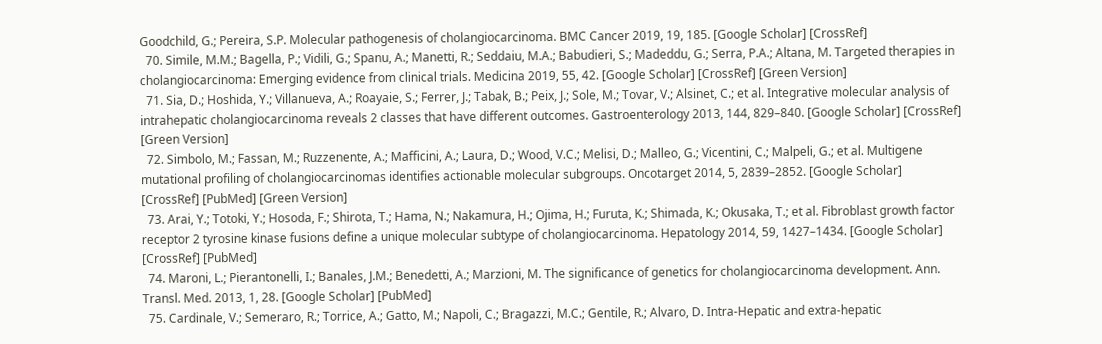Goodchild, G.; Pereira, S.P. Molecular pathogenesis of cholangiocarcinoma. BMC Cancer 2019, 19, 185. [Google Scholar] [CrossRef]
  70. Simile, M.M.; Bagella, P.; Vidili, G.; Spanu, A.; Manetti, R.; Seddaiu, M.A.; Babudieri, S.; Madeddu, G.; Serra, P.A.; Altana, M. Targeted therapies in cholangiocarcinoma: Emerging evidence from clinical trials. Medicina 2019, 55, 42. [Google Scholar] [CrossRef] [Green Version]
  71. Sia, D.; Hoshida, Y.; Villanueva, A.; Roayaie, S.; Ferrer, J.; Tabak, B.; Peix, J.; Sole, M.; Tovar, V.; Alsinet, C.; et al. Integrative molecular analysis of intrahepatic cholangiocarcinoma reveals 2 classes that have different outcomes. Gastroenterology 2013, 144, 829–840. [Google Scholar] [CrossRef] [Green Version]
  72. Simbolo, M.; Fassan, M.; Ruzzenente, A.; Mafficini, A.; Laura, D.; Wood, V.C.; Melisi, D.; Malleo, G.; Vicentini, C.; Malpeli, G.; et al. Multigene mutational profiling of cholangiocarcinomas identifies actionable molecular subgroups. Oncotarget 2014, 5, 2839–2852. [Google Scholar] [CrossRef] [PubMed] [Green Version]
  73. Arai, Y.; Totoki, Y.; Hosoda, F.; Shirota, T.; Hama, N.; Nakamura, H.; Ojima, H.; Furuta, K.; Shimada, K.; Okusaka, T.; et al. Fibroblast growth factor receptor 2 tyrosine kinase fusions define a unique molecular subtype of cholangiocarcinoma. Hepatology 2014, 59, 1427–1434. [Google Scholar] [CrossRef] [PubMed]
  74. Maroni, L.; Pierantonelli, I.; Banales, J.M.; Benedetti, A.; Marzioni, M. The significance of genetics for cholangiocarcinoma development. Ann. Transl. Med. 2013, 1, 28. [Google Scholar] [PubMed]
  75. Cardinale, V.; Semeraro, R.; Torrice, A.; Gatto, M.; Napoli, C.; Bragazzi, M.C.; Gentile, R.; Alvaro, D. Intra-Hepatic and extra-hepatic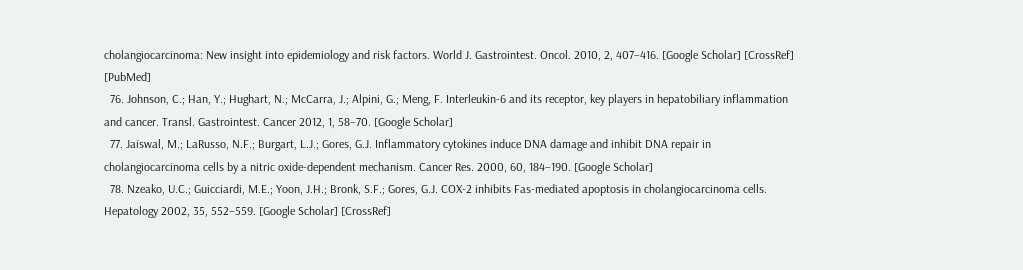cholangiocarcinoma: New insight into epidemiology and risk factors. World J. Gastrointest. Oncol. 2010, 2, 407–416. [Google Scholar] [CrossRef] [PubMed]
  76. Johnson, C.; Han, Y.; Hughart, N.; McCarra, J.; Alpini, G.; Meng, F. Interleukin-6 and its receptor, key players in hepatobiliary inflammation and cancer. Transl. Gastrointest. Cancer 2012, 1, 58–70. [Google Scholar]
  77. Jaiswal, M.; LaRusso, N.F.; Burgart, L.J.; Gores, G.J. Inflammatory cytokines induce DNA damage and inhibit DNA repair in cholangiocarcinoma cells by a nitric oxide-dependent mechanism. Cancer Res. 2000, 60, 184–190. [Google Scholar]
  78. Nzeako, U.C.; Guicciardi, M.E.; Yoon, J.H.; Bronk, S.F.; Gores, G.J. COX-2 inhibits Fas-mediated apoptosis in cholangiocarcinoma cells. Hepatology 2002, 35, 552–559. [Google Scholar] [CrossRef]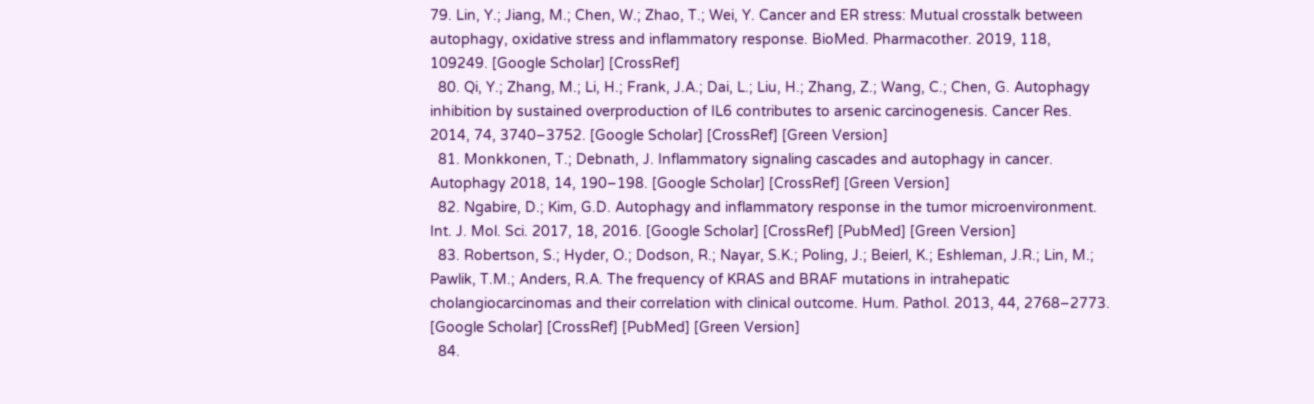79. Lin, Y.; Jiang, M.; Chen, W.; Zhao, T.; Wei, Y. Cancer and ER stress: Mutual crosstalk between autophagy, oxidative stress and inflammatory response. BioMed. Pharmacother. 2019, 118, 109249. [Google Scholar] [CrossRef]
  80. Qi, Y.; Zhang, M.; Li, H.; Frank, J.A.; Dai, L.; Liu, H.; Zhang, Z.; Wang, C.; Chen, G. Autophagy inhibition by sustained overproduction of IL6 contributes to arsenic carcinogenesis. Cancer Res. 2014, 74, 3740–3752. [Google Scholar] [CrossRef] [Green Version]
  81. Monkkonen, T.; Debnath, J. Inflammatory signaling cascades and autophagy in cancer. Autophagy 2018, 14, 190–198. [Google Scholar] [CrossRef] [Green Version]
  82. Ngabire, D.; Kim, G.D. Autophagy and inflammatory response in the tumor microenvironment. Int. J. Mol. Sci. 2017, 18, 2016. [Google Scholar] [CrossRef] [PubMed] [Green Version]
  83. Robertson, S.; Hyder, O.; Dodson, R.; Nayar, S.K.; Poling, J.; Beierl, K.; Eshleman, J.R.; Lin, M.; Pawlik, T.M.; Anders, R.A. The frequency of KRAS and BRAF mutations in intrahepatic cholangiocarcinomas and their correlation with clinical outcome. Hum. Pathol. 2013, 44, 2768–2773. [Google Scholar] [CrossRef] [PubMed] [Green Version]
  84.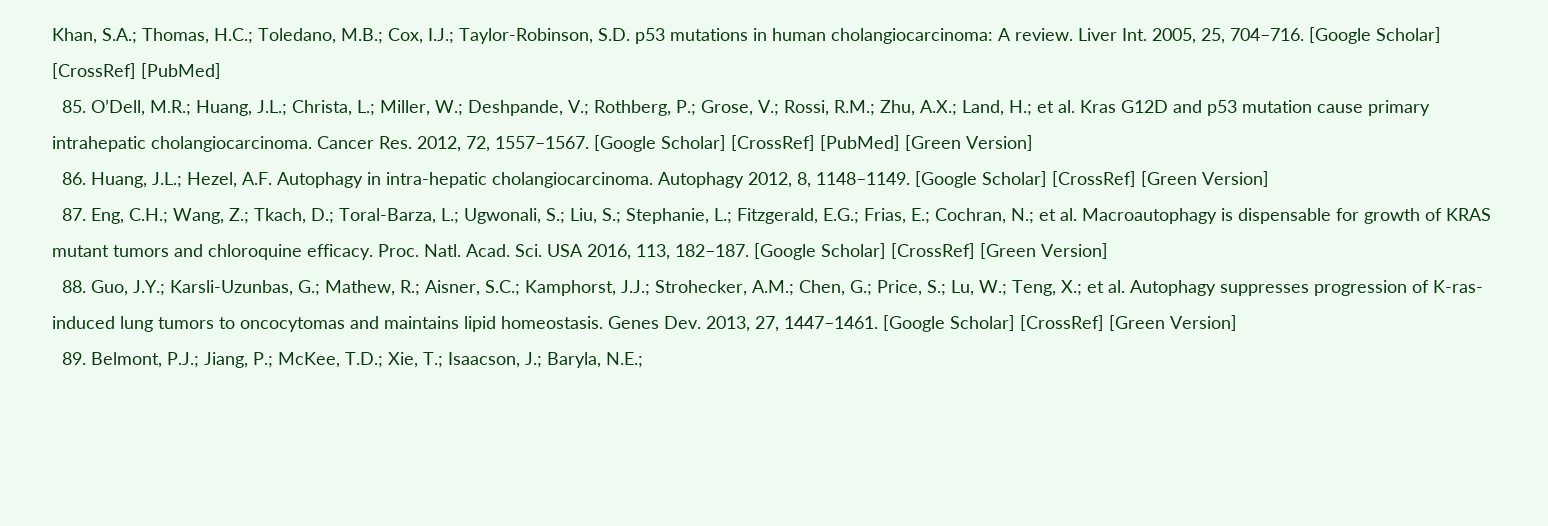Khan, S.A.; Thomas, H.C.; Toledano, M.B.; Cox, I.J.; Taylor-Robinson, S.D. p53 mutations in human cholangiocarcinoma: A review. Liver Int. 2005, 25, 704–716. [Google Scholar] [CrossRef] [PubMed]
  85. O’Dell, M.R.; Huang, J.L.; Christa, L.; Miller, W.; Deshpande, V.; Rothberg, P.; Grose, V.; Rossi, R.M.; Zhu, A.X.; Land, H.; et al. Kras G12D and p53 mutation cause primary intrahepatic cholangiocarcinoma. Cancer Res. 2012, 72, 1557–1567. [Google Scholar] [CrossRef] [PubMed] [Green Version]
  86. Huang, J.L.; Hezel, A.F. Autophagy in intra-hepatic cholangiocarcinoma. Autophagy 2012, 8, 1148–1149. [Google Scholar] [CrossRef] [Green Version]
  87. Eng, C.H.; Wang, Z.; Tkach, D.; Toral-Barza, L.; Ugwonali, S.; Liu, S.; Stephanie, L.; Fitzgerald, E.G.; Frias, E.; Cochran, N.; et al. Macroautophagy is dispensable for growth of KRAS mutant tumors and chloroquine efficacy. Proc. Natl. Acad. Sci. USA 2016, 113, 182–187. [Google Scholar] [CrossRef] [Green Version]
  88. Guo, J.Y.; Karsli-Uzunbas, G.; Mathew, R.; Aisner, S.C.; Kamphorst, J.J.; Strohecker, A.M.; Chen, G.; Price, S.; Lu, W.; Teng, X.; et al. Autophagy suppresses progression of K-ras-induced lung tumors to oncocytomas and maintains lipid homeostasis. Genes Dev. 2013, 27, 1447–1461. [Google Scholar] [CrossRef] [Green Version]
  89. Belmont, P.J.; Jiang, P.; McKee, T.D.; Xie, T.; Isaacson, J.; Baryla, N.E.;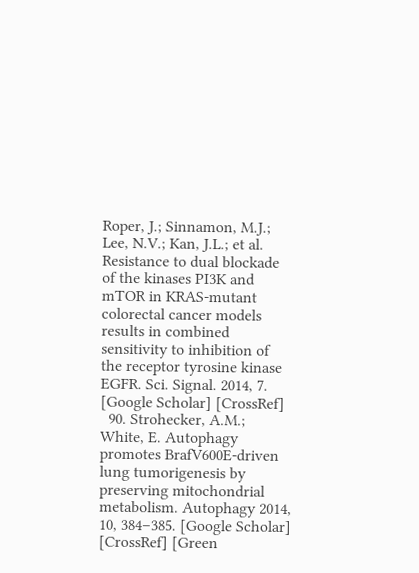Roper, J.; Sinnamon, M.J.; Lee, N.V.; Kan, J.L.; et al. Resistance to dual blockade of the kinases PI3K and mTOR in KRAS-mutant colorectal cancer models results in combined sensitivity to inhibition of the receptor tyrosine kinase EGFR. Sci. Signal. 2014, 7. [Google Scholar] [CrossRef]
  90. Strohecker, A.M.; White, E. Autophagy promotes BrafV600E-driven lung tumorigenesis by preserving mitochondrial metabolism. Autophagy 2014, 10, 384–385. [Google Scholar] [CrossRef] [Green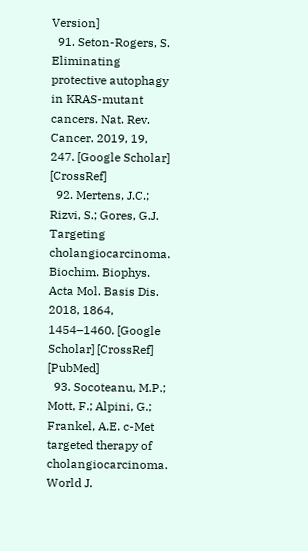Version]
  91. Seton-Rogers, S. Eliminating protective autophagy in KRAS-mutant cancers. Nat. Rev. Cancer. 2019, 19, 247. [Google Scholar] [CrossRef]
  92. Mertens, J.C.; Rizvi, S.; Gores, G.J. Targeting cholangiocarcinoma. Biochim. Biophys. Acta Mol. Basis Dis. 2018, 1864, 1454–1460. [Google Scholar] [CrossRef] [PubMed]
  93. Socoteanu, M.P.; Mott, F.; Alpini, G.; Frankel, A.E. c-Met targeted therapy of cholangiocarcinoma. World J.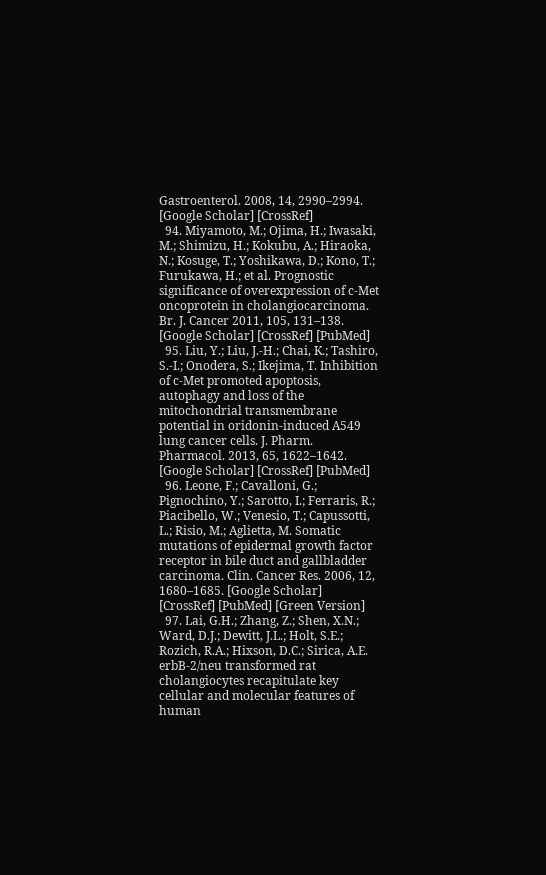Gastroenterol. 2008, 14, 2990–2994. [Google Scholar] [CrossRef]
  94. Miyamoto, M.; Ojima, H.; Iwasaki, M.; Shimizu, H.; Kokubu, A.; Hiraoka, N.; Kosuge, T.; Yoshikawa, D.; Kono, T.; Furukawa, H.; et al. Prognostic significance of overexpression of c-Met oncoprotein in cholangiocarcinoma. Br. J. Cancer 2011, 105, 131–138. [Google Scholar] [CrossRef] [PubMed]
  95. Liu, Y.; Liu, J.-H.; Chai, K.; Tashiro, S.-I.; Onodera, S.; Ikejima, T. Inhibition of c-Met promoted apoptosis, autophagy and loss of the mitochondrial transmembrane potential in oridonin-induced A549 lung cancer cells. J. Pharm. Pharmacol. 2013, 65, 1622–1642. [Google Scholar] [CrossRef] [PubMed]
  96. Leone, F.; Cavalloni, G.; Pignochino, Y.; Sarotto, I.; Ferraris, R.; Piacibello, W.; Venesio, T.; Capussotti, L.; Risio, M.; Aglietta, M. Somatic mutations of epidermal growth factor receptor in bile duct and gallbladder carcinoma. Clin. Cancer Res. 2006, 12, 1680–1685. [Google Scholar] [CrossRef] [PubMed] [Green Version]
  97. Lai, G.H.; Zhang, Z.; Shen, X.N.; Ward, D.J.; Dewitt, J.L.; Holt, S.E.; Rozich, R.A.; Hixson, D.C.; Sirica, A.E. erbB-2/neu transformed rat cholangiocytes recapitulate key cellular and molecular features of human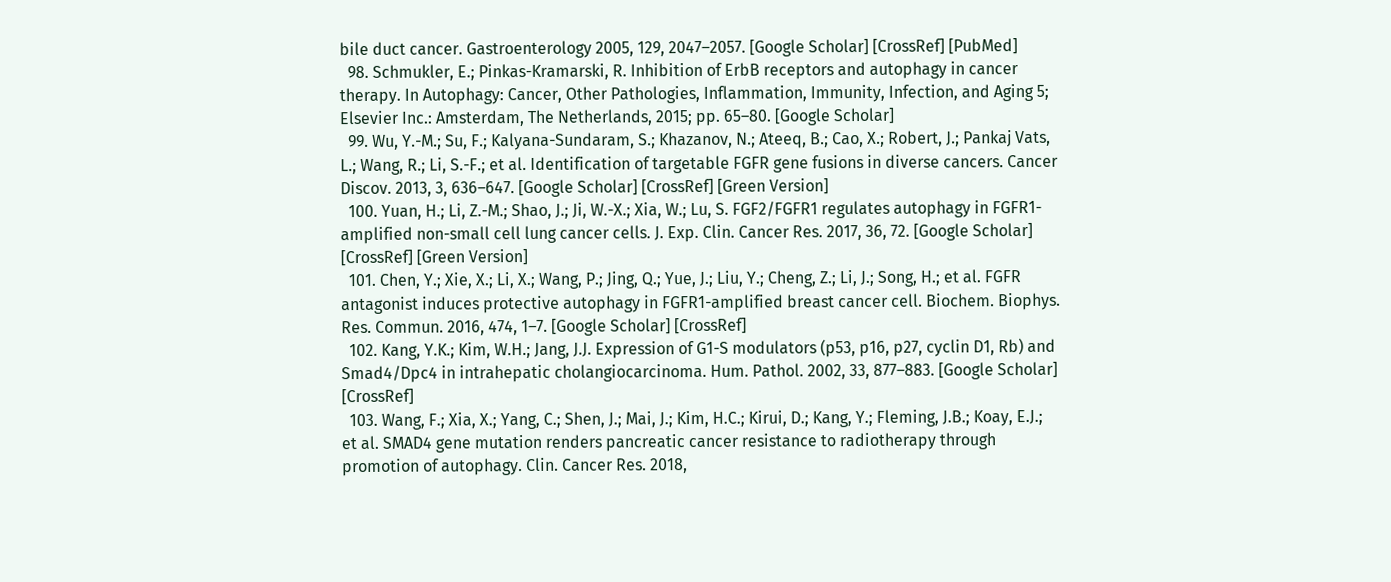bile duct cancer. Gastroenterology 2005, 129, 2047–2057. [Google Scholar] [CrossRef] [PubMed]
  98. Schmukler, E.; Pinkas-Kramarski, R. Inhibition of ErbB receptors and autophagy in cancer therapy. In Autophagy: Cancer, Other Pathologies, Inflammation, Immunity, Infection, and Aging 5; Elsevier Inc.: Amsterdam, The Netherlands, 2015; pp. 65–80. [Google Scholar]
  99. Wu, Y.-M.; Su, F.; Kalyana-Sundaram, S.; Khazanov, N.; Ateeq, B.; Cao, X.; Robert, J.; Pankaj Vats, L.; Wang, R.; Li, S.-F.; et al. Identification of targetable FGFR gene fusions in diverse cancers. Cancer Discov. 2013, 3, 636–647. [Google Scholar] [CrossRef] [Green Version]
  100. Yuan, H.; Li, Z.-M.; Shao, J.; Ji, W.-X.; Xia, W.; Lu, S. FGF2/FGFR1 regulates autophagy in FGFR1-amplified non-small cell lung cancer cells. J. Exp. Clin. Cancer Res. 2017, 36, 72. [Google Scholar] [CrossRef] [Green Version]
  101. Chen, Y.; Xie, X.; Li, X.; Wang, P.; Jing, Q.; Yue, J.; Liu, Y.; Cheng, Z.; Li, J.; Song, H.; et al. FGFR antagonist induces protective autophagy in FGFR1-amplified breast cancer cell. Biochem. Biophys. Res. Commun. 2016, 474, 1–7. [Google Scholar] [CrossRef]
  102. Kang, Y.K.; Kim, W.H.; Jang, J.J. Expression of G1-S modulators (p53, p16, p27, cyclin D1, Rb) and Smad4/Dpc4 in intrahepatic cholangiocarcinoma. Hum. Pathol. 2002, 33, 877–883. [Google Scholar] [CrossRef]
  103. Wang, F.; Xia, X.; Yang, C.; Shen, J.; Mai, J.; Kim, H.C.; Kirui, D.; Kang, Y.; Fleming, J.B.; Koay, E.J.; et al. SMAD4 gene mutation renders pancreatic cancer resistance to radiotherapy through promotion of autophagy. Clin. Cancer Res. 2018,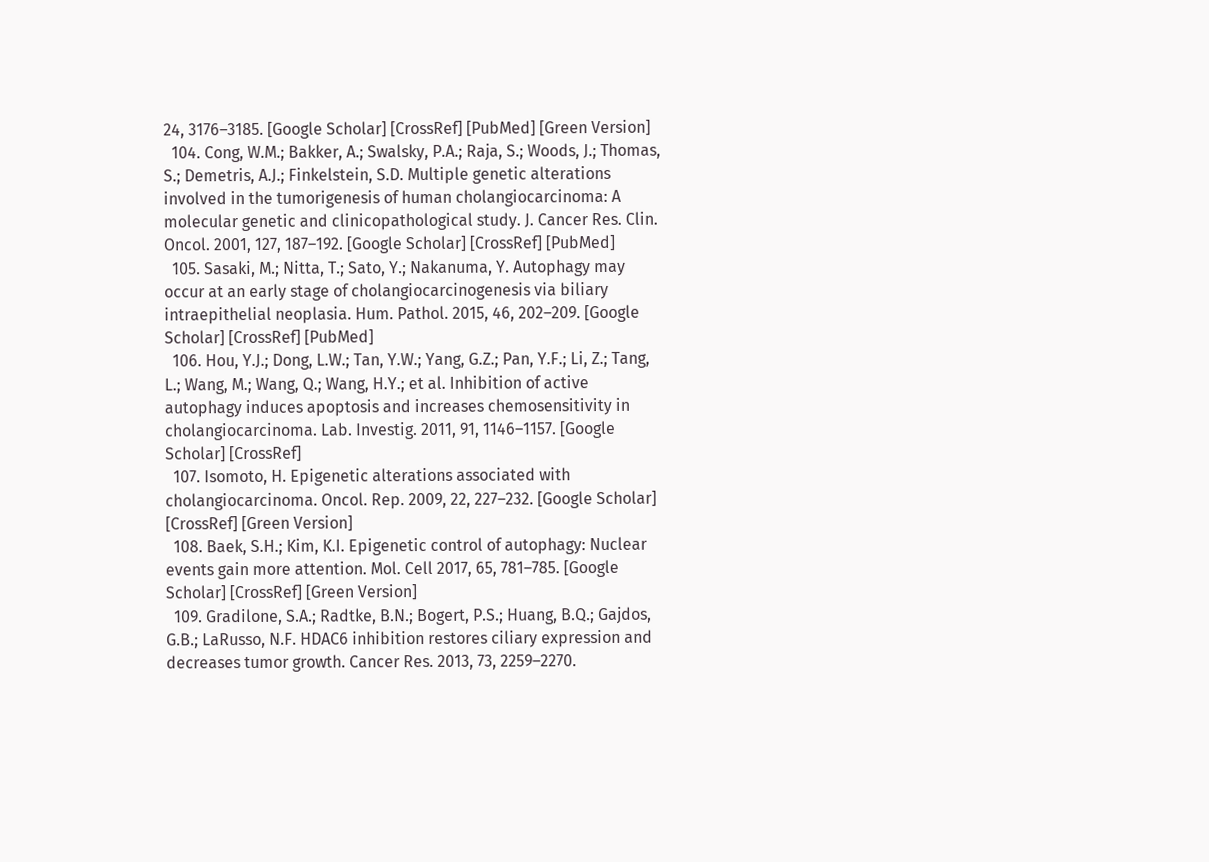24, 3176–3185. [Google Scholar] [CrossRef] [PubMed] [Green Version]
  104. Cong, W.M.; Bakker, A.; Swalsky, P.A.; Raja, S.; Woods, J.; Thomas, S.; Demetris, A.J.; Finkelstein, S.D. Multiple genetic alterations involved in the tumorigenesis of human cholangiocarcinoma: A molecular genetic and clinicopathological study. J. Cancer Res. Clin. Oncol. 2001, 127, 187–192. [Google Scholar] [CrossRef] [PubMed]
  105. Sasaki, M.; Nitta, T.; Sato, Y.; Nakanuma, Y. Autophagy may occur at an early stage of cholangiocarcinogenesis via biliary intraepithelial neoplasia. Hum. Pathol. 2015, 46, 202–209. [Google Scholar] [CrossRef] [PubMed]
  106. Hou, Y.J.; Dong, L.W.; Tan, Y.W.; Yang, G.Z.; Pan, Y.F.; Li, Z.; Tang, L.; Wang, M.; Wang, Q.; Wang, H.Y.; et al. Inhibition of active autophagy induces apoptosis and increases chemosensitivity in cholangiocarcinoma. Lab. Investig. 2011, 91, 1146–1157. [Google Scholar] [CrossRef]
  107. Isomoto, H. Epigenetic alterations associated with cholangiocarcinoma. Oncol. Rep. 2009, 22, 227–232. [Google Scholar] [CrossRef] [Green Version]
  108. Baek, S.H.; Kim, K.I. Epigenetic control of autophagy: Nuclear events gain more attention. Mol. Cell 2017, 65, 781–785. [Google Scholar] [CrossRef] [Green Version]
  109. Gradilone, S.A.; Radtke, B.N.; Bogert, P.S.; Huang, B.Q.; Gajdos, G.B.; LaRusso, N.F. HDAC6 inhibition restores ciliary expression and decreases tumor growth. Cancer Res. 2013, 73, 2259–2270.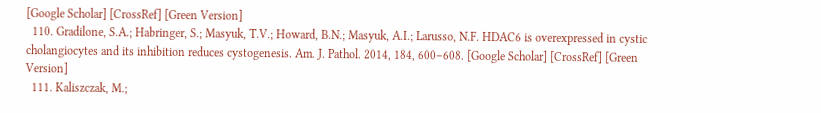[Google Scholar] [CrossRef] [Green Version]
  110. Gradilone, S.A.; Habringer, S.; Masyuk, T.V.; Howard, B.N.; Masyuk, A.I.; Larusso, N.F. HDAC6 is overexpressed in cystic cholangiocytes and its inhibition reduces cystogenesis. Am. J. Pathol. 2014, 184, 600–608. [Google Scholar] [CrossRef] [Green Version]
  111. Kaliszczak, M.;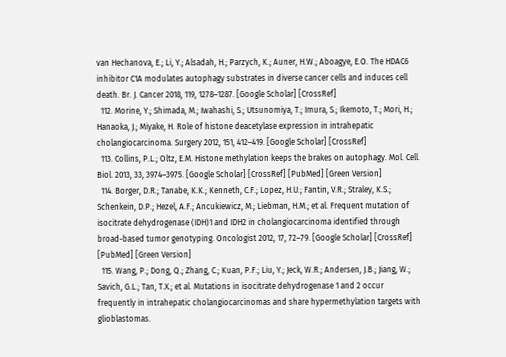van Hechanova, E.; Li, Y.; Alsadah, H.; Parzych, K.; Auner, H.W.; Aboagye, E.O. The HDAC6 inhibitor C1A modulates autophagy substrates in diverse cancer cells and induces cell death. Br. J. Cancer 2018, 119, 1278–1287. [Google Scholar] [CrossRef]
  112. Morine, Y.; Shimada, M.; Iwahashi, S.; Utsunomiya, T.; Imura, S.; Ikemoto, T.; Mori, H.; Hanaoka, J.; Miyake, H. Role of histone deacetylase expression in intrahepatic cholangiocarcinoma. Surgery 2012, 151, 412–419. [Google Scholar] [CrossRef]
  113. Collins, P.L.; Oltz, E.M. Histone methylation keeps the brakes on autophagy. Mol. Cell. Biol. 2013, 33, 3974–3975. [Google Scholar] [CrossRef] [PubMed] [Green Version]
  114. Borger, D.R.; Tanabe, K.K.; Kenneth, C.F.; Lopez, H.U.; Fantin, V.R.; Straley, K.S.; Schenkein, D.P.; Hezel, A.F.; Ancukiewicz, M.; Liebman, H.M.; et al. Frequent mutation of isocitrate dehydrogenase (IDH)1 and IDH2 in cholangiocarcinoma identified through broad-based tumor genotyping. Oncologist 2012, 17, 72–79. [Google Scholar] [CrossRef] [PubMed] [Green Version]
  115. Wang, P.; Dong, Q.; Zhang, C.; Kuan, P.F.; Liu, Y.; Jeck, W.R.; Andersen, J.B.; Jiang, W.; Savich, G.L.; Tan, T.X.; et al. Mutations in isocitrate dehydrogenase 1 and 2 occur frequently in intrahepatic cholangiocarcinomas and share hypermethylation targets with glioblastomas.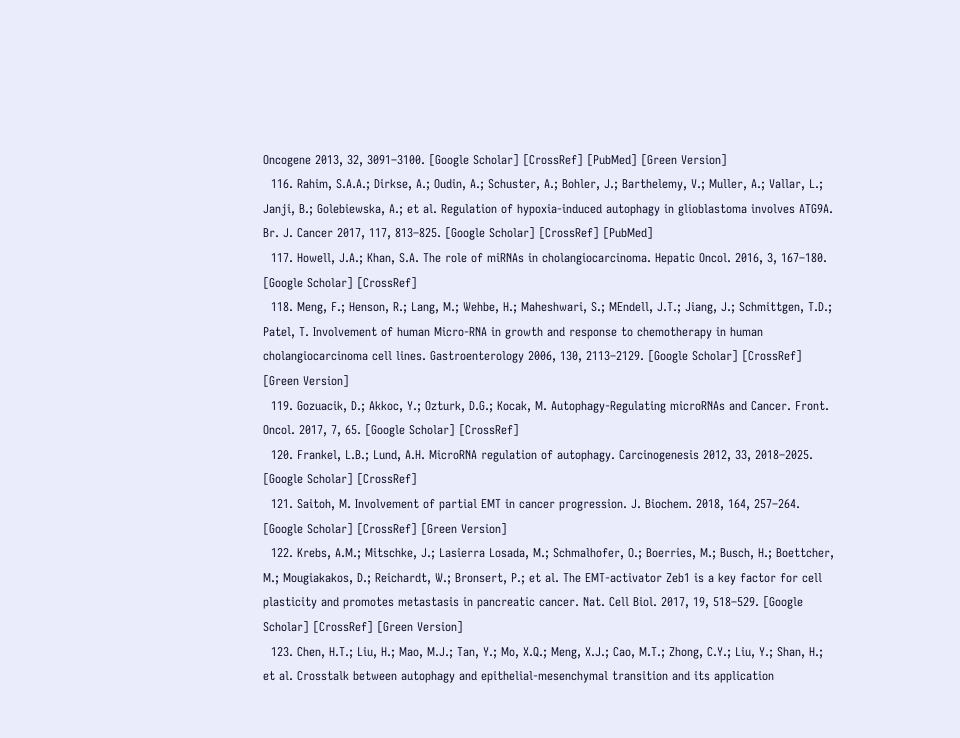Oncogene 2013, 32, 3091–3100. [Google Scholar] [CrossRef] [PubMed] [Green Version]
  116. Rahim, S.A.A.; Dirkse, A.; Oudin, A.; Schuster, A.; Bohler, J.; Barthelemy, V.; Muller, A.; Vallar, L.; Janji, B.; Golebiewska, A.; et al. Regulation of hypoxia-induced autophagy in glioblastoma involves ATG9A. Br. J. Cancer 2017, 117, 813–825. [Google Scholar] [CrossRef] [PubMed]
  117. Howell, J.A.; Khan, S.A. The role of miRNAs in cholangiocarcinoma. Hepatic Oncol. 2016, 3, 167–180. [Google Scholar] [CrossRef]
  118. Meng, F.; Henson, R.; Lang, M.; Wehbe, H.; Maheshwari, S.; MEndell, J.T.; Jiang, J.; Schmittgen, T.D.; Patel, T. Involvement of human Micro-RNA in growth and response to chemotherapy in human cholangiocarcinoma cell lines. Gastroenterology 2006, 130, 2113–2129. [Google Scholar] [CrossRef] [Green Version]
  119. Gozuacik, D.; Akkoc, Y.; Ozturk, D.G.; Kocak, M. Autophagy-Regulating microRNAs and Cancer. Front. Oncol. 2017, 7, 65. [Google Scholar] [CrossRef]
  120. Frankel, L.B.; Lund, A.H. MicroRNA regulation of autophagy. Carcinogenesis 2012, 33, 2018–2025. [Google Scholar] [CrossRef]
  121. Saitoh, M. Involvement of partial EMT in cancer progression. J. Biochem. 2018, 164, 257–264. [Google Scholar] [CrossRef] [Green Version]
  122. Krebs, A.M.; Mitschke, J.; Lasierra Losada, M.; Schmalhofer, O.; Boerries, M.; Busch, H.; Boettcher, M.; Mougiakakos, D.; Reichardt, W.; Bronsert, P.; et al. The EMT-activator Zeb1 is a key factor for cell plasticity and promotes metastasis in pancreatic cancer. Nat. Cell Biol. 2017, 19, 518–529. [Google Scholar] [CrossRef] [Green Version]
  123. Chen, H.T.; Liu, H.; Mao, M.J.; Tan, Y.; Mo, X.Q.; Meng, X.J.; Cao, M.T.; Zhong, C.Y.; Liu, Y.; Shan, H.; et al. Crosstalk between autophagy and epithelial-mesenchymal transition and its application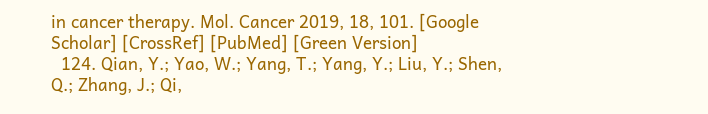in cancer therapy. Mol. Cancer 2019, 18, 101. [Google Scholar] [CrossRef] [PubMed] [Green Version]
  124. Qian, Y.; Yao, W.; Yang, T.; Yang, Y.; Liu, Y.; Shen, Q.; Zhang, J.; Qi,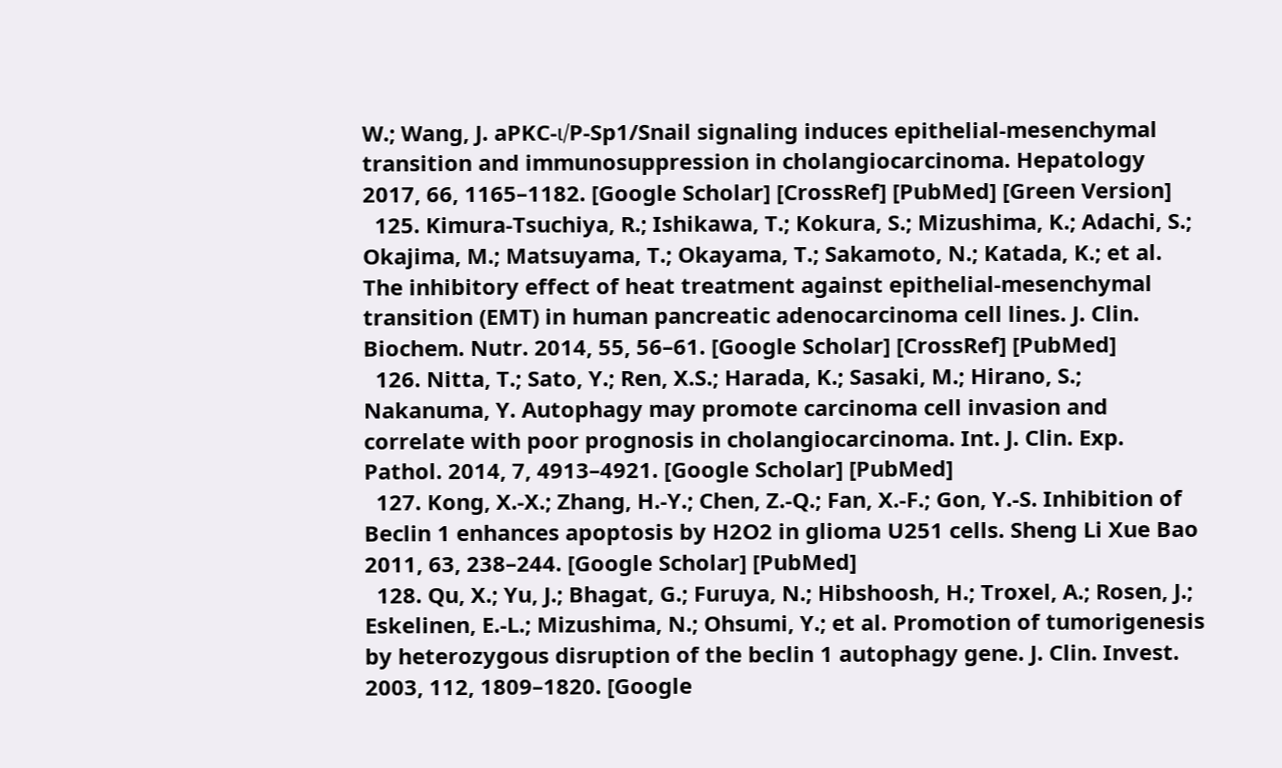W.; Wang, J. aPKC-ι/P-Sp1/Snail signaling induces epithelial-mesenchymal transition and immunosuppression in cholangiocarcinoma. Hepatology 2017, 66, 1165–1182. [Google Scholar] [CrossRef] [PubMed] [Green Version]
  125. Kimura-Tsuchiya, R.; Ishikawa, T.; Kokura, S.; Mizushima, K.; Adachi, S.; Okajima, M.; Matsuyama, T.; Okayama, T.; Sakamoto, N.; Katada, K.; et al. The inhibitory effect of heat treatment against epithelial-mesenchymal transition (EMT) in human pancreatic adenocarcinoma cell lines. J. Clin. Biochem. Nutr. 2014, 55, 56–61. [Google Scholar] [CrossRef] [PubMed]
  126. Nitta, T.; Sato, Y.; Ren, X.S.; Harada, K.; Sasaki, M.; Hirano, S.; Nakanuma, Y. Autophagy may promote carcinoma cell invasion and correlate with poor prognosis in cholangiocarcinoma. Int. J. Clin. Exp. Pathol. 2014, 7, 4913–4921. [Google Scholar] [PubMed]
  127. Kong, X.-X.; Zhang, H.-Y.; Chen, Z.-Q.; Fan, X.-F.; Gon, Y.-S. Inhibition of Beclin 1 enhances apoptosis by H2O2 in glioma U251 cells. Sheng Li Xue Bao 2011, 63, 238–244. [Google Scholar] [PubMed]
  128. Qu, X.; Yu, J.; Bhagat, G.; Furuya, N.; Hibshoosh, H.; Troxel, A.; Rosen, J.; Eskelinen, E.-L.; Mizushima, N.; Ohsumi, Y.; et al. Promotion of tumorigenesis by heterozygous disruption of the beclin 1 autophagy gene. J. Clin. Invest. 2003, 112, 1809–1820. [Google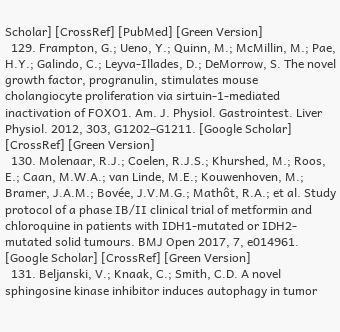Scholar] [CrossRef] [PubMed] [Green Version]
  129. Frampton, G.; Ueno, Y.; Quinn, M.; McMillin, M.; Pae, H.Y.; Galindo, C.; Leyva-Illades, D.; DeMorrow, S. The novel growth factor, progranulin, stimulates mouse cholangiocyte proliferation via sirtuin-1-mediated inactivation of FOXO1. Am. J. Physiol. Gastrointest. Liver Physiol. 2012, 303, G1202–G1211. [Google Scholar] [CrossRef] [Green Version]
  130. Molenaar, R.J.; Coelen, R.J.S.; Khurshed, M.; Roos, E.; Caan, M.W.A.; van Linde, M.E.; Kouwenhoven, M.; Bramer, J.A.M.; Bovée, J.V.M.G.; Mathôt, R.A.; et al. Study protocol of a phase IB/II clinical trial of metformin and chloroquine in patients with IDH1-mutated or IDH2-mutated solid tumours. BMJ Open 2017, 7, e014961. [Google Scholar] [CrossRef] [Green Version]
  131. Beljanski, V.; Knaak, C.; Smith, C.D. A novel sphingosine kinase inhibitor induces autophagy in tumor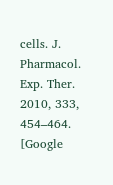cells. J. Pharmacol. Exp. Ther. 2010, 333, 454–464. [Google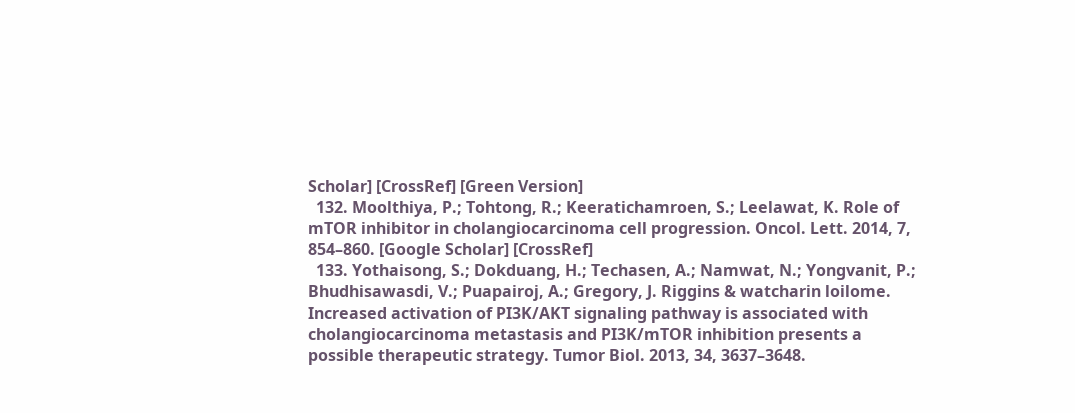Scholar] [CrossRef] [Green Version]
  132. Moolthiya, P.; Tohtong, R.; Keeratichamroen, S.; Leelawat, K. Role of mTOR inhibitor in cholangiocarcinoma cell progression. Oncol. Lett. 2014, 7, 854–860. [Google Scholar] [CrossRef]
  133. Yothaisong, S.; Dokduang, H.; Techasen, A.; Namwat, N.; Yongvanit, P.; Bhudhisawasdi, V.; Puapairoj, A.; Gregory, J. Riggins & watcharin loilome. Increased activation of PI3K/AKT signaling pathway is associated with cholangiocarcinoma metastasis and PI3K/mTOR inhibition presents a possible therapeutic strategy. Tumor Biol. 2013, 34, 3637–3648.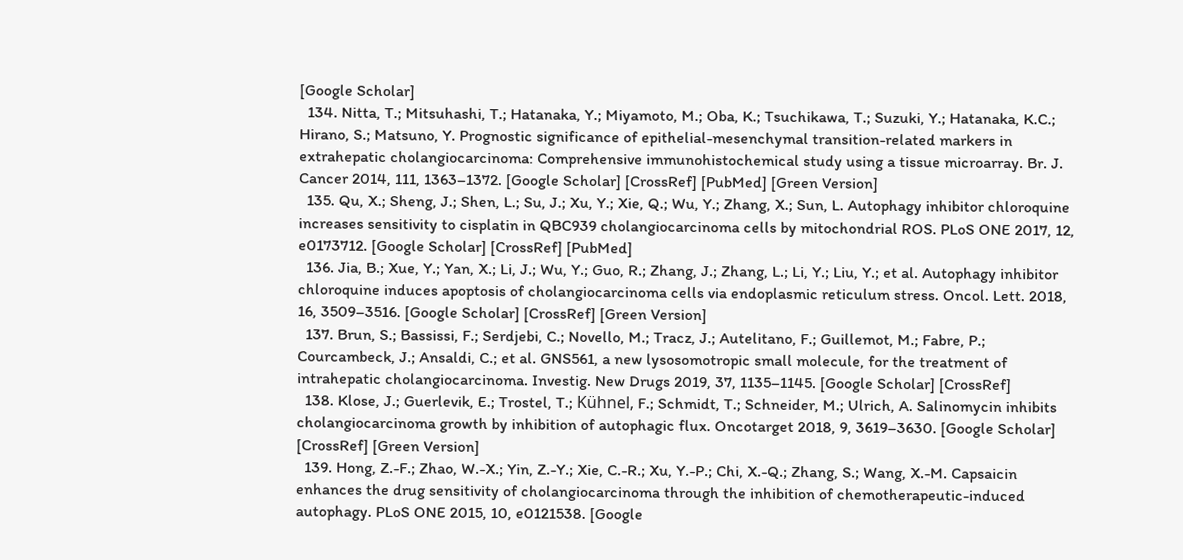[Google Scholar]
  134. Nitta, T.; Mitsuhashi, T.; Hatanaka, Y.; Miyamoto, M.; Oba, K.; Tsuchikawa, T.; Suzuki, Y.; Hatanaka, K.C.; Hirano, S.; Matsuno, Y. Prognostic significance of epithelial-mesenchymal transition-related markers in extrahepatic cholangiocarcinoma: Comprehensive immunohistochemical study using a tissue microarray. Br. J. Cancer 2014, 111, 1363–1372. [Google Scholar] [CrossRef] [PubMed] [Green Version]
  135. Qu, X.; Sheng, J.; Shen, L.; Su, J.; Xu, Y.; Xie, Q.; Wu, Y.; Zhang, X.; Sun, L. Autophagy inhibitor chloroquine increases sensitivity to cisplatin in QBC939 cholangiocarcinoma cells by mitochondrial ROS. PLoS ONE 2017, 12, e0173712. [Google Scholar] [CrossRef] [PubMed]
  136. Jia, B.; Xue, Y.; Yan, X.; Li, J.; Wu, Y.; Guo, R.; Zhang, J.; Zhang, L.; Li, Y.; Liu, Y.; et al. Autophagy inhibitor chloroquine induces apoptosis of cholangiocarcinoma cells via endoplasmic reticulum stress. Oncol. Lett. 2018, 16, 3509–3516. [Google Scholar] [CrossRef] [Green Version]
  137. Brun, S.; Bassissi, F.; Serdjebi, C.; Novello, M.; Tracz, J.; Autelitano, F.; Guillemot, M.; Fabre, P.; Courcambeck, J.; Ansaldi, C.; et al. GNS561, a new lysosomotropic small molecule, for the treatment of intrahepatic cholangiocarcinoma. Investig. New Drugs 2019, 37, 1135–1145. [Google Scholar] [CrossRef]
  138. Klose, J.; Guerlevik, E.; Trostel, T.; Kühnel, F.; Schmidt, T.; Schneider, M.; Ulrich, A. Salinomycin inhibits cholangiocarcinoma growth by inhibition of autophagic flux. Oncotarget 2018, 9, 3619–3630. [Google Scholar] [CrossRef] [Green Version]
  139. Hong, Z.-F.; Zhao, W.-X.; Yin, Z.-Y.; Xie, C.-R.; Xu, Y.-P.; Chi, X.-Q.; Zhang, S.; Wang, X.-M. Capsaicin enhances the drug sensitivity of cholangiocarcinoma through the inhibition of chemotherapeutic-induced autophagy. PLoS ONE 2015, 10, e0121538. [Google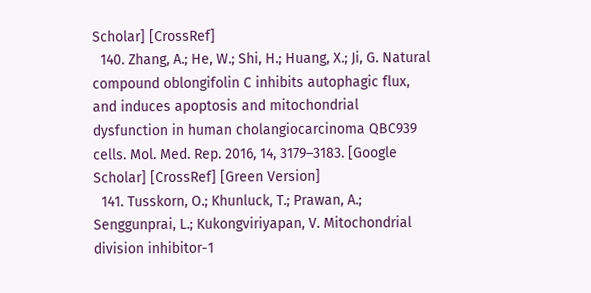Scholar] [CrossRef]
  140. Zhang, A.; He, W.; Shi, H.; Huang, X.; Ji, G. Natural compound oblongifolin C inhibits autophagic flux, and induces apoptosis and mitochondrial dysfunction in human cholangiocarcinoma QBC939 cells. Mol. Med. Rep. 2016, 14, 3179–3183. [Google Scholar] [CrossRef] [Green Version]
  141. Tusskorn, O.; Khunluck, T.; Prawan, A.; Senggunprai, L.; Kukongviriyapan, V. Mitochondrial division inhibitor-1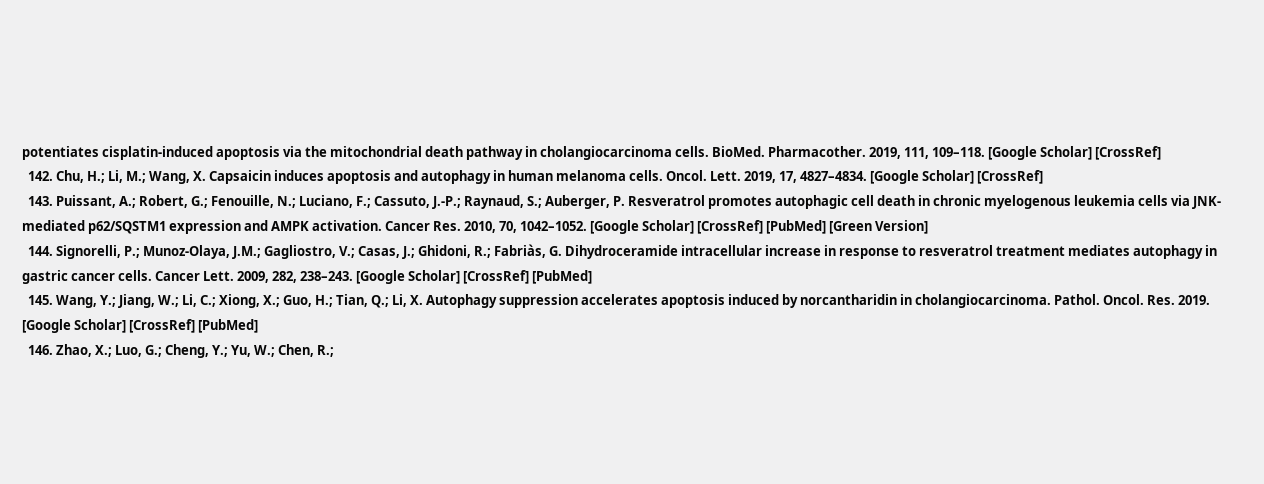potentiates cisplatin-induced apoptosis via the mitochondrial death pathway in cholangiocarcinoma cells. BioMed. Pharmacother. 2019, 111, 109–118. [Google Scholar] [CrossRef]
  142. Chu, H.; Li, M.; Wang, X. Capsaicin induces apoptosis and autophagy in human melanoma cells. Oncol. Lett. 2019, 17, 4827–4834. [Google Scholar] [CrossRef]
  143. Puissant, A.; Robert, G.; Fenouille, N.; Luciano, F.; Cassuto, J.-P.; Raynaud, S.; Auberger, P. Resveratrol promotes autophagic cell death in chronic myelogenous leukemia cells via JNK-mediated p62/SQSTM1 expression and AMPK activation. Cancer Res. 2010, 70, 1042–1052. [Google Scholar] [CrossRef] [PubMed] [Green Version]
  144. Signorelli, P.; Munoz-Olaya, J.M.; Gagliostro, V.; Casas, J.; Ghidoni, R.; Fabriàs, G. Dihydroceramide intracellular increase in response to resveratrol treatment mediates autophagy in gastric cancer cells. Cancer Lett. 2009, 282, 238–243. [Google Scholar] [CrossRef] [PubMed]
  145. Wang, Y.; Jiang, W.; Li, C.; Xiong, X.; Guo, H.; Tian, Q.; Li, X. Autophagy suppression accelerates apoptosis induced by norcantharidin in cholangiocarcinoma. Pathol. Oncol. Res. 2019. [Google Scholar] [CrossRef] [PubMed]
  146. Zhao, X.; Luo, G.; Cheng, Y.; Yu, W.; Chen, R.;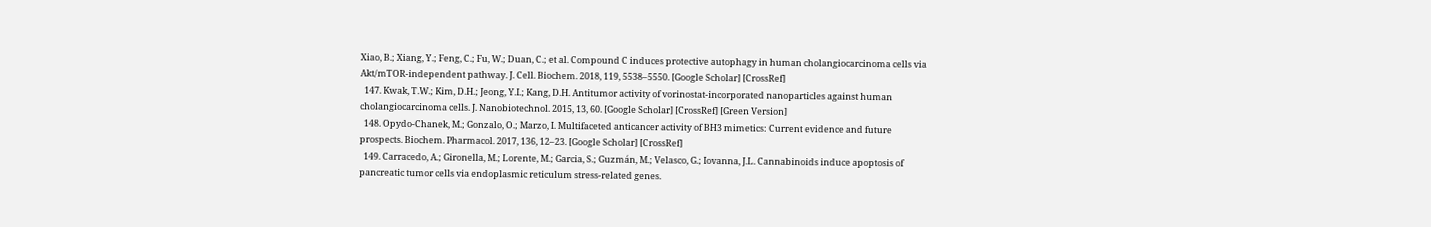Xiao, B.; Xiang, Y.; Feng, C.; Fu, W.; Duan, C.; et al. Compound C induces protective autophagy in human cholangiocarcinoma cells via Akt/mTOR-independent pathway. J. Cell. Biochem. 2018, 119, 5538–5550. [Google Scholar] [CrossRef]
  147. Kwak, T.W.; Kim, D.H.; Jeong, Y.I.; Kang, D.H. Antitumor activity of vorinostat-incorporated nanoparticles against human cholangiocarcinoma cells. J. Nanobiotechnol. 2015, 13, 60. [Google Scholar] [CrossRef] [Green Version]
  148. Opydo-Chanek, M.; Gonzalo, O.; Marzo, I. Multifaceted anticancer activity of BH3 mimetics: Current evidence and future prospects. Biochem. Pharmacol. 2017, 136, 12–23. [Google Scholar] [CrossRef]
  149. Carracedo, A.; Gironella, M.; Lorente, M.; Garcia, S.; Guzmán, M.; Velasco, G.; Iovanna, J.L. Cannabinoids induce apoptosis of pancreatic tumor cells via endoplasmic reticulum stress-related genes.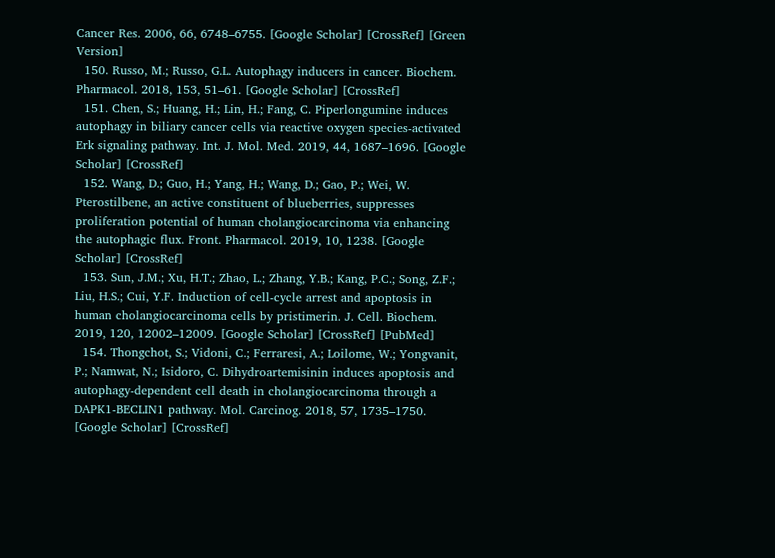Cancer Res. 2006, 66, 6748–6755. [Google Scholar] [CrossRef] [Green Version]
  150. Russo, M.; Russo, G.L. Autophagy inducers in cancer. Biochem. Pharmacol. 2018, 153, 51–61. [Google Scholar] [CrossRef]
  151. Chen, S.; Huang, H.; Lin, H.; Fang, C. Piperlongumine induces autophagy in biliary cancer cells via reactive oxygen species-activated Erk signaling pathway. Int. J. Mol. Med. 2019, 44, 1687–1696. [Google Scholar] [CrossRef]
  152. Wang, D.; Guo, H.; Yang, H.; Wang, D.; Gao, P.; Wei, W. Pterostilbene, an active constituent of blueberries, suppresses proliferation potential of human cholangiocarcinoma via enhancing the autophagic flux. Front. Pharmacol. 2019, 10, 1238. [Google Scholar] [CrossRef]
  153. Sun, J.M.; Xu, H.T.; Zhao, L.; Zhang, Y.B.; Kang, P.C.; Song, Z.F.; Liu, H.S.; Cui, Y.F. Induction of cell-cycle arrest and apoptosis in human cholangiocarcinoma cells by pristimerin. J. Cell. Biochem. 2019, 120, 12002–12009. [Google Scholar] [CrossRef] [PubMed]
  154. Thongchot, S.; Vidoni, C.; Ferraresi, A.; Loilome, W.; Yongvanit, P.; Namwat, N.; Isidoro, C. Dihydroartemisinin induces apoptosis and autophagy-dependent cell death in cholangiocarcinoma through a DAPK1-BECLIN1 pathway. Mol. Carcinog. 2018, 57, 1735–1750. [Google Scholar] [CrossRef]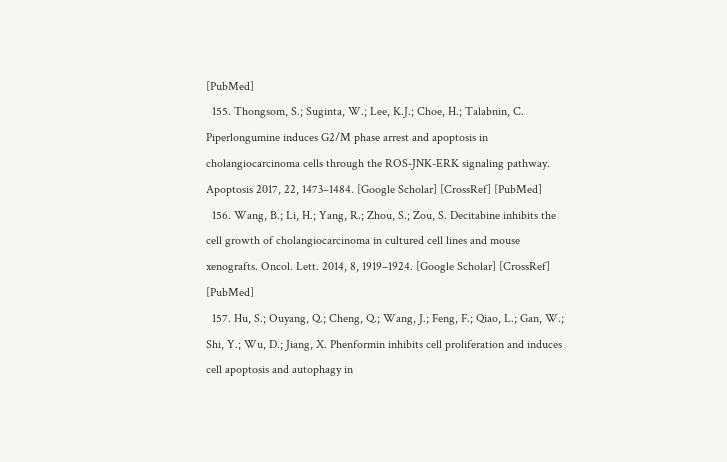[PubMed]
  155. Thongsom, S.; Suginta, W.; Lee, K.J.; Choe, H.; Talabnin, C. Piperlongumine induces G2/M phase arrest and apoptosis in cholangiocarcinoma cells through the ROS-JNK-ERK signaling pathway. Apoptosis 2017, 22, 1473–1484. [Google Scholar] [CrossRef] [PubMed]
  156. Wang, B.; Li, H.; Yang, R.; Zhou, S.; Zou, S. Decitabine inhibits the cell growth of cholangiocarcinoma in cultured cell lines and mouse xenografts. Oncol. Lett. 2014, 8, 1919–1924. [Google Scholar] [CrossRef] [PubMed]
  157. Hu, S.; Ouyang, Q.; Cheng, Q.; Wang, J.; Feng, F.; Qiao, L.; Gan, W.; Shi, Y.; Wu, D.; Jiang, X. Phenformin inhibits cell proliferation and induces cell apoptosis and autophagy in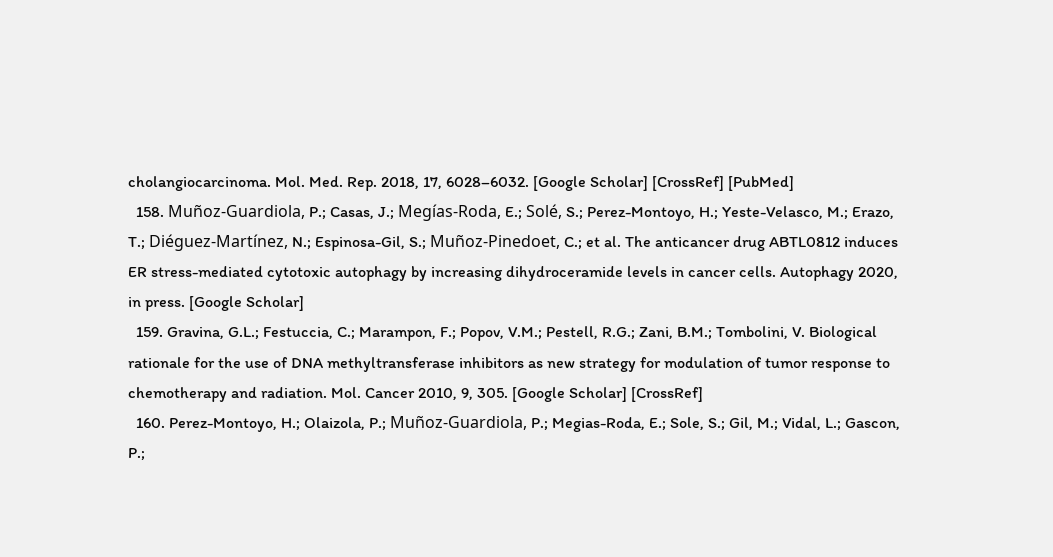cholangiocarcinoma. Mol. Med. Rep. 2018, 17, 6028–6032. [Google Scholar] [CrossRef] [PubMed]
  158. Muñoz-Guardiola, P.; Casas, J.; Megías-Roda, E.; Solé, S.; Perez-Montoyo, H.; Yeste-Velasco, M.; Erazo, T.; Diéguez-Martínez, N.; Espinosa-Gil, S.; Muñoz-Pinedoet, C.; et al. The anticancer drug ABTL0812 induces ER stress-mediated cytotoxic autophagy by increasing dihydroceramide levels in cancer cells. Autophagy 2020, in press. [Google Scholar]
  159. Gravina, G.L.; Festuccia, C.; Marampon, F.; Popov, V.M.; Pestell, R.G.; Zani, B.M.; Tombolini, V. Biological rationale for the use of DNA methyltransferase inhibitors as new strategy for modulation of tumor response to chemotherapy and radiation. Mol. Cancer 2010, 9, 305. [Google Scholar] [CrossRef]
  160. Perez-Montoyo, H.; Olaizola, P.; Muñoz-Guardiola, P.; Megias-Roda, E.; Sole, S.; Gil, M.; Vidal, L.; Gascon, P.;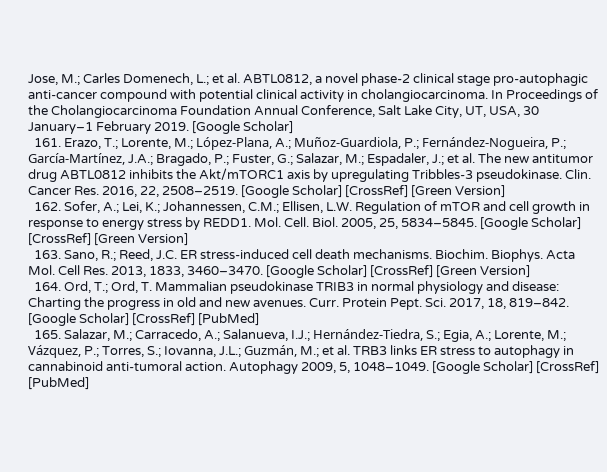Jose, M.; Carles Domenech, L.; et al. ABTL0812, a novel phase-2 clinical stage pro-autophagic anti-cancer compound with potential clinical activity in cholangiocarcinoma. In Proceedings of the Cholangiocarcinoma Foundation Annual Conference, Salt Lake City, UT, USA, 30 January–1 February 2019. [Google Scholar]
  161. Erazo, T.; Lorente, M.; López-Plana, A.; Muñoz-Guardiola, P.; Fernández-Nogueira, P.; García-Martínez, J.A.; Bragado, P.; Fuster, G.; Salazar, M.; Espadaler, J.; et al. The new antitumor drug ABTL0812 inhibits the Akt/mTORC1 axis by upregulating Tribbles-3 pseudokinase. Clin. Cancer Res. 2016, 22, 2508–2519. [Google Scholar] [CrossRef] [Green Version]
  162. Sofer, A.; Lei, K.; Johannessen, C.M.; Ellisen, L.W. Regulation of mTOR and cell growth in response to energy stress by REDD1. Mol. Cell. Biol. 2005, 25, 5834–5845. [Google Scholar] [CrossRef] [Green Version]
  163. Sano, R.; Reed, J.C. ER stress-induced cell death mechanisms. Biochim. Biophys. Acta Mol. Cell Res. 2013, 1833, 3460–3470. [Google Scholar] [CrossRef] [Green Version]
  164. Ord, T.; Ord, T. Mammalian pseudokinase TRIB3 in normal physiology and disease: Charting the progress in old and new avenues. Curr. Protein Pept. Sci. 2017, 18, 819–842. [Google Scholar] [CrossRef] [PubMed]
  165. Salazar, M.; Carracedo, A.; Salanueva, I.J.; Hernández-Tiedra, S.; Egia, A.; Lorente, M.; Vázquez, P.; Torres, S.; Iovanna, J.L.; Guzmán, M.; et al. TRB3 links ER stress to autophagy in cannabinoid anti-tumoral action. Autophagy 2009, 5, 1048–1049. [Google Scholar] [CrossRef] [PubMed]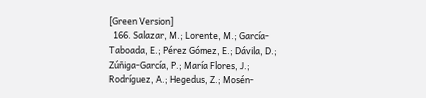[Green Version]
  166. Salazar, M.; Lorente, M.; García-Taboada, E.; Pérez Gómez, E.; Dávila, D.; Zúñiga-García, P.; María Flores, J.; Rodríguez, A.; Hegedus, Z.; Mosén-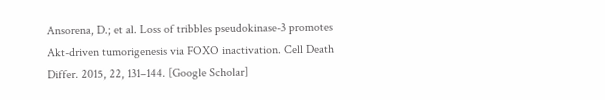Ansorena, D.; et al. Loss of tribbles pseudokinase-3 promotes Akt-driven tumorigenesis via FOXO inactivation. Cell Death Differ. 2015, 22, 131–144. [Google Scholar]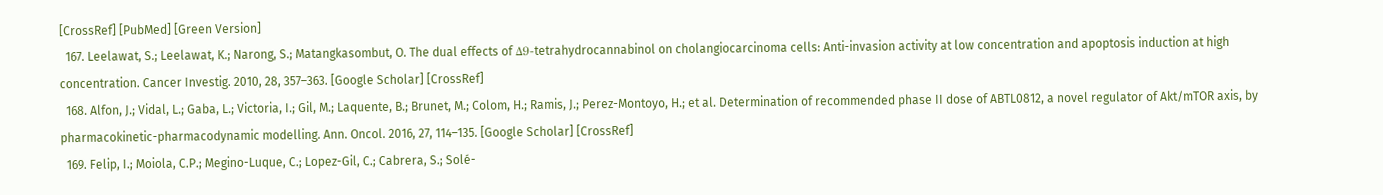[CrossRef] [PubMed] [Green Version]
  167. Leelawat, S.; Leelawat, K.; Narong, S.; Matangkasombut, O. The dual effects of Δ9-tetrahydrocannabinol on cholangiocarcinoma cells: Anti-invasion activity at low concentration and apoptosis induction at high concentration. Cancer Investig. 2010, 28, 357–363. [Google Scholar] [CrossRef]
  168. Alfon, J.; Vidal, L.; Gaba, L.; Victoria, I.; Gil, M.; Laquente, B.; Brunet, M.; Colom, H.; Ramis, J.; Perez-Montoyo, H.; et al. Determination of recommended phase II dose of ABTL0812, a novel regulator of Akt/mTOR axis, by pharmacokinetic-pharmacodynamic modelling. Ann. Oncol. 2016, 27, 114–135. [Google Scholar] [CrossRef]
  169. Felip, I.; Moiola, C.P.; Megino-Luque, C.; Lopez-Gil, C.; Cabrera, S.; Solé-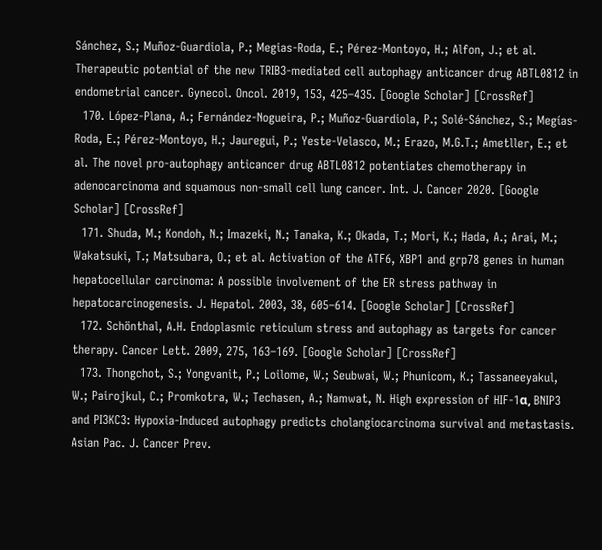Sánchez, S.; Muñoz-Guardiola, P.; Megias-Roda, E.; Pérez-Montoyo, H.; Alfon, J.; et al. Therapeutic potential of the new TRIB3-mediated cell autophagy anticancer drug ABTL0812 in endometrial cancer. Gynecol. Oncol. 2019, 153, 425–435. [Google Scholar] [CrossRef]
  170. López-Plana, A.; Fernández-Nogueira, P.; Muñoz-Guardiola, P.; Solé-Sánchez, S.; Megías-Roda, E.; Pérez-Montoyo, H.; Jauregui, P.; Yeste-Velasco, M.; Erazo, M.G.T.; Ametller, E.; et al. The novel pro-autophagy anticancer drug ABTL0812 potentiates chemotherapy in adenocarcinoma and squamous non-small cell lung cancer. Int. J. Cancer 2020. [Google Scholar] [CrossRef]
  171. Shuda, M.; Kondoh, N.; Imazeki, N.; Tanaka, K.; Okada, T.; Mori, K.; Hada, A.; Arai, M.; Wakatsuki, T.; Matsubara, O.; et al. Activation of the ATF6, XBP1 and grp78 genes in human hepatocellular carcinoma: A possible involvement of the ER stress pathway in hepatocarcinogenesis. J. Hepatol. 2003, 38, 605–614. [Google Scholar] [CrossRef]
  172. Schönthal, A.H. Endoplasmic reticulum stress and autophagy as targets for cancer therapy. Cancer Lett. 2009, 275, 163–169. [Google Scholar] [CrossRef]
  173. Thongchot, S.; Yongvanit, P.; Loilome, W.; Seubwai, W.; Phunicom, K.; Tassaneeyakul, W.; Pairojkul, C.; Promkotra, W.; Techasen, A.; Namwat, N. High expression of HIF-1α, BNIP3 and PI3KC3: Hypoxia-Induced autophagy predicts cholangiocarcinoma survival and metastasis. Asian Pac. J. Cancer Prev.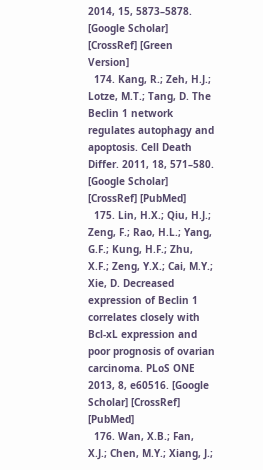2014, 15, 5873–5878. [Google Scholar] [CrossRef] [Green Version]
  174. Kang, R.; Zeh, H.J.; Lotze, M.T.; Tang, D. The Beclin 1 network regulates autophagy and apoptosis. Cell Death Differ. 2011, 18, 571–580. [Google Scholar] [CrossRef] [PubMed]
  175. Lin, H.X.; Qiu, H.J.; Zeng, F.; Rao, H.L.; Yang, G.F.; Kung, H.F.; Zhu, X.F.; Zeng, Y.X.; Cai, M.Y.; Xie, D. Decreased expression of Beclin 1 correlates closely with Bcl-xL expression and poor prognosis of ovarian carcinoma. PLoS ONE 2013, 8, e60516. [Google Scholar] [CrossRef] [PubMed]
  176. Wan, X.B.; Fan, X.J.; Chen, M.Y.; Xiang, J.;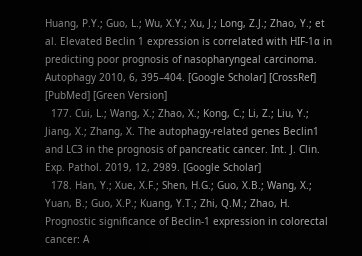Huang, P.Y.; Guo, L.; Wu, X.Y.; Xu, J.; Long, Z.J.; Zhao, Y.; et al. Elevated Beclin 1 expression is correlated with HIF-1α in predicting poor prognosis of nasopharyngeal carcinoma. Autophagy 2010, 6, 395–404. [Google Scholar] [CrossRef] [PubMed] [Green Version]
  177. Cui, L.; Wang, X.; Zhao, X.; Kong, C.; Li, Z.; Liu, Y.; Jiang, X.; Zhang, X. The autophagy-related genes Beclin1 and LC3 in the prognosis of pancreatic cancer. Int. J. Clin. Exp. Pathol. 2019, 12, 2989. [Google Scholar]
  178. Han, Y.; Xue, X.F.; Shen, H.G.; Guo, X.B.; Wang, X.; Yuan, B.; Guo, X.P.; Kuang, Y.T.; Zhi, Q.M.; Zhao, H. Prognostic significance of Beclin-1 expression in colorectal cancer: A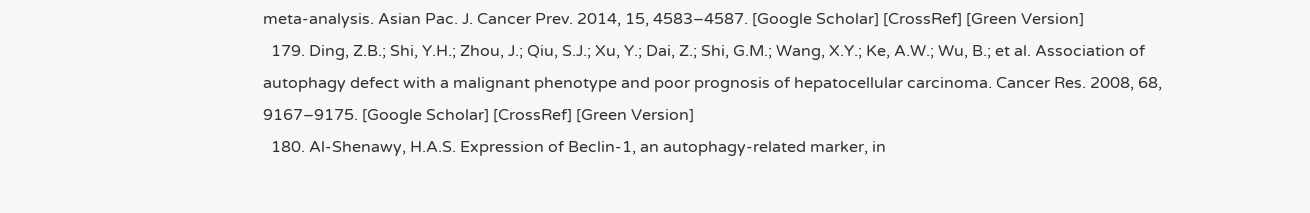meta-analysis. Asian Pac. J. Cancer Prev. 2014, 15, 4583–4587. [Google Scholar] [CrossRef] [Green Version]
  179. Ding, Z.B.; Shi, Y.H.; Zhou, J.; Qiu, S.J.; Xu, Y.; Dai, Z.; Shi, G.M.; Wang, X.Y.; Ke, A.W.; Wu, B.; et al. Association of autophagy defect with a malignant phenotype and poor prognosis of hepatocellular carcinoma. Cancer Res. 2008, 68, 9167–9175. [Google Scholar] [CrossRef] [Green Version]
  180. Al-Shenawy, H.A.S. Expression of Beclin-1, an autophagy-related marker, in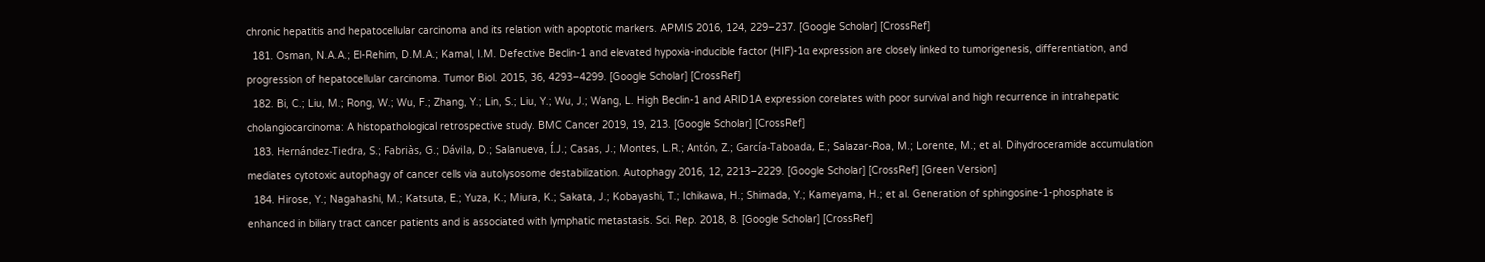chronic hepatitis and hepatocellular carcinoma and its relation with apoptotic markers. APMIS 2016, 124, 229–237. [Google Scholar] [CrossRef]
  181. Osman, N.A.A.; El-Rehim, D.M.A.; Kamal, I.M. Defective Beclin-1 and elevated hypoxia-inducible factor (HIF)-1α expression are closely linked to tumorigenesis, differentiation, and progression of hepatocellular carcinoma. Tumor Biol. 2015, 36, 4293–4299. [Google Scholar] [CrossRef]
  182. Bi, C.; Liu, M.; Rong, W.; Wu, F.; Zhang, Y.; Lin, S.; Liu, Y.; Wu, J.; Wang, L. High Beclin-1 and ARID1A expression corelates with poor survival and high recurrence in intrahepatic cholangiocarcinoma: A histopathological retrospective study. BMC Cancer 2019, 19, 213. [Google Scholar] [CrossRef]
  183. Hernández-Tiedra, S.; Fabriàs, G.; Dávila, D.; Salanueva, Í.J.; Casas, J.; Montes, L.R.; Antón, Z.; García-Taboada, E.; Salazar-Roa, M.; Lorente, M.; et al. Dihydroceramide accumulation mediates cytotoxic autophagy of cancer cells via autolysosome destabilization. Autophagy 2016, 12, 2213–2229. [Google Scholar] [CrossRef] [Green Version]
  184. Hirose, Y.; Nagahashi, M.; Katsuta, E.; Yuza, K.; Miura, K.; Sakata, J.; Kobayashi, T.; Ichikawa, H.; Shimada, Y.; Kameyama, H.; et al. Generation of sphingosine-1-phosphate is enhanced in biliary tract cancer patients and is associated with lymphatic metastasis. Sci. Rep. 2018, 8. [Google Scholar] [CrossRef]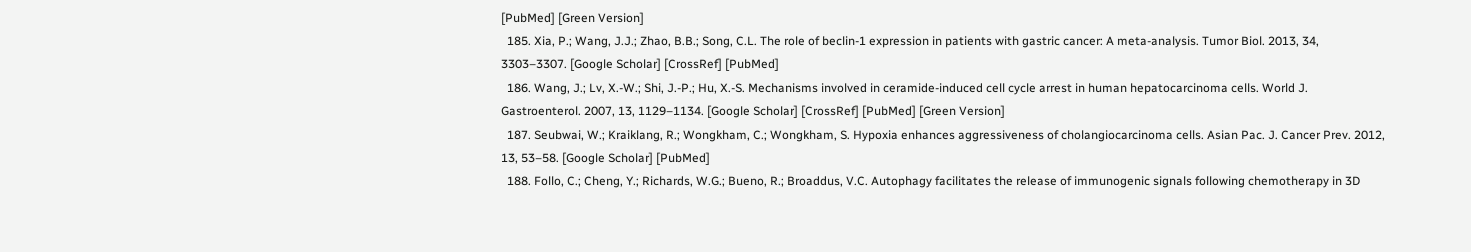[PubMed] [Green Version]
  185. Xia, P.; Wang, J.J.; Zhao, B.B.; Song, C.L. The role of beclin-1 expression in patients with gastric cancer: A meta-analysis. Tumor Biol. 2013, 34, 3303–3307. [Google Scholar] [CrossRef] [PubMed]
  186. Wang, J.; Lv, X.-W.; Shi, J.-P.; Hu, X.-S. Mechanisms involved in ceramide-induced cell cycle arrest in human hepatocarcinoma cells. World J. Gastroenterol. 2007, 13, 1129–1134. [Google Scholar] [CrossRef] [PubMed] [Green Version]
  187. Seubwai, W.; Kraiklang, R.; Wongkham, C.; Wongkham, S. Hypoxia enhances aggressiveness of cholangiocarcinoma cells. Asian Pac. J. Cancer Prev. 2012, 13, 53–58. [Google Scholar] [PubMed]
  188. Follo, C.; Cheng, Y.; Richards, W.G.; Bueno, R.; Broaddus, V.C. Autophagy facilitates the release of immunogenic signals following chemotherapy in 3D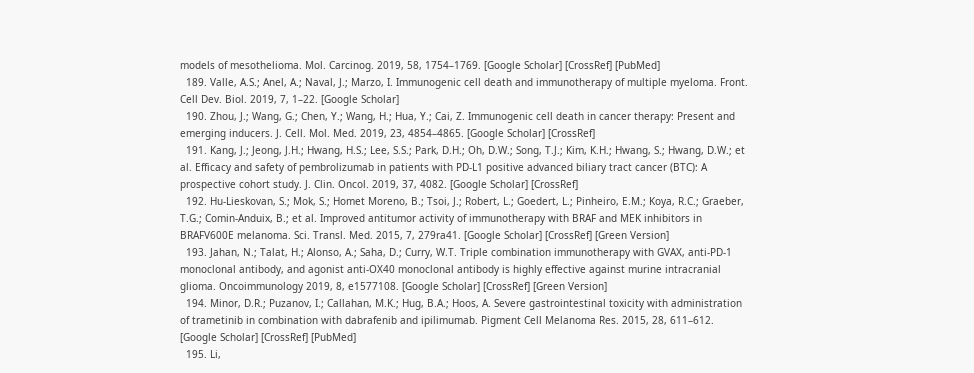models of mesothelioma. Mol. Carcinog. 2019, 58, 1754–1769. [Google Scholar] [CrossRef] [PubMed]
  189. Valle, A.S.; Anel, A.; Naval, J.; Marzo, I. Immunogenic cell death and immunotherapy of multiple myeloma. Front. Cell Dev. Biol. 2019, 7, 1–22. [Google Scholar]
  190. Zhou, J.; Wang, G.; Chen, Y.; Wang, H.; Hua, Y.; Cai, Z. Immunogenic cell death in cancer therapy: Present and emerging inducers. J. Cell. Mol. Med. 2019, 23, 4854–4865. [Google Scholar] [CrossRef]
  191. Kang, J.; Jeong, J.H.; Hwang, H.S.; Lee, S.S.; Park, D.H.; Oh, D.W.; Song, T.J.; Kim, K.H.; Hwang, S.; Hwang, D.W.; et al. Efficacy and safety of pembrolizumab in patients with PD-L1 positive advanced biliary tract cancer (BTC): A prospective cohort study. J. Clin. Oncol. 2019, 37, 4082. [Google Scholar] [CrossRef]
  192. Hu-Lieskovan, S.; Mok, S.; Homet Moreno, B.; Tsoi, J.; Robert, L.; Goedert, L.; Pinheiro, E.M.; Koya, R.C.; Graeber, T.G.; Comin-Anduix, B.; et al. Improved antitumor activity of immunotherapy with BRAF and MEK inhibitors in BRAFV600E melanoma. Sci. Transl. Med. 2015, 7, 279ra41. [Google Scholar] [CrossRef] [Green Version]
  193. Jahan, N.; Talat, H.; Alonso, A.; Saha, D.; Curry, W.T. Triple combination immunotherapy with GVAX, anti-PD-1 monoclonal antibody, and agonist anti-OX40 monoclonal antibody is highly effective against murine intracranial glioma. Oncoimmunology 2019, 8, e1577108. [Google Scholar] [CrossRef] [Green Version]
  194. Minor, D.R.; Puzanov, I.; Callahan, M.K.; Hug, B.A.; Hoos, A. Severe gastrointestinal toxicity with administration of trametinib in combination with dabrafenib and ipilimumab. Pigment Cell Melanoma Res. 2015, 28, 611–612. [Google Scholar] [CrossRef] [PubMed]
  195. Li,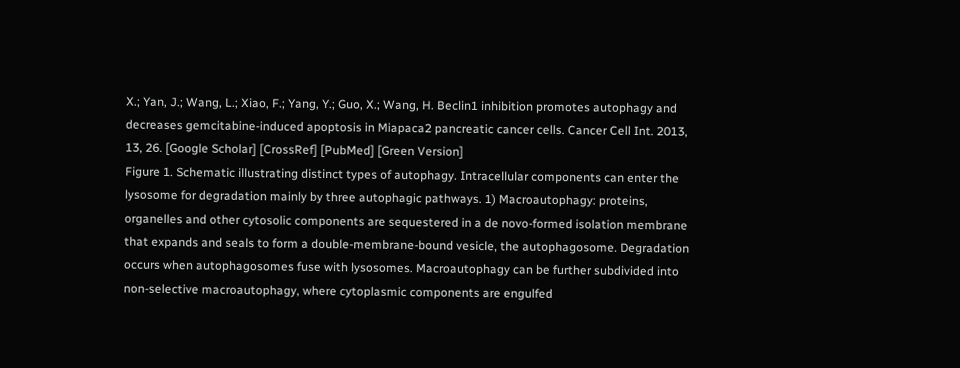X.; Yan, J.; Wang, L.; Xiao, F.; Yang, Y.; Guo, X.; Wang, H. Beclin1 inhibition promotes autophagy and decreases gemcitabine-induced apoptosis in Miapaca2 pancreatic cancer cells. Cancer Cell Int. 2013, 13, 26. [Google Scholar] [CrossRef] [PubMed] [Green Version]
Figure 1. Schematic illustrating distinct types of autophagy. Intracellular components can enter the lysosome for degradation mainly by three autophagic pathways. 1) Macroautophagy: proteins, organelles and other cytosolic components are sequestered in a de novo-formed isolation membrane that expands and seals to form a double-membrane-bound vesicle, the autophagosome. Degradation occurs when autophagosomes fuse with lysosomes. Macroautophagy can be further subdivided into non-selective macroautophagy, where cytoplasmic components are engulfed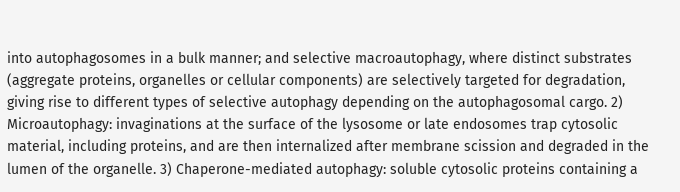into autophagosomes in a bulk manner; and selective macroautophagy, where distinct substrates (aggregate proteins, organelles or cellular components) are selectively targeted for degradation, giving rise to different types of selective autophagy depending on the autophagosomal cargo. 2) Microautophagy: invaginations at the surface of the lysosome or late endosomes trap cytosolic material, including proteins, and are then internalized after membrane scission and degraded in the lumen of the organelle. 3) Chaperone-mediated autophagy: soluble cytosolic proteins containing a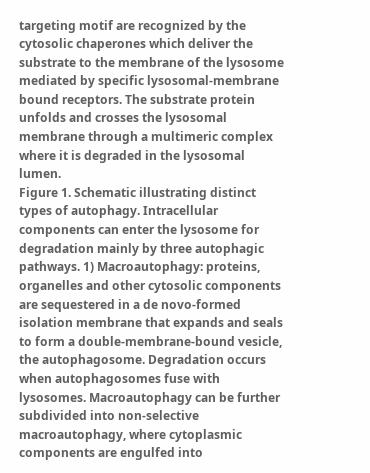targeting motif are recognized by the cytosolic chaperones which deliver the substrate to the membrane of the lysosome mediated by specific lysosomal-membrane bound receptors. The substrate protein unfolds and crosses the lysosomal membrane through a multimeric complex where it is degraded in the lysosomal lumen.
Figure 1. Schematic illustrating distinct types of autophagy. Intracellular components can enter the lysosome for degradation mainly by three autophagic pathways. 1) Macroautophagy: proteins, organelles and other cytosolic components are sequestered in a de novo-formed isolation membrane that expands and seals to form a double-membrane-bound vesicle, the autophagosome. Degradation occurs when autophagosomes fuse with lysosomes. Macroautophagy can be further subdivided into non-selective macroautophagy, where cytoplasmic components are engulfed into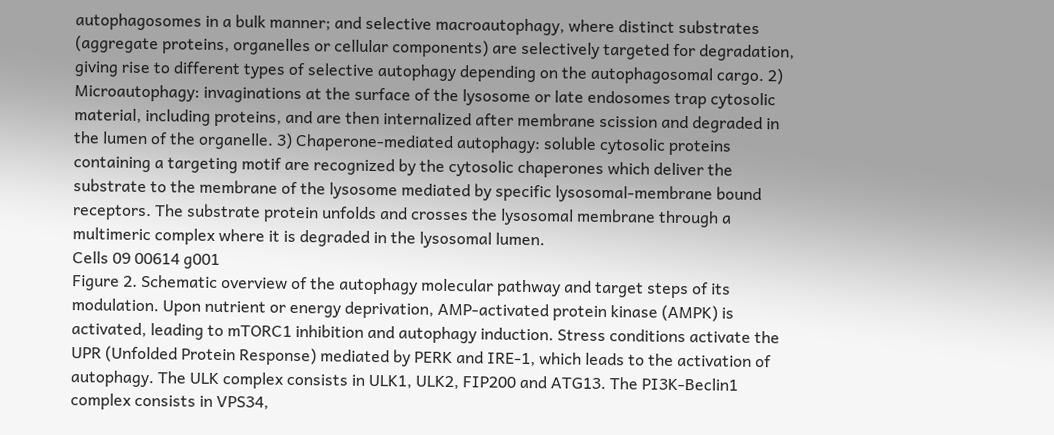autophagosomes in a bulk manner; and selective macroautophagy, where distinct substrates (aggregate proteins, organelles or cellular components) are selectively targeted for degradation, giving rise to different types of selective autophagy depending on the autophagosomal cargo. 2) Microautophagy: invaginations at the surface of the lysosome or late endosomes trap cytosolic material, including proteins, and are then internalized after membrane scission and degraded in the lumen of the organelle. 3) Chaperone-mediated autophagy: soluble cytosolic proteins containing a targeting motif are recognized by the cytosolic chaperones which deliver the substrate to the membrane of the lysosome mediated by specific lysosomal-membrane bound receptors. The substrate protein unfolds and crosses the lysosomal membrane through a multimeric complex where it is degraded in the lysosomal lumen.
Cells 09 00614 g001
Figure 2. Schematic overview of the autophagy molecular pathway and target steps of its modulation. Upon nutrient or energy deprivation, AMP-activated protein kinase (AMPK) is activated, leading to mTORC1 inhibition and autophagy induction. Stress conditions activate the UPR (Unfolded Protein Response) mediated by PERK and IRE-1, which leads to the activation of autophagy. The ULK complex consists in ULK1, ULK2, FIP200 and ATG13. The PI3K-Beclin1 complex consists in VPS34,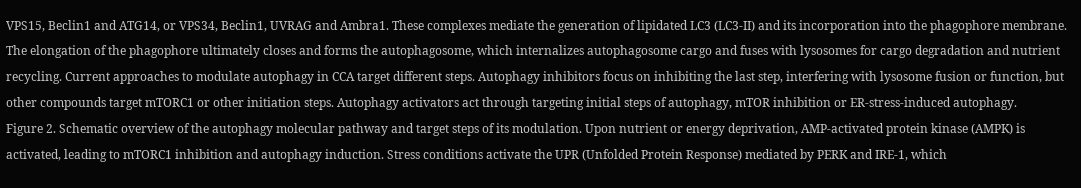VPS15, Beclin1 and ATG14, or VPS34, Beclin1, UVRAG and Ambra1. These complexes mediate the generation of lipidated LC3 (LC3-II) and its incorporation into the phagophore membrane. The elongation of the phagophore ultimately closes and forms the autophagosome, which internalizes autophagosome cargo and fuses with lysosomes for cargo degradation and nutrient recycling. Current approaches to modulate autophagy in CCA target different steps. Autophagy inhibitors focus on inhibiting the last step, interfering with lysosome fusion or function, but other compounds target mTORC1 or other initiation steps. Autophagy activators act through targeting initial steps of autophagy, mTOR inhibition or ER-stress-induced autophagy.
Figure 2. Schematic overview of the autophagy molecular pathway and target steps of its modulation. Upon nutrient or energy deprivation, AMP-activated protein kinase (AMPK) is activated, leading to mTORC1 inhibition and autophagy induction. Stress conditions activate the UPR (Unfolded Protein Response) mediated by PERK and IRE-1, which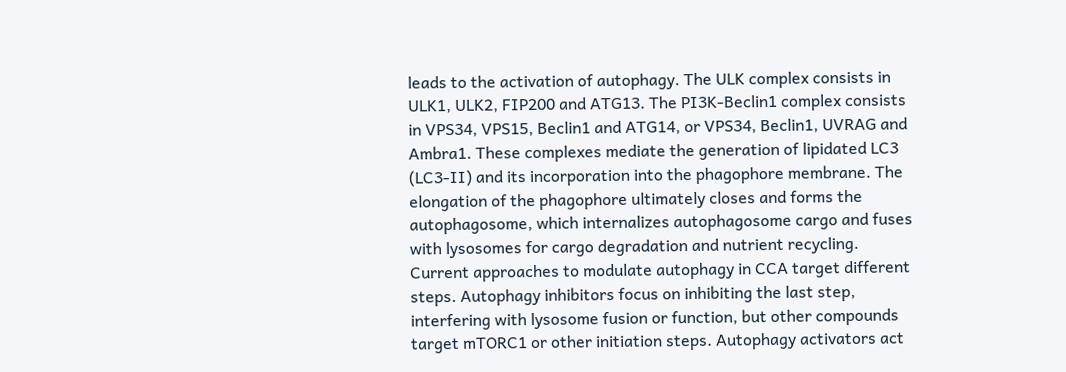leads to the activation of autophagy. The ULK complex consists in ULK1, ULK2, FIP200 and ATG13. The PI3K-Beclin1 complex consists in VPS34, VPS15, Beclin1 and ATG14, or VPS34, Beclin1, UVRAG and Ambra1. These complexes mediate the generation of lipidated LC3 (LC3-II) and its incorporation into the phagophore membrane. The elongation of the phagophore ultimately closes and forms the autophagosome, which internalizes autophagosome cargo and fuses with lysosomes for cargo degradation and nutrient recycling. Current approaches to modulate autophagy in CCA target different steps. Autophagy inhibitors focus on inhibiting the last step, interfering with lysosome fusion or function, but other compounds target mTORC1 or other initiation steps. Autophagy activators act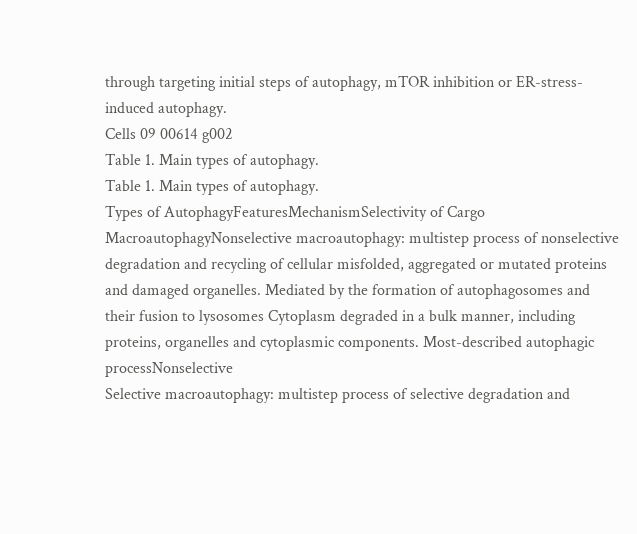through targeting initial steps of autophagy, mTOR inhibition or ER-stress-induced autophagy.
Cells 09 00614 g002
Table 1. Main types of autophagy.
Table 1. Main types of autophagy.
Types of AutophagyFeaturesMechanismSelectivity of Cargo
MacroautophagyNonselective macroautophagy: multistep process of nonselective degradation and recycling of cellular misfolded, aggregated or mutated proteins and damaged organelles. Mediated by the formation of autophagosomes and their fusion to lysosomes Cytoplasm degraded in a bulk manner, including proteins, organelles and cytoplasmic components. Most-described autophagic processNonselective
Selective macroautophagy: multistep process of selective degradation and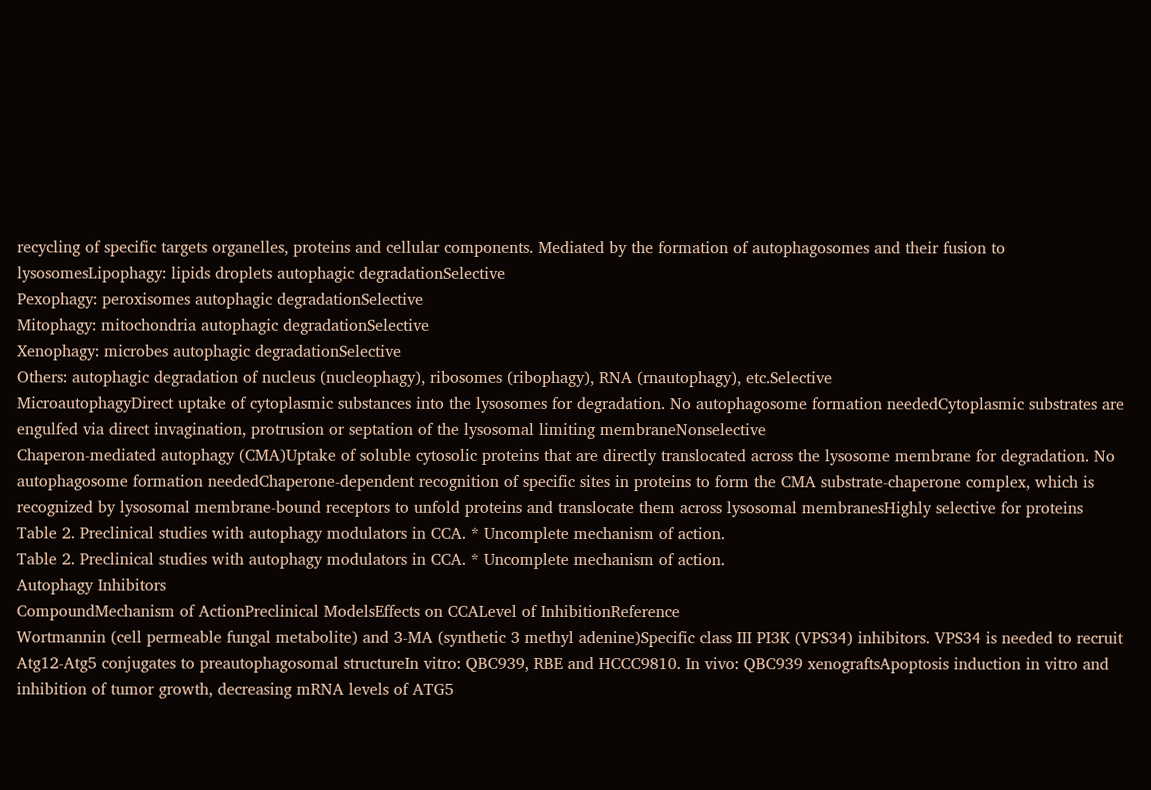recycling of specific targets organelles, proteins and cellular components. Mediated by the formation of autophagosomes and their fusion to lysosomesLipophagy: lipids droplets autophagic degradationSelective
Pexophagy: peroxisomes autophagic degradationSelective
Mitophagy: mitochondria autophagic degradationSelective
Xenophagy: microbes autophagic degradationSelective
Others: autophagic degradation of nucleus (nucleophagy), ribosomes (ribophagy), RNA (rnautophagy), etc.Selective
MicroautophagyDirect uptake of cytoplasmic substances into the lysosomes for degradation. No autophagosome formation neededCytoplasmic substrates are engulfed via direct invagination, protrusion or septation of the lysosomal limiting membraneNonselective
Chaperon-mediated autophagy (CMA)Uptake of soluble cytosolic proteins that are directly translocated across the lysosome membrane for degradation. No autophagosome formation neededChaperone-dependent recognition of specific sites in proteins to form the CMA substrate-chaperone complex, which is recognized by lysosomal membrane-bound receptors to unfold proteins and translocate them across lysosomal membranesHighly selective for proteins
Table 2. Preclinical studies with autophagy modulators in CCA. * Uncomplete mechanism of action.
Table 2. Preclinical studies with autophagy modulators in CCA. * Uncomplete mechanism of action.
Autophagy Inhibitors
CompoundMechanism of ActionPreclinical ModelsEffects on CCALevel of InhibitionReference
Wortmannin (cell permeable fungal metabolite) and 3-MA (synthetic 3 methyl adenine)Specific class III PI3K (VPS34) inhibitors. VPS34 is needed to recruit Atg12-Atg5 conjugates to preautophagosomal structureIn vitro: QBC939, RBE and HCCC9810. In vivo: QBC939 xenograftsApoptosis induction in vitro and inhibition of tumor growth, decreasing mRNA levels of ATG5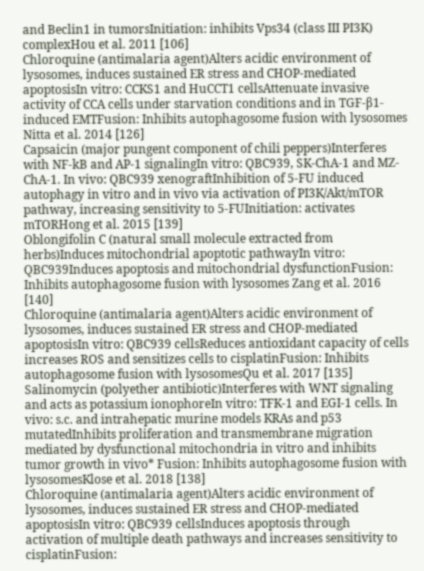and Beclin1 in tumorsInitiation: inhibits Vps34 (class III PI3K) complexHou et al. 2011 [106]
Chloroquine (antimalaria agent)Alters acidic environment of lysosomes, induces sustained ER stress and CHOP-mediated apoptosisIn vitro: CCKS1 and HuCCT1 cellsAttenuate invasive activity of CCA cells under starvation conditions and in TGF-β1-induced EMTFusion: Inhibits autophagosome fusion with lysosomes Nitta et al. 2014 [126]
Capsaicin (major pungent component of chili peppers)Interferes with NF-kB and AP-1 signalingIn vitro: QBC939, SK-ChA-1 and MZ-ChA-1. In vivo: QBC939 xenograftInhibition of 5-FU induced autophagy in vitro and in vivo via activation of PI3K/Akt/mTOR pathway, increasing sensitivity to 5-FUInitiation: activates mTORHong et al. 2015 [139]
Oblongifolin C (natural small molecule extracted from herbs)Induces mitochondrial apoptotic pathwayIn vitro: QBC939Induces apoptosis and mitochondrial dysfunctionFusion: Inhibits autophagosome fusion with lysosomes Zang et al. 2016 [140]
Chloroquine (antimalaria agent)Alters acidic environment of lysosomes, induces sustained ER stress and CHOP-mediated apoptosisIn vitro: QBC939 cellsReduces antioxidant capacity of cells increases ROS and sensitizes cells to cisplatinFusion: Inhibits autophagosome fusion with lysosomesQu et al. 2017 [135]
Salinomycin (polyether antibiotic)Interferes with WNT signaling and acts as potassium ionophoreIn vitro: TFK-1 and EGI-1 cells. In vivo: s.c. and intrahepatic murine models KRAs and p53 mutatedInhibits proliferation and transmembrane migration mediated by dysfunctional mitochondria in vitro and inhibits tumor growth in vivo* Fusion: Inhibits autophagosome fusion with lysosomesKlose et al. 2018 [138]
Chloroquine (antimalaria agent)Alters acidic environment of lysosomes, induces sustained ER stress and CHOP-mediated apoptosisIn vitro: QBC939 cellsInduces apoptosis through activation of multiple death pathways and increases sensitivity to cisplatinFusion: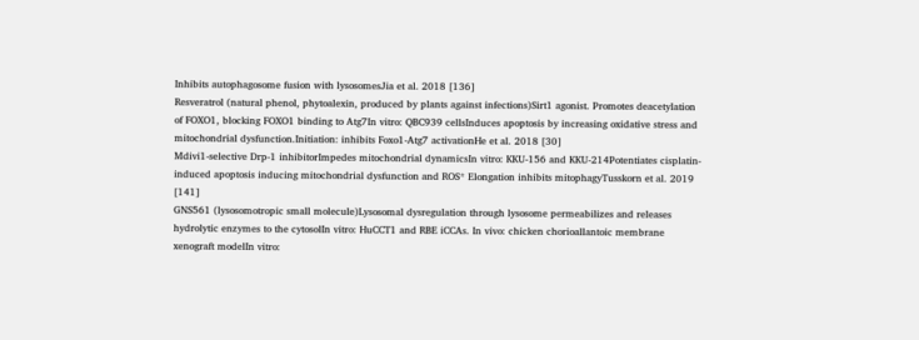Inhibits autophagosome fusion with lysosomesJia et al. 2018 [136]
Resveratrol (natural phenol, phytoalexin, produced by plants against infections)Sirt1 agonist. Promotes deacetylation of FOXO1, blocking FOXO1 binding to Atg7In vitro: QBC939 cellsInduces apoptosis by increasing oxidative stress and mitochondrial dysfunction.Initiation: inhibits Foxo1-Atg7 activationHe et al. 2018 [30]
Mdivi1-selective Drp-1 inhibitorImpedes mitochondrial dynamicsIn vitro: KKU-156 and KKU-214Potentiates cisplatin-induced apoptosis inducing mitochondrial dysfunction and ROS* Elongation inhibits mitophagyTusskorn et al. 2019 [141]
GNS561 (lysosomotropic small molecule)Lysosomal dysregulation through lysosome permeabilizes and releases hydrolytic enzymes to the cytosolIn vitro: HuCCT1 and RBE iCCAs. In vivo: chicken chorioallantoic membrane xenograft modelIn vitro: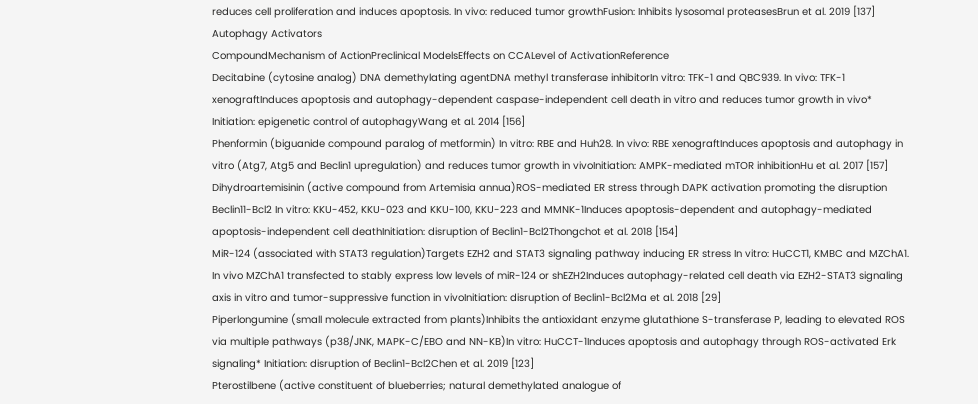reduces cell proliferation and induces apoptosis. In vivo: reduced tumor growthFusion: Inhibits lysosomal proteasesBrun et al. 2019 [137]
Autophagy Activators
CompoundMechanism of ActionPreclinical ModelsEffects on CCALevel of ActivationReference
Decitabine (cytosine analog) DNA demethylating agentDNA methyl transferase inhibitorIn vitro: TFK-1 and QBC939. In vivo: TFK-1 xenograftInduces apoptosis and autophagy-dependent caspase-independent cell death in vitro and reduces tumor growth in vivo* Initiation: epigenetic control of autophagyWang et al. 2014 [156]
Phenformin (biguanide compound paralog of metformin) In vitro: RBE and Huh28. In vivo: RBE xenograftInduces apoptosis and autophagy in vitro (Atg7, Atg5 and Beclin1 upregulation) and reduces tumor growth in vivoInitiation: AMPK-mediated mTOR inhibitionHu et al. 2017 [157]
Dihydroartemisinin (active compound from Artemisia annua)ROS-mediated ER stress through DAPK activation promoting the disruption Beclin11-Bcl2 In vitro: KKU-452, KKU-023 and KKU-100, KKU-223 and MMNK-1Induces apoptosis-dependent and autophagy-mediated apoptosis-independent cell deathInitiation: disruption of Beclin1-Bcl2Thongchot et al. 2018 [154]
MiR-124 (associated with STAT3 regulation)Targets EZH2 and STAT3 signaling pathway inducing ER stress In vitro: HuCCT1, KMBC and MZChA1. In vivo MZChA1 transfected to stably express low levels of miR-124 or shEZH2Induces autophagy-related cell death via EZH2-STAT3 signaling axis in vitro and tumor-suppressive function in vivoInitiation: disruption of Beclin1-Bcl2Ma et al. 2018 [29]
Piperlongumine (small molecule extracted from plants)Inhibits the antioxidant enzyme glutathione S-transferase P, leading to elevated ROS via multiple pathways (p38/JNK, MAPK-C/EBO and NN-KB)In vitro: HuCCT-1Induces apoptosis and autophagy through ROS-activated Erk signaling* Initiation: disruption of Beclin1-Bcl2Chen et al. 2019 [123]
Pterostilbene (active constituent of blueberries; natural demethylated analogue of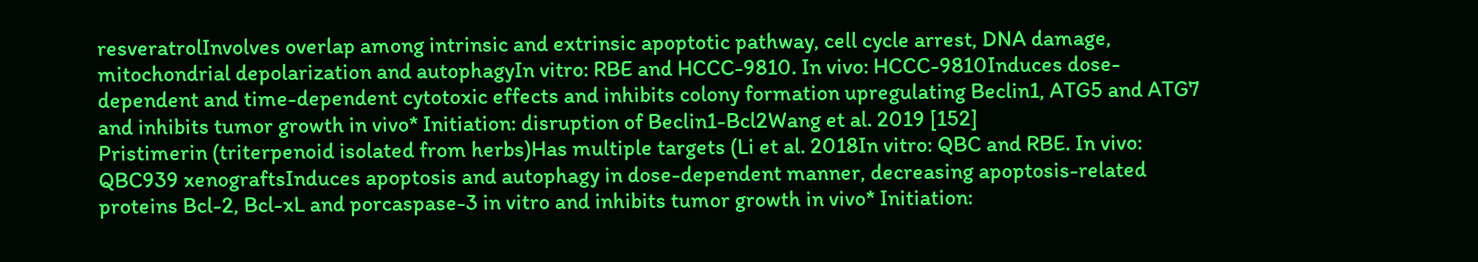resveratrolInvolves overlap among intrinsic and extrinsic apoptotic pathway, cell cycle arrest, DNA damage, mitochondrial depolarization and autophagyIn vitro: RBE and HCCC-9810. In vivo: HCCC-9810Induces dose-dependent and time-dependent cytotoxic effects and inhibits colony formation upregulating Beclin1, ATG5 and ATG7 and inhibits tumor growth in vivo* Initiation: disruption of Beclin1-Bcl2Wang et al. 2019 [152]
Pristimerin (triterpenoid isolated from herbs)Has multiple targets (Li et al. 2018In vitro: QBC and RBE. In vivo: QBC939 xenograftsInduces apoptosis and autophagy in dose-dependent manner, decreasing apoptosis-related proteins Bcl-2, Bcl-xL and porcaspase-3 in vitro and inhibits tumor growth in vivo* Initiation: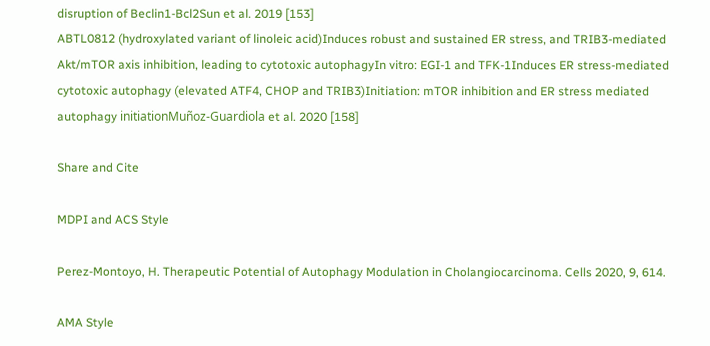disruption of Beclin1-Bcl2Sun et al. 2019 [153]
ABTL0812 (hydroxylated variant of linoleic acid)Induces robust and sustained ER stress, and TRIB3-mediated Akt/mTOR axis inhibition, leading to cytotoxic autophagyIn vitro: EGI-1 and TFK-1Induces ER stress-mediated cytotoxic autophagy (elevated ATF4, CHOP and TRIB3)Initiation: mTOR inhibition and ER stress mediated autophagy initiationMuñoz-Guardiola et al. 2020 [158]

Share and Cite

MDPI and ACS Style

Perez-Montoyo, H. Therapeutic Potential of Autophagy Modulation in Cholangiocarcinoma. Cells 2020, 9, 614.

AMA Style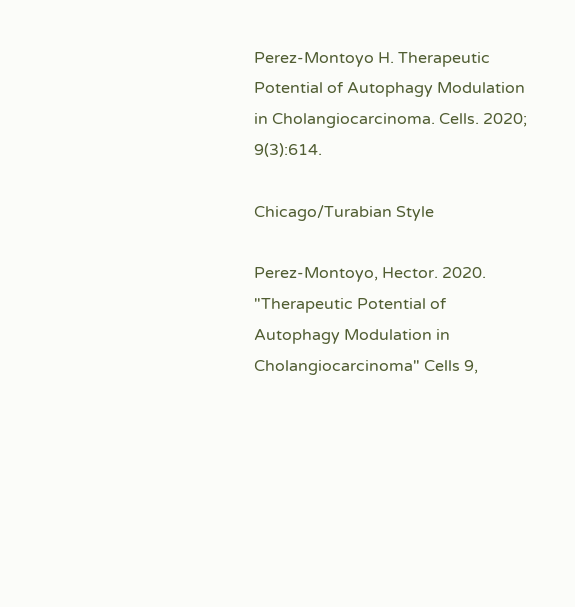Perez-Montoyo H. Therapeutic Potential of Autophagy Modulation in Cholangiocarcinoma. Cells. 2020; 9(3):614.

Chicago/Turabian Style

Perez-Montoyo, Hector. 2020. "Therapeutic Potential of Autophagy Modulation in Cholangiocarcinoma" Cells 9,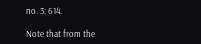no. 3: 614.

Note that from the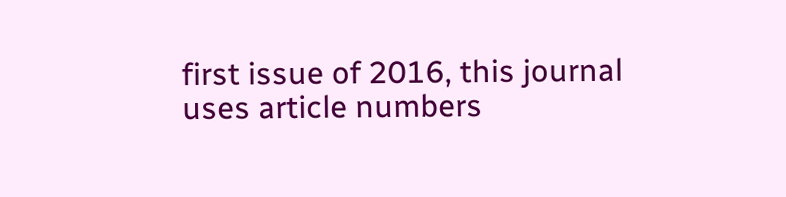first issue of 2016, this journal uses article numbers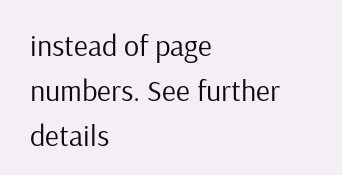instead of page numbers. See further details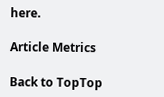here.

Article Metrics

Back to TopTop